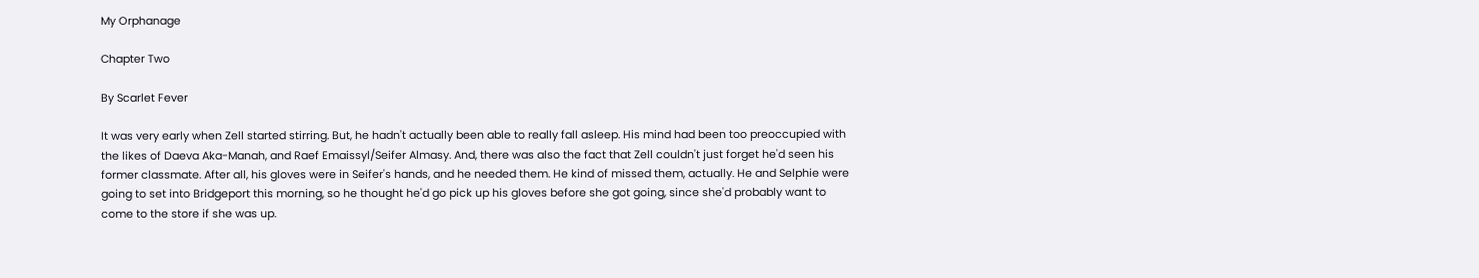My Orphanage

Chapter Two

By Scarlet Fever

It was very early when Zell started stirring. But, he hadn't actually been able to really fall asleep. His mind had been too preoccupied with the likes of Daeva Aka-Manah, and Raef Emaissyl/Seifer Almasy. And, there was also the fact that Zell couldn't just forget he'd seen his former classmate. After all, his gloves were in Seifer's hands, and he needed them. He kind of missed them, actually. He and Selphie were going to set into Bridgeport this morning, so he thought he'd go pick up his gloves before she got going, since she'd probably want to come to the store if she was up.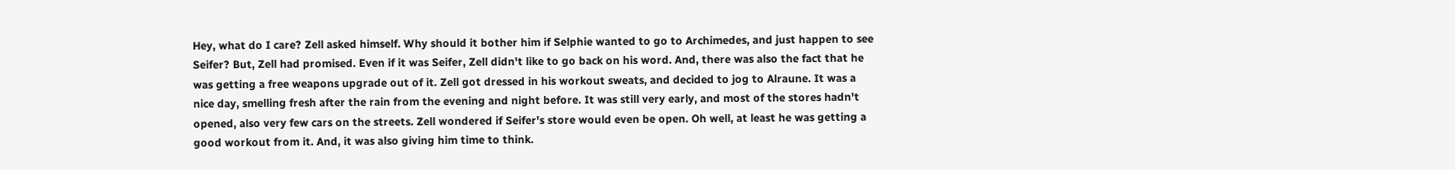Hey, what do I care? Zell asked himself. Why should it bother him if Selphie wanted to go to Archimedes, and just happen to see Seifer? But, Zell had promised. Even if it was Seifer, Zell didn't like to go back on his word. And, there was also the fact that he was getting a free weapons upgrade out of it. Zell got dressed in his workout sweats, and decided to jog to Alraune. It was a nice day, smelling fresh after the rain from the evening and night before. It was still very early, and most of the stores hadn't opened, also very few cars on the streets. Zell wondered if Seifer's store would even be open. Oh well, at least he was getting a good workout from it. And, it was also giving him time to think.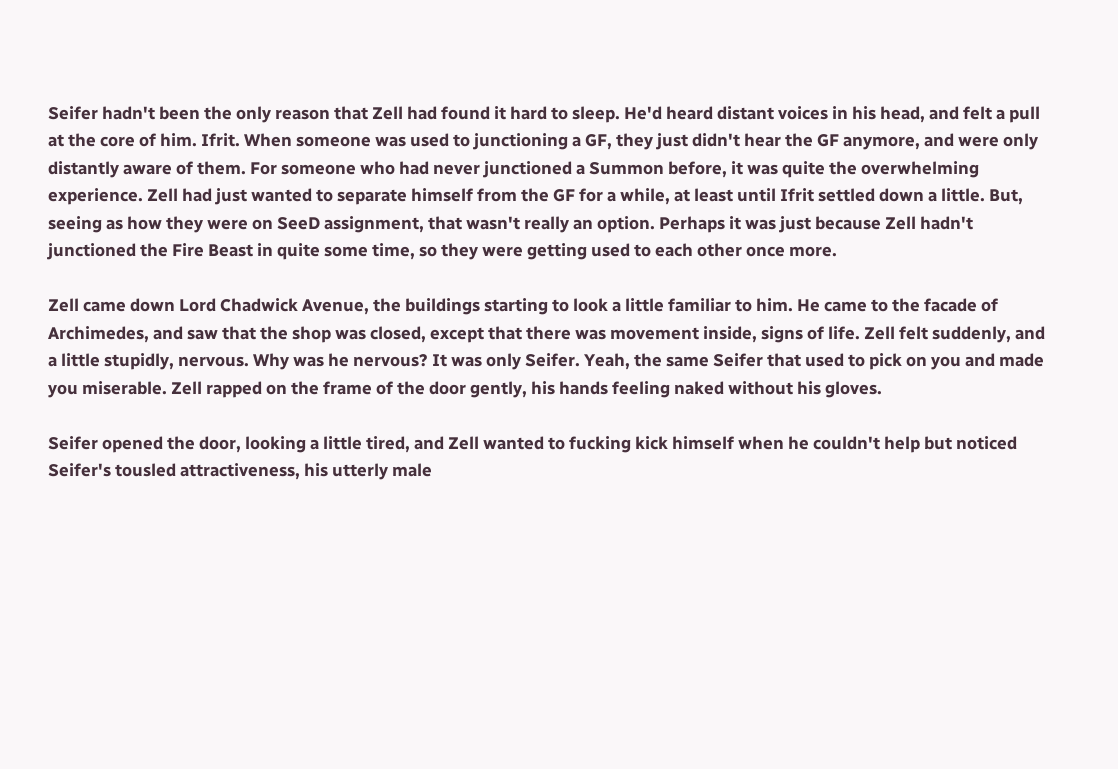Seifer hadn't been the only reason that Zell had found it hard to sleep. He'd heard distant voices in his head, and felt a pull at the core of him. Ifrit. When someone was used to junctioning a GF, they just didn't hear the GF anymore, and were only distantly aware of them. For someone who had never junctioned a Summon before, it was quite the overwhelming experience. Zell had just wanted to separate himself from the GF for a while, at least until Ifrit settled down a little. But, seeing as how they were on SeeD assignment, that wasn't really an option. Perhaps it was just because Zell hadn't junctioned the Fire Beast in quite some time, so they were getting used to each other once more.

Zell came down Lord Chadwick Avenue, the buildings starting to look a little familiar to him. He came to the facade of Archimedes, and saw that the shop was closed, except that there was movement inside, signs of life. Zell felt suddenly, and a little stupidly, nervous. Why was he nervous? It was only Seifer. Yeah, the same Seifer that used to pick on you and made you miserable. Zell rapped on the frame of the door gently, his hands feeling naked without his gloves.

Seifer opened the door, looking a little tired, and Zell wanted to fucking kick himself when he couldn't help but noticed Seifer's tousled attractiveness, his utterly male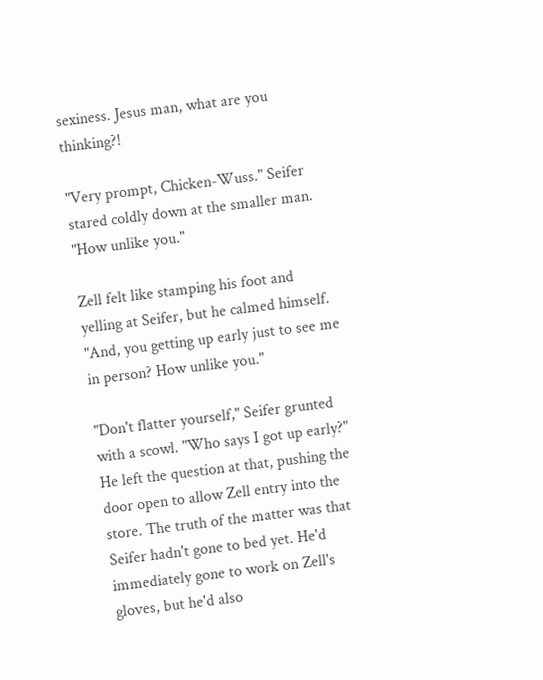sexiness. Jesus man, what are you thinking?!

"Very prompt, Chicken-Wuss." Seifer stared coldly down at the smaller man. "How unlike you."

Zell felt like stamping his foot and yelling at Seifer, but he calmed himself. "And, you getting up early just to see me in person? How unlike you."

"Don't flatter yourself," Seifer grunted with a scowl. "Who says I got up early?" He left the question at that, pushing the door open to allow Zell entry into the store. The truth of the matter was that Seifer hadn't gone to bed yet. He'd immediately gone to work on Zell's gloves, but he'd also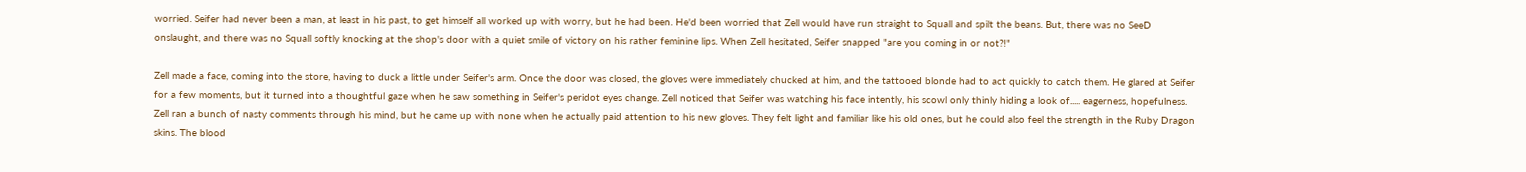worried. Seifer had never been a man, at least in his past, to get himself all worked up with worry, but he had been. He'd been worried that Zell would have run straight to Squall and spilt the beans. But, there was no SeeD onslaught, and there was no Squall softly knocking at the shop's door with a quiet smile of victory on his rather feminine lips. When Zell hesitated, Seifer snapped "are you coming in or not?!"

Zell made a face, coming into the store, having to duck a little under Seifer's arm. Once the door was closed, the gloves were immediately chucked at him, and the tattooed blonde had to act quickly to catch them. He glared at Seifer for a few moments, but it turned into a thoughtful gaze when he saw something in Seifer's peridot eyes change. Zell noticed that Seifer was watching his face intently, his scowl only thinly hiding a look of..... eagerness, hopefulness. Zell ran a bunch of nasty comments through his mind, but he came up with none when he actually paid attention to his new gloves. They felt light and familiar like his old ones, but he could also feel the strength in the Ruby Dragon skins. The blood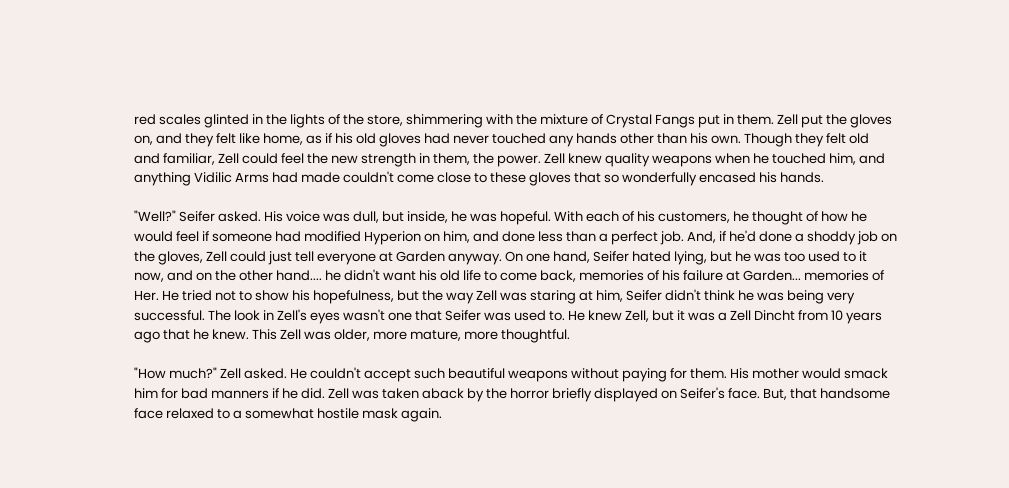red scales glinted in the lights of the store, shimmering with the mixture of Crystal Fangs put in them. Zell put the gloves on, and they felt like home, as if his old gloves had never touched any hands other than his own. Though they felt old and familiar, Zell could feel the new strength in them, the power. Zell knew quality weapons when he touched him, and anything Vidilic Arms had made couldn't come close to these gloves that so wonderfully encased his hands.

"Well?" Seifer asked. His voice was dull, but inside, he was hopeful. With each of his customers, he thought of how he would feel if someone had modified Hyperion on him, and done less than a perfect job. And, if he'd done a shoddy job on the gloves, Zell could just tell everyone at Garden anyway. On one hand, Seifer hated lying, but he was too used to it now, and on the other hand.... he didn't want his old life to come back, memories of his failure at Garden... memories of Her. He tried not to show his hopefulness, but the way Zell was staring at him, Seifer didn't think he was being very successful. The look in Zell's eyes wasn't one that Seifer was used to. He knew Zell, but it was a Zell Dincht from 10 years ago that he knew. This Zell was older, more mature, more thoughtful.

"How much?" Zell asked. He couldn't accept such beautiful weapons without paying for them. His mother would smack him for bad manners if he did. Zell was taken aback by the horror briefly displayed on Seifer's face. But, that handsome face relaxed to a somewhat hostile mask again.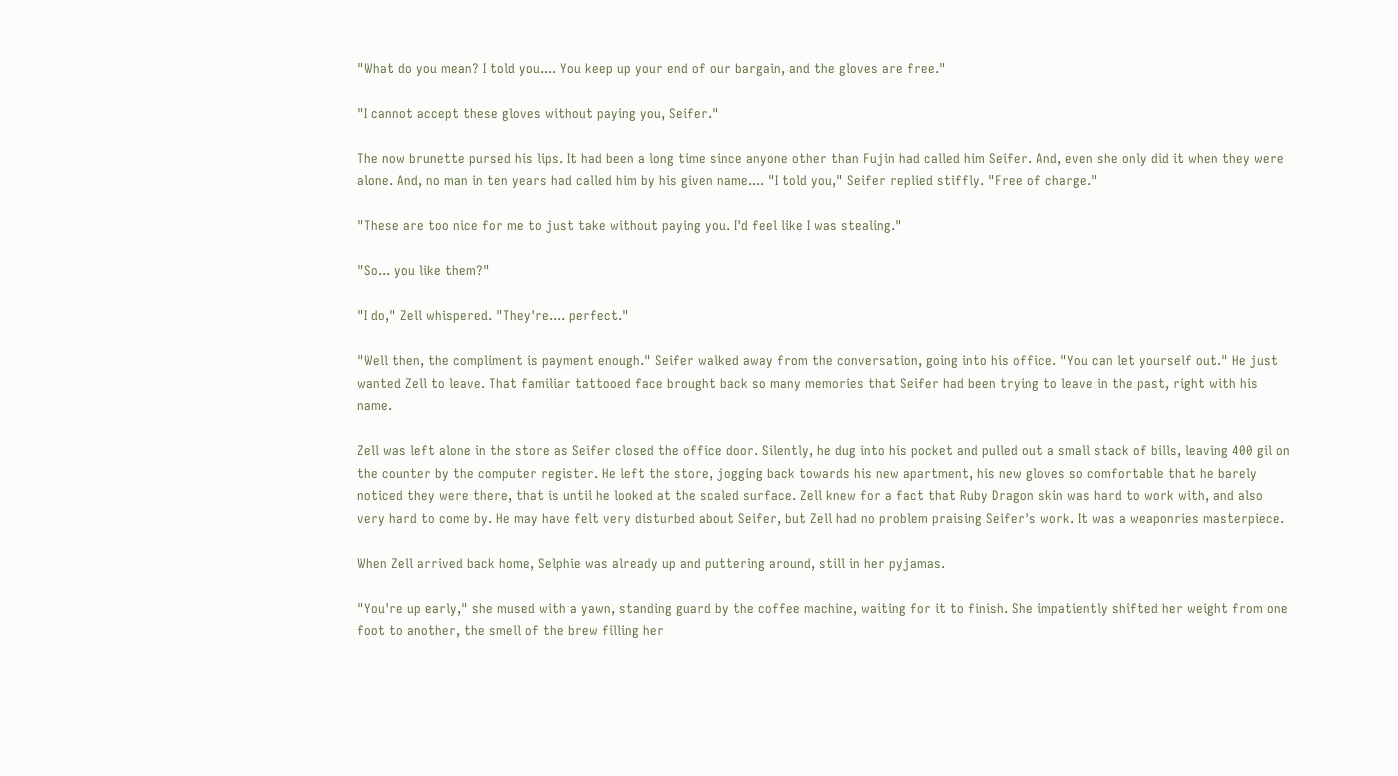"What do you mean? I told you.... You keep up your end of our bargain, and the gloves are free."

"I cannot accept these gloves without paying you, Seifer."

The now brunette pursed his lips. It had been a long time since anyone other than Fujin had called him Seifer. And, even she only did it when they were alone. And, no man in ten years had called him by his given name.... "I told you," Seifer replied stiffly. "Free of charge."

"These are too nice for me to just take without paying you. I'd feel like I was stealing."

"So... you like them?"

"I do," Zell whispered. "They're.... perfect."

"Well then, the compliment is payment enough." Seifer walked away from the conversation, going into his office. "You can let yourself out." He just wanted Zell to leave. That familiar tattooed face brought back so many memories that Seifer had been trying to leave in the past, right with his name.

Zell was left alone in the store as Seifer closed the office door. Silently, he dug into his pocket and pulled out a small stack of bills, leaving 400 gil on the counter by the computer register. He left the store, jogging back towards his new apartment, his new gloves so comfortable that he barely noticed they were there, that is until he looked at the scaled surface. Zell knew for a fact that Ruby Dragon skin was hard to work with, and also very hard to come by. He may have felt very disturbed about Seifer, but Zell had no problem praising Seifer's work. It was a weaponries masterpiece.

When Zell arrived back home, Selphie was already up and puttering around, still in her pyjamas.

"You're up early," she mused with a yawn, standing guard by the coffee machine, waiting for it to finish. She impatiently shifted her weight from one foot to another, the smell of the brew filling her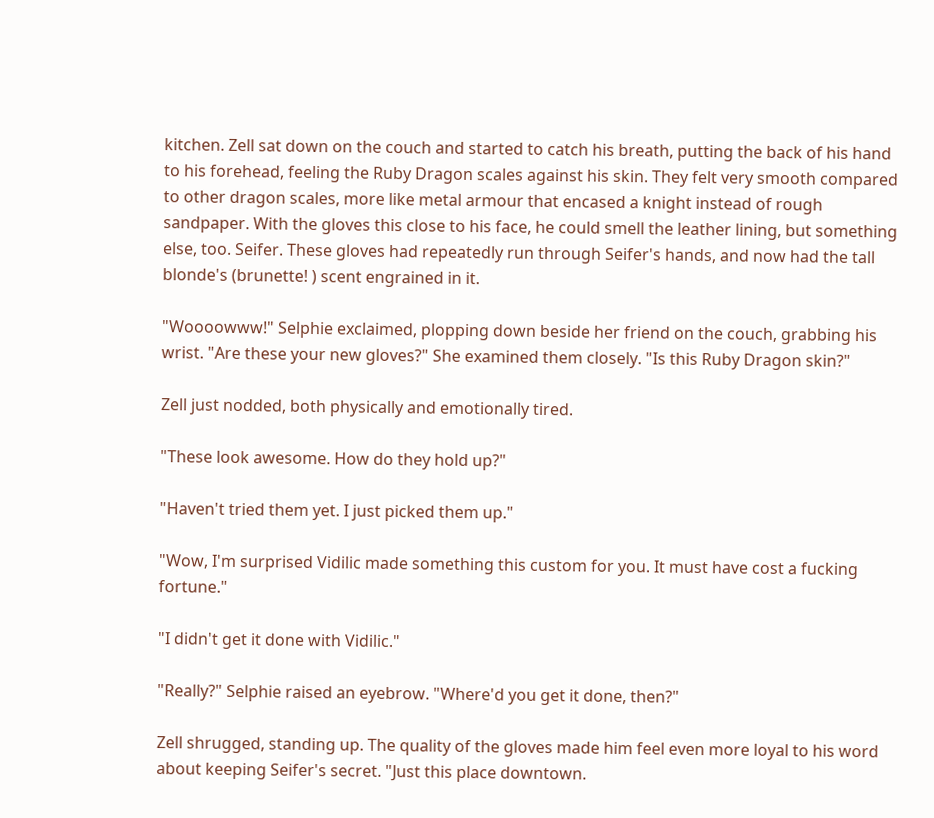kitchen. Zell sat down on the couch and started to catch his breath, putting the back of his hand to his forehead, feeling the Ruby Dragon scales against his skin. They felt very smooth compared to other dragon scales, more like metal armour that encased a knight instead of rough sandpaper. With the gloves this close to his face, he could smell the leather lining, but something else, too. Seifer. These gloves had repeatedly run through Seifer's hands, and now had the tall blonde's (brunette! ) scent engrained in it.

"Woooowww!" Selphie exclaimed, plopping down beside her friend on the couch, grabbing his wrist. "Are these your new gloves?" She examined them closely. "Is this Ruby Dragon skin?"

Zell just nodded, both physically and emotionally tired.

"These look awesome. How do they hold up?"

"Haven't tried them yet. I just picked them up."

"Wow, I'm surprised Vidilic made something this custom for you. It must have cost a fucking fortune."

"I didn't get it done with Vidilic."

"Really?" Selphie raised an eyebrow. "Where'd you get it done, then?"

Zell shrugged, standing up. The quality of the gloves made him feel even more loyal to his word about keeping Seifer's secret. "Just this place downtown.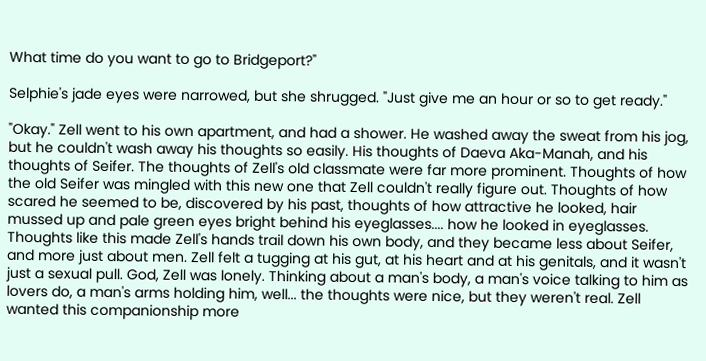What time do you want to go to Bridgeport?"

Selphie's jade eyes were narrowed, but she shrugged. "Just give me an hour or so to get ready."

"Okay." Zell went to his own apartment, and had a shower. He washed away the sweat from his jog, but he couldn't wash away his thoughts so easily. His thoughts of Daeva Aka-Manah, and his thoughts of Seifer. The thoughts of Zell's old classmate were far more prominent. Thoughts of how the old Seifer was mingled with this new one that Zell couldn't really figure out. Thoughts of how scared he seemed to be, discovered by his past, thoughts of how attractive he looked, hair mussed up and pale green eyes bright behind his eyeglasses.... how he looked in eyeglasses. Thoughts like this made Zell's hands trail down his own body, and they became less about Seifer, and more just about men. Zell felt a tugging at his gut, at his heart and at his genitals, and it wasn't just a sexual pull. God, Zell was lonely. Thinking about a man's body, a man's voice talking to him as lovers do, a man's arms holding him, well... the thoughts were nice, but they weren't real. Zell wanted this companionship more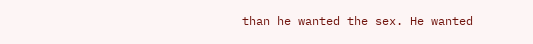than he wanted the sex. He wanted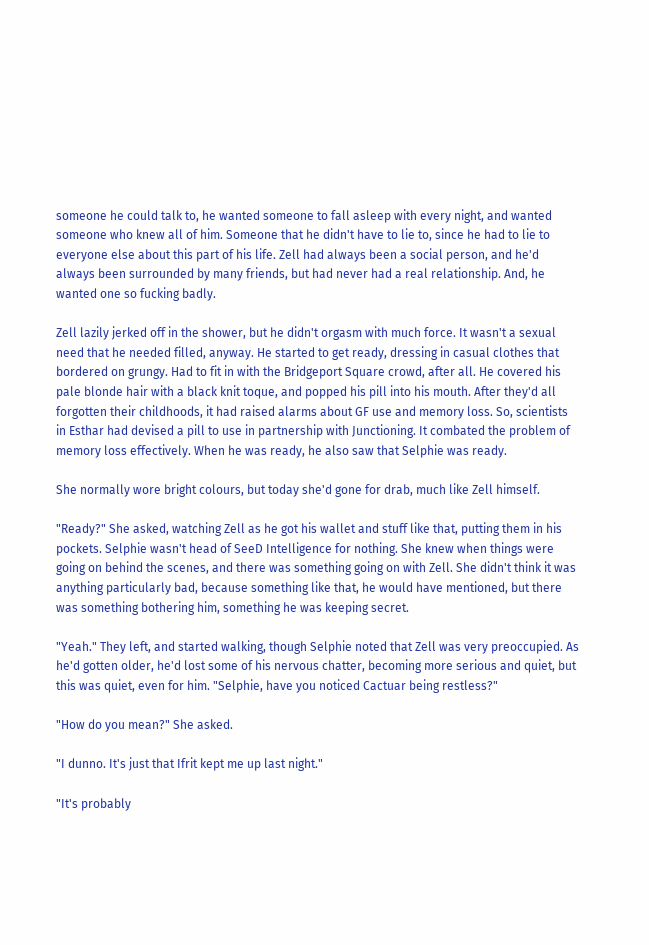someone he could talk to, he wanted someone to fall asleep with every night, and wanted someone who knew all of him. Someone that he didn't have to lie to, since he had to lie to everyone else about this part of his life. Zell had always been a social person, and he'd always been surrounded by many friends, but had never had a real relationship. And, he wanted one so fucking badly.

Zell lazily jerked off in the shower, but he didn't orgasm with much force. It wasn't a sexual need that he needed filled, anyway. He started to get ready, dressing in casual clothes that bordered on grungy. Had to fit in with the Bridgeport Square crowd, after all. He covered his pale blonde hair with a black knit toque, and popped his pill into his mouth. After they'd all forgotten their childhoods, it had raised alarms about GF use and memory loss. So, scientists in Esthar had devised a pill to use in partnership with Junctioning. It combated the problem of memory loss effectively. When he was ready, he also saw that Selphie was ready.

She normally wore bright colours, but today she'd gone for drab, much like Zell himself.

"Ready?" She asked, watching Zell as he got his wallet and stuff like that, putting them in his pockets. Selphie wasn't head of SeeD Intelligence for nothing. She knew when things were going on behind the scenes, and there was something going on with Zell. She didn't think it was anything particularly bad, because something like that, he would have mentioned, but there was something bothering him, something he was keeping secret.

"Yeah." They left, and started walking, though Selphie noted that Zell was very preoccupied. As he'd gotten older, he'd lost some of his nervous chatter, becoming more serious and quiet, but this was quiet, even for him. "Selphie, have you noticed Cactuar being restless?"

"How do you mean?" She asked.

"I dunno. It's just that Ifrit kept me up last night."

"It's probably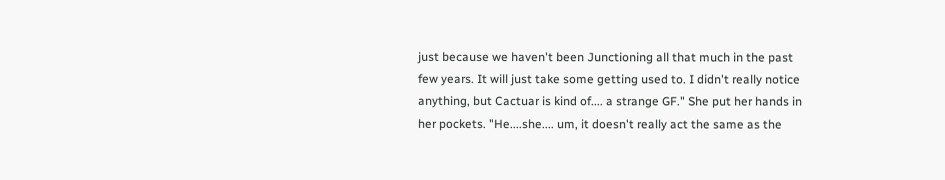just because we haven't been Junctioning all that much in the past few years. It will just take some getting used to. I didn't really notice anything, but Cactuar is kind of.... a strange GF." She put her hands in her pockets. "He....she.... um, it doesn't really act the same as the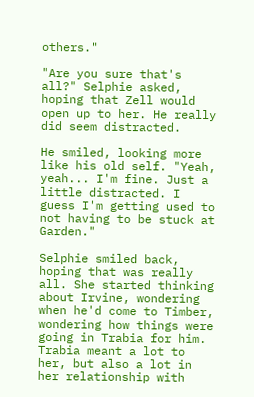others."

"Are you sure that's all?" Selphie asked, hoping that Zell would open up to her. He really did seem distracted.

He smiled, looking more like his old self. "Yeah, yeah... I'm fine. Just a little distracted. I guess I'm getting used to not having to be stuck at Garden."

Selphie smiled back, hoping that was really all. She started thinking about Irvine, wondering when he'd come to Timber, wondering how things were going in Trabia for him. Trabia meant a lot to her, but also a lot in her relationship with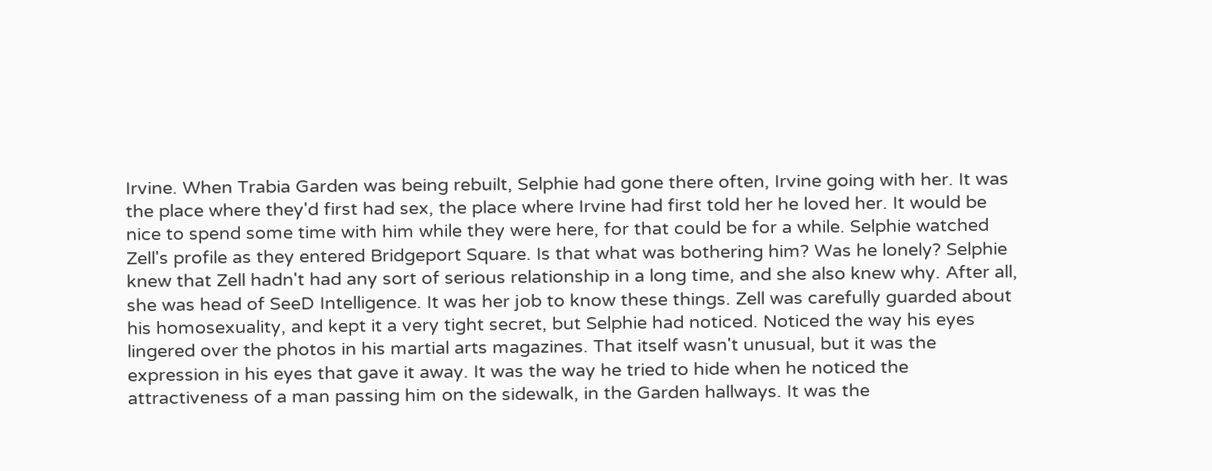Irvine. When Trabia Garden was being rebuilt, Selphie had gone there often, Irvine going with her. It was the place where they'd first had sex, the place where Irvine had first told her he loved her. It would be nice to spend some time with him while they were here, for that could be for a while. Selphie watched Zell's profile as they entered Bridgeport Square. Is that what was bothering him? Was he lonely? Selphie knew that Zell hadn't had any sort of serious relationship in a long time, and she also knew why. After all, she was head of SeeD Intelligence. It was her job to know these things. Zell was carefully guarded about his homosexuality, and kept it a very tight secret, but Selphie had noticed. Noticed the way his eyes lingered over the photos in his martial arts magazines. That itself wasn't unusual, but it was the expression in his eyes that gave it away. It was the way he tried to hide when he noticed the attractiveness of a man passing him on the sidewalk, in the Garden hallways. It was the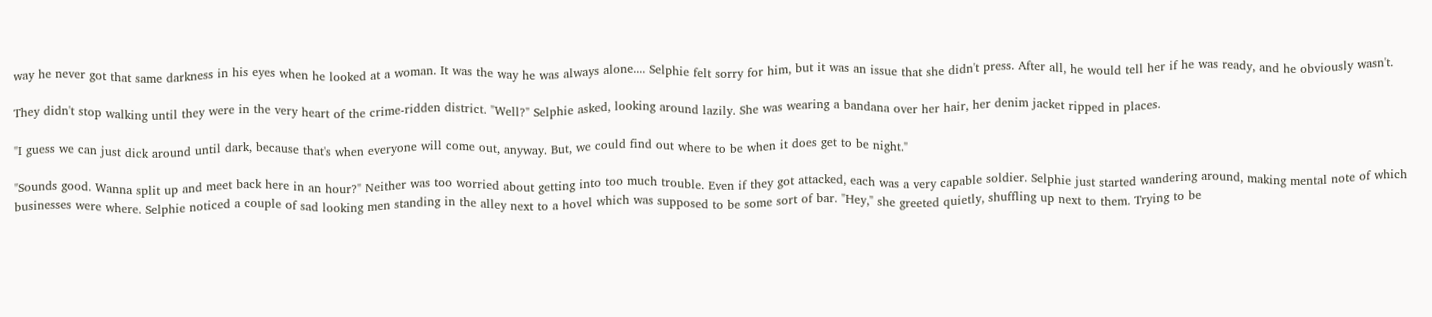way he never got that same darkness in his eyes when he looked at a woman. It was the way he was always alone.... Selphie felt sorry for him, but it was an issue that she didn't press. After all, he would tell her if he was ready, and he obviously wasn't.

They didn't stop walking until they were in the very heart of the crime-ridden district. "Well?" Selphie asked, looking around lazily. She was wearing a bandana over her hair, her denim jacket ripped in places.

"I guess we can just dick around until dark, because that's when everyone will come out, anyway. But, we could find out where to be when it does get to be night."

"Sounds good. Wanna split up and meet back here in an hour?" Neither was too worried about getting into too much trouble. Even if they got attacked, each was a very capable soldier. Selphie just started wandering around, making mental note of which businesses were where. Selphie noticed a couple of sad looking men standing in the alley next to a hovel which was supposed to be some sort of bar. "Hey," she greeted quietly, shuffling up next to them. Trying to be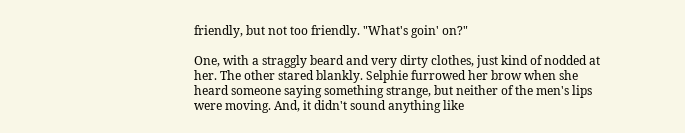friendly, but not too friendly. "What's goin' on?"

One, with a straggly beard and very dirty clothes, just kind of nodded at her. The other stared blankly. Selphie furrowed her brow when she heard someone saying something strange, but neither of the men's lips were moving. And, it didn't sound anything like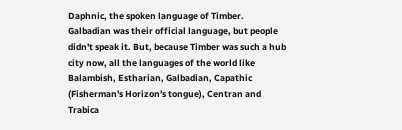Daphnic, the spoken language of Timber. Galbadian was their official language, but people didn't speak it. But, because Timber was such a hub city now, all the languages of the world like Balambish, Estharian, Galbadian, Capathic (Fisherman's Horizon's tongue), Centran and Trabica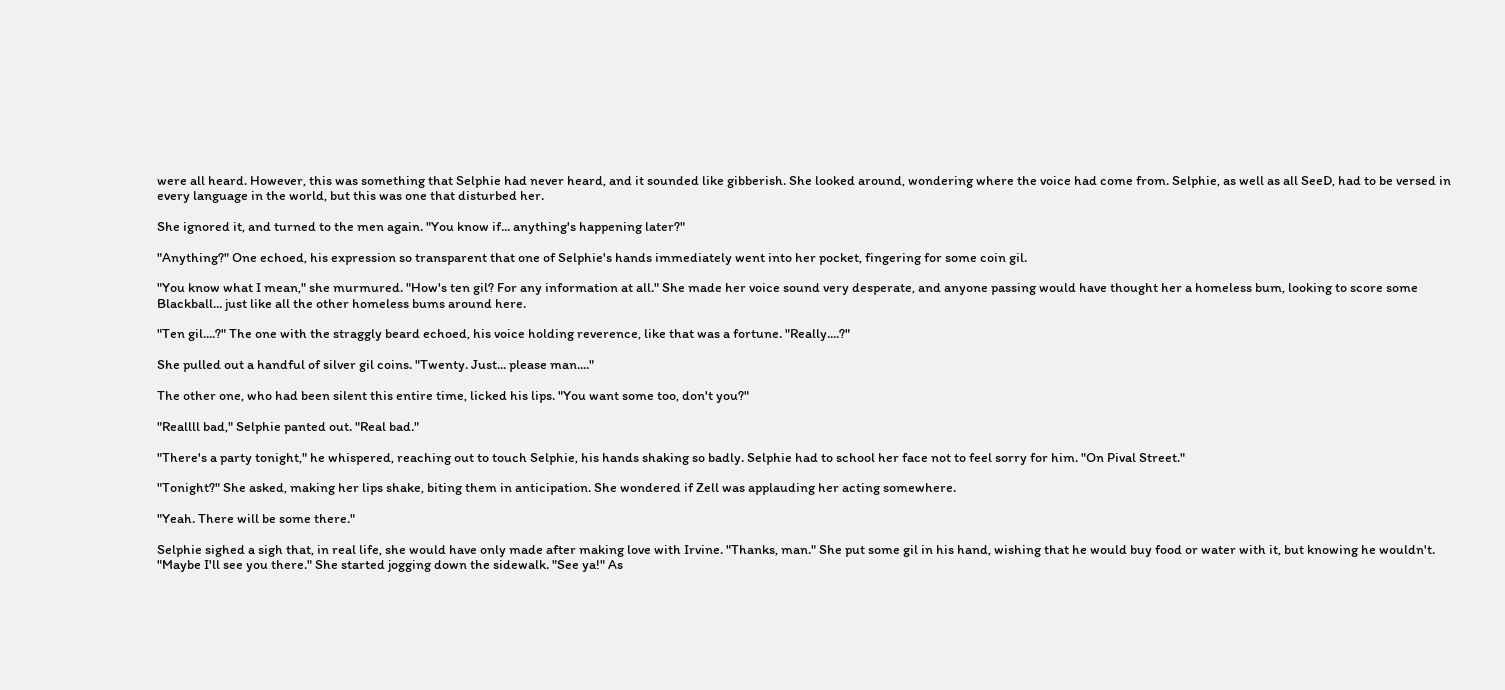were all heard. However, this was something that Selphie had never heard, and it sounded like gibberish. She looked around, wondering where the voice had come from. Selphie, as well as all SeeD, had to be versed in every language in the world, but this was one that disturbed her.

She ignored it, and turned to the men again. "You know if... anything's happening later?"

"Anything?" One echoed, his expression so transparent that one of Selphie's hands immediately went into her pocket, fingering for some coin gil.

"You know what I mean," she murmured. "How's ten gil? For any information at all." She made her voice sound very desperate, and anyone passing would have thought her a homeless bum, looking to score some Blackball... just like all the other homeless bums around here.

"Ten gil....?" The one with the straggly beard echoed, his voice holding reverence, like that was a fortune. "Really....?"

She pulled out a handful of silver gil coins. "Twenty. Just... please man...."

The other one, who had been silent this entire time, licked his lips. "You want some too, don't you?"

"Reallll bad," Selphie panted out. "Real bad."

"There's a party tonight," he whispered, reaching out to touch Selphie, his hands shaking so badly. Selphie had to school her face not to feel sorry for him. "On Pival Street."

"Tonight?" She asked, making her lips shake, biting them in anticipation. She wondered if Zell was applauding her acting somewhere.

"Yeah. There will be some there."

Selphie sighed a sigh that, in real life, she would have only made after making love with Irvine. "Thanks, man." She put some gil in his hand, wishing that he would buy food or water with it, but knowing he wouldn't. "Maybe I'll see you there." She started jogging down the sidewalk. "See ya!" As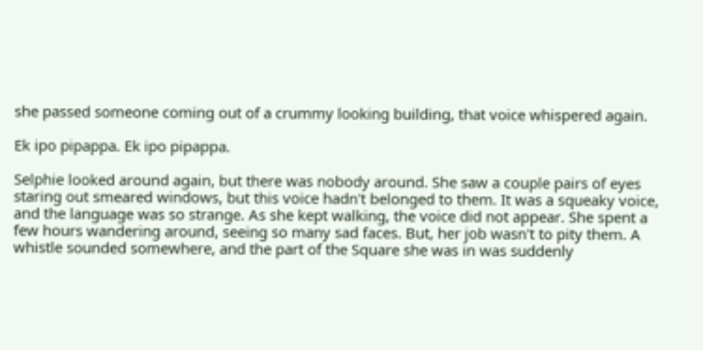she passed someone coming out of a crummy looking building, that voice whispered again.

Ek ipo pipappa. Ek ipo pipappa.

Selphie looked around again, but there was nobody around. She saw a couple pairs of eyes staring out smeared windows, but this voice hadn't belonged to them. It was a squeaky voice, and the language was so strange. As she kept walking, the voice did not appear. She spent a few hours wandering around, seeing so many sad faces. But, her job wasn't to pity them. A whistle sounded somewhere, and the part of the Square she was in was suddenly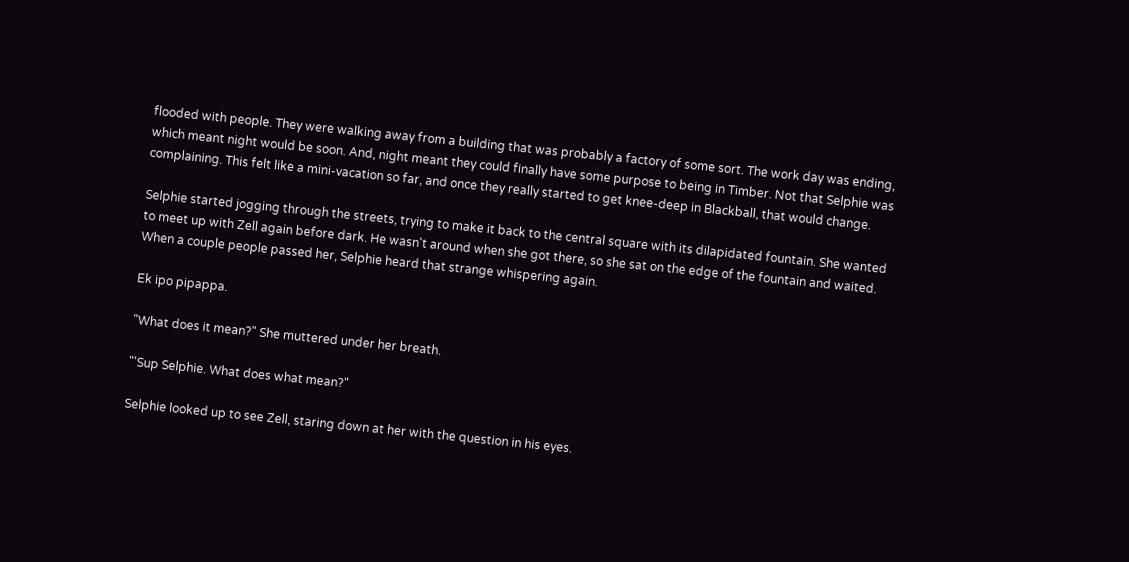flooded with people. They were walking away from a building that was probably a factory of some sort. The work day was ending, which meant night would be soon. And, night meant they could finally have some purpose to being in Timber. Not that Selphie was complaining. This felt like a mini-vacation so far, and once they really started to get knee-deep in Blackball, that would change.

Selphie started jogging through the streets, trying to make it back to the central square with its dilapidated fountain. She wanted to meet up with Zell again before dark. He wasn't around when she got there, so she sat on the edge of the fountain and waited. When a couple people passed her, Selphie heard that strange whispering again.

Ek ipo pipappa.

"What does it mean?" She muttered under her breath.

"'Sup Selphie. What does what mean?"

Selphie looked up to see Zell, staring down at her with the question in his eyes.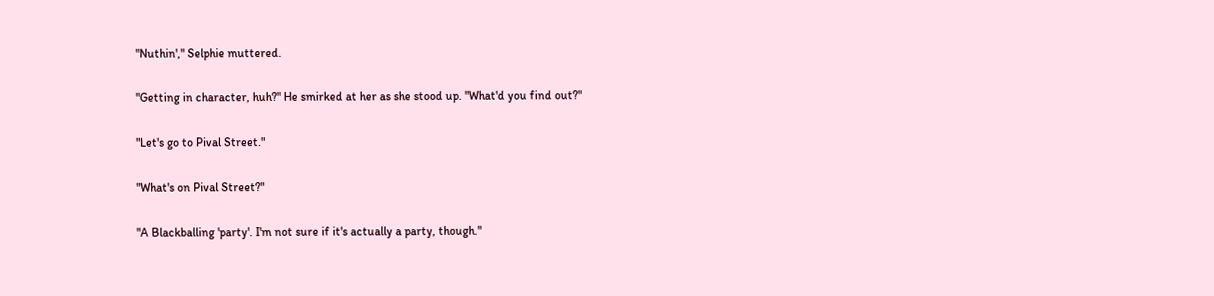"Nuthin'," Selphie muttered.

"Getting in character, huh?" He smirked at her as she stood up. "What'd you find out?"

"Let's go to Pival Street."

"What's on Pival Street?"

"A Blackballing 'party'. I'm not sure if it's actually a party, though."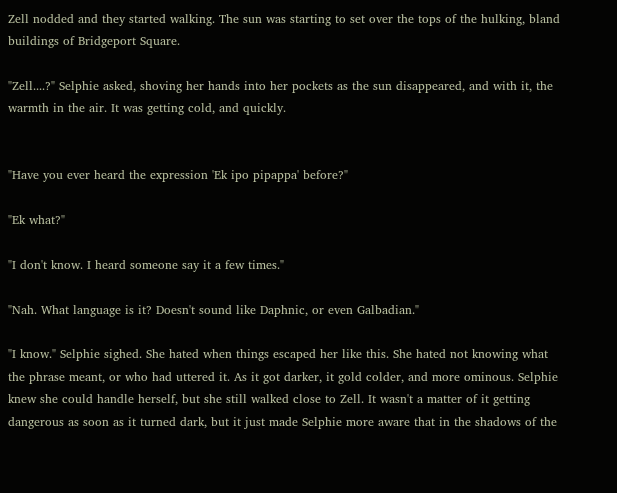Zell nodded and they started walking. The sun was starting to set over the tops of the hulking, bland buildings of Bridgeport Square.

"Zell....?" Selphie asked, shoving her hands into her pockets as the sun disappeared, and with it, the warmth in the air. It was getting cold, and quickly.


"Have you ever heard the expression 'Ek ipo pipappa' before?"

"Ek what?"

"I don't know. I heard someone say it a few times."

"Nah. What language is it? Doesn't sound like Daphnic, or even Galbadian."

"I know." Selphie sighed. She hated when things escaped her like this. She hated not knowing what the phrase meant, or who had uttered it. As it got darker, it gold colder, and more ominous. Selphie knew she could handle herself, but she still walked close to Zell. It wasn't a matter of it getting dangerous as soon as it turned dark, but it just made Selphie more aware that in the shadows of the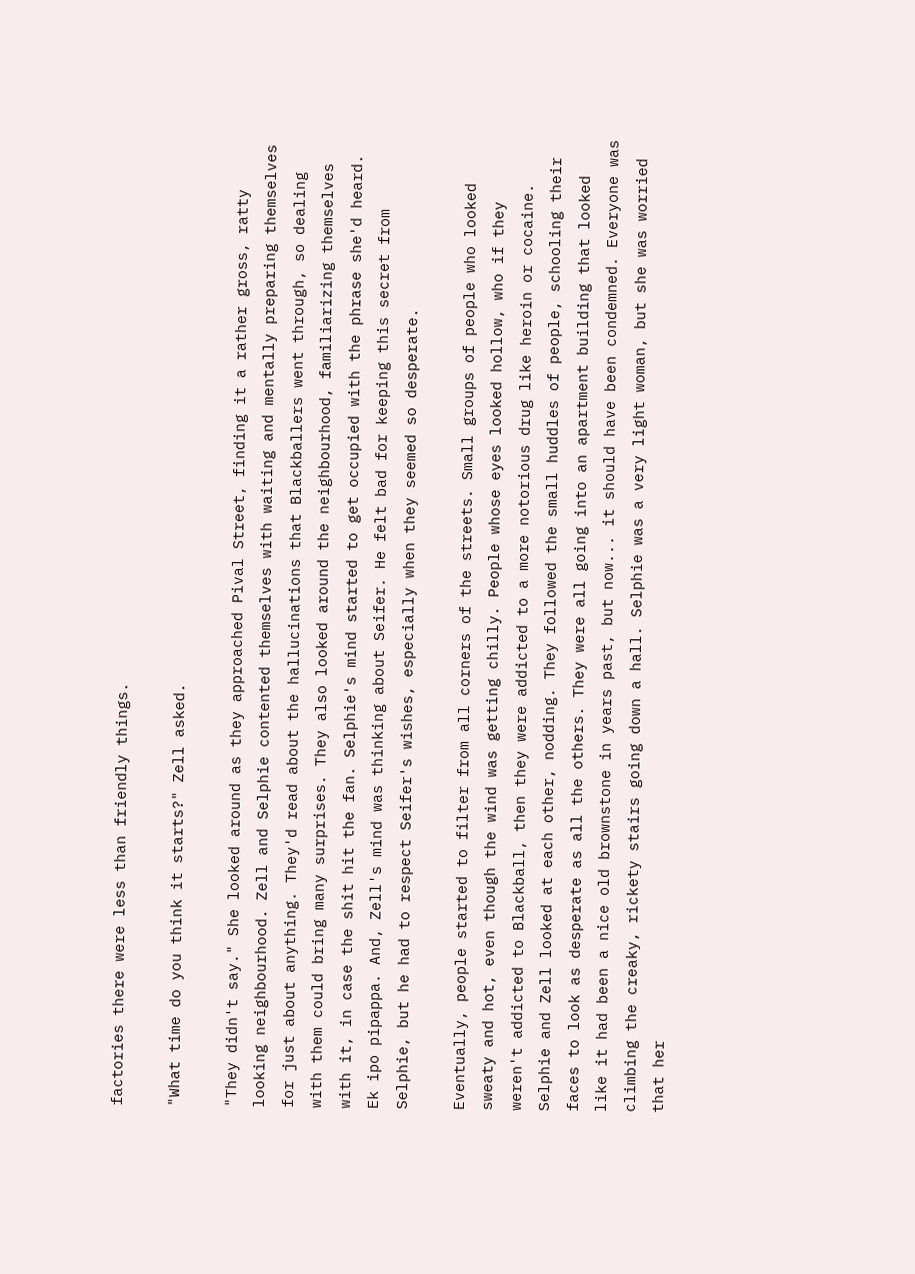factories there were less than friendly things.

"What time do you think it starts?" Zell asked.

"They didn't say." She looked around as they approached Pival Street, finding it a rather gross, ratty looking neighbourhood. Zell and Selphie contented themselves with waiting and mentally preparing themselves for just about anything. They'd read about the hallucinations that Blackballers went through, so dealing with them could bring many surprises. They also looked around the neighbourhood, familiarizing themselves with it, in case the shit hit the fan. Selphie's mind started to get occupied with the phrase she'd heard. Ek ipo pipappa. And, Zell's mind was thinking about Seifer. He felt bad for keeping this secret from Selphie, but he had to respect Seifer's wishes, especially when they seemed so desperate.

Eventually, people started to filter from all corners of the streets. Small groups of people who looked sweaty and hot, even though the wind was getting chilly. People whose eyes looked hollow, who if they weren't addicted to Blackball, then they were addicted to a more notorious drug like heroin or cocaine. Selphie and Zell looked at each other, nodding. They followed the small huddles of people, schooling their faces to look as desperate as all the others. They were all going into an apartment building that looked like it had been a nice old brownstone in years past, but now... it should have been condemned. Everyone was climbing the creaky, rickety stairs going down a hall. Selphie was a very light woman, but she was worried that her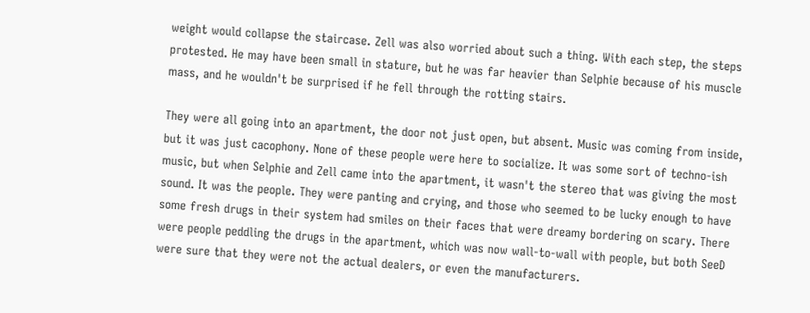weight would collapse the staircase. Zell was also worried about such a thing. With each step, the steps protested. He may have been small in stature, but he was far heavier than Selphie because of his muscle mass, and he wouldn't be surprised if he fell through the rotting stairs.

They were all going into an apartment, the door not just open, but absent. Music was coming from inside, but it was just cacophony. None of these people were here to socialize. It was some sort of techno-ish music, but when Selphie and Zell came into the apartment, it wasn't the stereo that was giving the most sound. It was the people. They were panting and crying, and those who seemed to be lucky enough to have some fresh drugs in their system had smiles on their faces that were dreamy bordering on scary. There were people peddling the drugs in the apartment, which was now wall-to-wall with people, but both SeeD were sure that they were not the actual dealers, or even the manufacturers.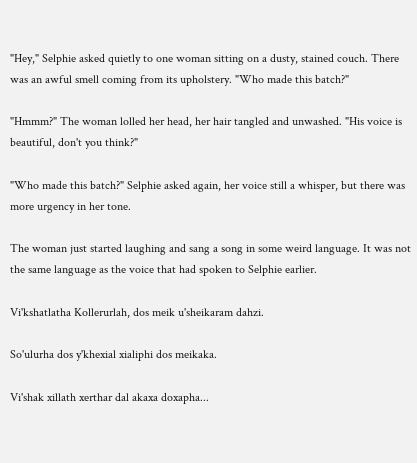"Hey," Selphie asked quietly to one woman sitting on a dusty, stained couch. There was an awful smell coming from its upholstery. "Who made this batch?"

"Hmmm?" The woman lolled her head, her hair tangled and unwashed. "His voice is beautiful, don't you think?"

"Who made this batch?" Selphie asked again, her voice still a whisper, but there was more urgency in her tone.

The woman just started laughing and sang a song in some weird language. It was not the same language as the voice that had spoken to Selphie earlier.

Vi'kshatlatha Kollerurlah, dos meik u'sheikaram dahzi.

So'ulurha dos y'khexial xialiphi dos meikaka.

Vi'shak xillath xerthar dal akaxa doxapha...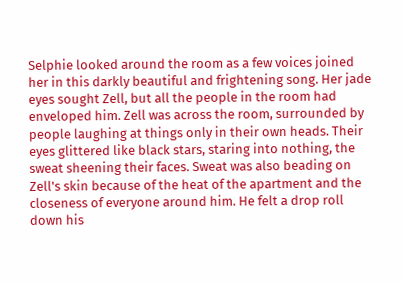Selphie looked around the room as a few voices joined her in this darkly beautiful and frightening song. Her jade eyes sought Zell, but all the people in the room had enveloped him. Zell was across the room, surrounded by people laughing at things only in their own heads. Their eyes glittered like black stars, staring into nothing, the sweat sheening their faces. Sweat was also beading on Zell's skin because of the heat of the apartment and the closeness of everyone around him. He felt a drop roll down his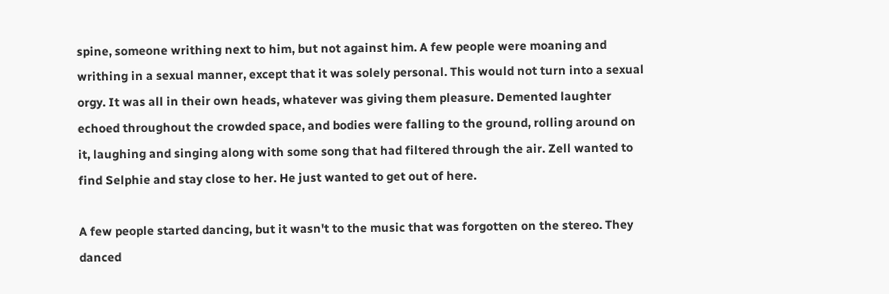spine, someone writhing next to him, but not against him. A few people were moaning and writhing in a sexual manner, except that it was solely personal. This would not turn into a sexual orgy. It was all in their own heads, whatever was giving them pleasure. Demented laughter echoed throughout the crowded space, and bodies were falling to the ground, rolling around on it, laughing and singing along with some song that had filtered through the air. Zell wanted to find Selphie and stay close to her. He just wanted to get out of here.

A few people started dancing, but it wasn't to the music that was forgotten on the stereo. They danced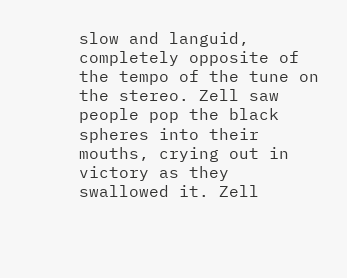slow and languid, completely opposite of the tempo of the tune on the stereo. Zell saw people pop the black spheres into their mouths, crying out in victory as they swallowed it. Zell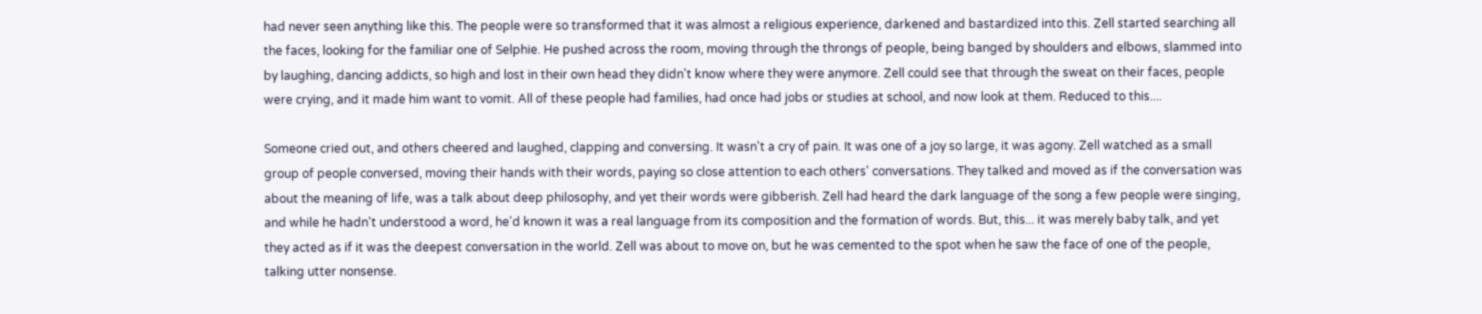had never seen anything like this. The people were so transformed that it was almost a religious experience, darkened and bastardized into this. Zell started searching all the faces, looking for the familiar one of Selphie. He pushed across the room, moving through the throngs of people, being banged by shoulders and elbows, slammed into by laughing, dancing addicts, so high and lost in their own head they didn't know where they were anymore. Zell could see that through the sweat on their faces, people were crying, and it made him want to vomit. All of these people had families, had once had jobs or studies at school, and now look at them. Reduced to this....

Someone cried out, and others cheered and laughed, clapping and conversing. It wasn't a cry of pain. It was one of a joy so large, it was agony. Zell watched as a small group of people conversed, moving their hands with their words, paying so close attention to each others' conversations. They talked and moved as if the conversation was about the meaning of life, was a talk about deep philosophy, and yet their words were gibberish. Zell had heard the dark language of the song a few people were singing, and while he hadn't understood a word, he'd known it was a real language from its composition and the formation of words. But, this... it was merely baby talk, and yet they acted as if it was the deepest conversation in the world. Zell was about to move on, but he was cemented to the spot when he saw the face of one of the people, talking utter nonsense.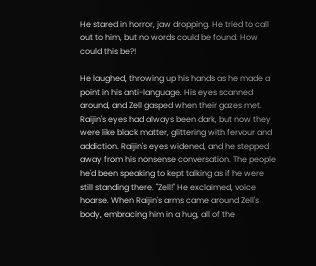He stared in horror, jaw dropping. He tried to call out to him, but no words could be found. How could this be?!

He laughed, throwing up his hands as he made a point in his anti-language. His eyes scanned around, and Zell gasped when their gazes met. Raijin's eyes had always been dark, but now they were like black matter, glittering with fervour and addiction. Raijin's eyes widened, and he stepped away from his nonsense conversation. The people he'd been speaking to kept talking as if he were still standing there. "Zell!" He exclaimed, voice hoarse. When Raijin's arms came around Zell's body, embracing him in a hug, all of the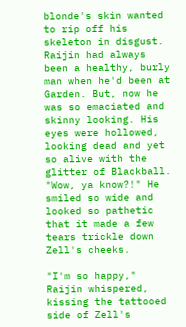blonde's skin wanted to rip off his skeleton in disgust. Raijin had always been a healthy, burly man when he'd been at Garden. But, now he was so emaciated and skinny looking. His eyes were hollowed, looking dead and yet so alive with the glitter of Blackball. "Wow, ya know?!" He smiled so wide and looked so pathetic that it made a few tears trickle down Zell's cheeks.

"I'm so happy," Raijin whispered, kissing the tattooed side of Zell's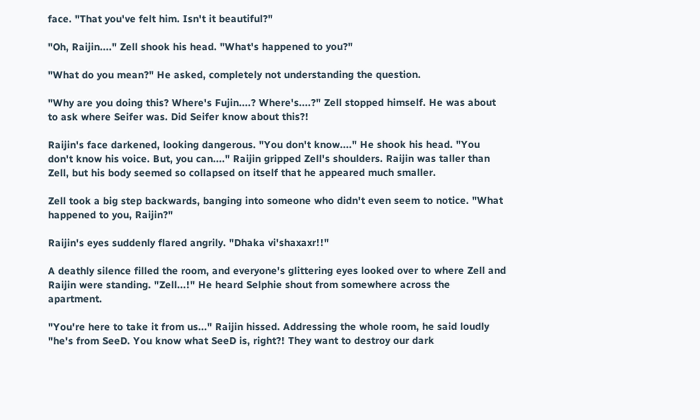face. "That you've felt him. Isn't it beautiful?"

"Oh, Raijin...." Zell shook his head. "What's happened to you?"

"What do you mean?" He asked, completely not understanding the question.

"Why are you doing this? Where's Fujin....? Where's....?" Zell stopped himself. He was about to ask where Seifer was. Did Seifer know about this?!

Raijin's face darkened, looking dangerous. "You don't know...." He shook his head. "You don't know his voice. But, you can...." Raijin gripped Zell's shoulders. Raijin was taller than Zell, but his body seemed so collapsed on itself that he appeared much smaller.

Zell took a big step backwards, banging into someone who didn't even seem to notice. "What happened to you, Raijin?"

Raijin's eyes suddenly flared angrily. "Dhaka vi'shaxaxr!!"

A deathly silence filled the room, and everyone's glittering eyes looked over to where Zell and Raijin were standing. "Zell...!" He heard Selphie shout from somewhere across the apartment.

"You're here to take it from us..." Raijin hissed. Addressing the whole room, he said loudly "he's from SeeD. You know what SeeD is, right?! They want to destroy our dark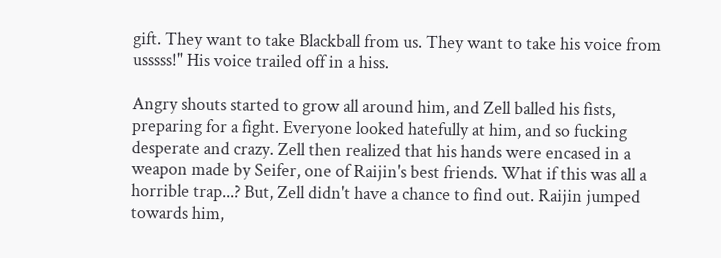gift. They want to take Blackball from us. They want to take his voice from usssss!" His voice trailed off in a hiss.

Angry shouts started to grow all around him, and Zell balled his fists, preparing for a fight. Everyone looked hatefully at him, and so fucking desperate and crazy. Zell then realized that his hands were encased in a weapon made by Seifer, one of Raijin's best friends. What if this was all a horrible trap...? But, Zell didn't have a chance to find out. Raijin jumped towards him,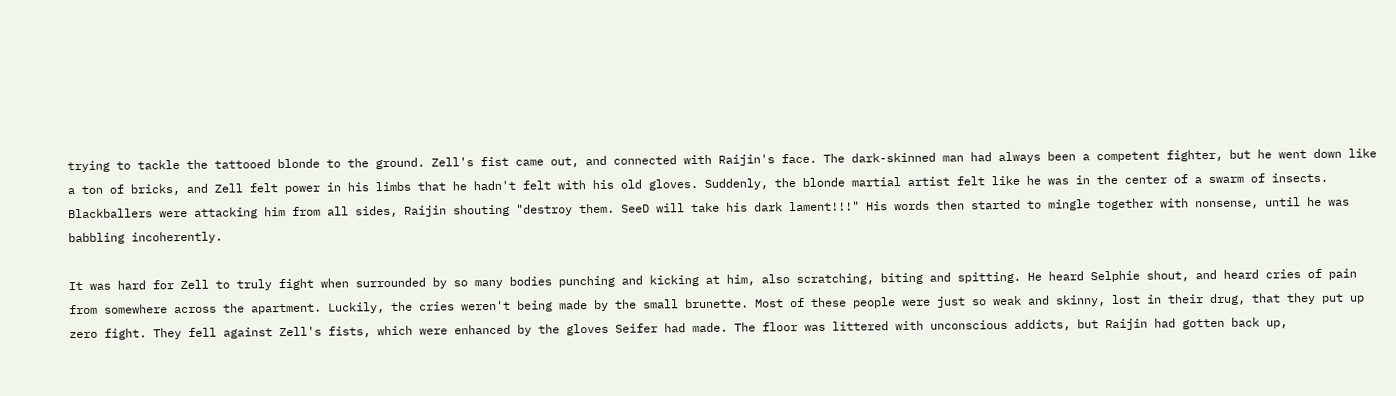trying to tackle the tattooed blonde to the ground. Zell's fist came out, and connected with Raijin's face. The dark-skinned man had always been a competent fighter, but he went down like a ton of bricks, and Zell felt power in his limbs that he hadn't felt with his old gloves. Suddenly, the blonde martial artist felt like he was in the center of a swarm of insects. Blackballers were attacking him from all sides, Raijin shouting "destroy them. SeeD will take his dark lament!!!" His words then started to mingle together with nonsense, until he was babbling incoherently.

It was hard for Zell to truly fight when surrounded by so many bodies punching and kicking at him, also scratching, biting and spitting. He heard Selphie shout, and heard cries of pain from somewhere across the apartment. Luckily, the cries weren't being made by the small brunette. Most of these people were just so weak and skinny, lost in their drug, that they put up zero fight. They fell against Zell's fists, which were enhanced by the gloves Seifer had made. The floor was littered with unconscious addicts, but Raijin had gotten back up,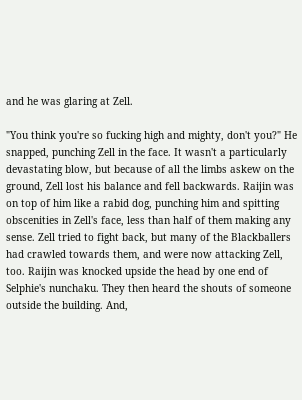and he was glaring at Zell.

"You think you're so fucking high and mighty, don't you?" He snapped, punching Zell in the face. It wasn't a particularly devastating blow, but because of all the limbs askew on the ground, Zell lost his balance and fell backwards. Raijin was on top of him like a rabid dog, punching him and spitting obscenities in Zell's face, less than half of them making any sense. Zell tried to fight back, but many of the Blackballers had crawled towards them, and were now attacking Zell, too. Raijin was knocked upside the head by one end of Selphie's nunchaku. They then heard the shouts of someone outside the building. And,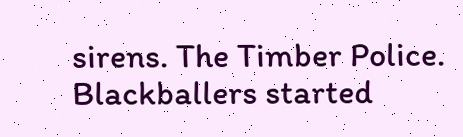sirens. The Timber Police. Blackballers started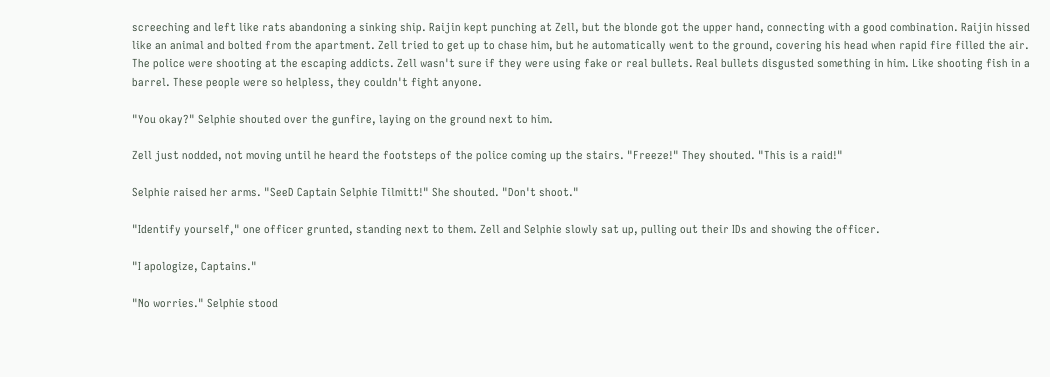screeching and left like rats abandoning a sinking ship. Raijin kept punching at Zell, but the blonde got the upper hand, connecting with a good combination. Raijin hissed like an animal and bolted from the apartment. Zell tried to get up to chase him, but he automatically went to the ground, covering his head when rapid fire filled the air. The police were shooting at the escaping addicts. Zell wasn't sure if they were using fake or real bullets. Real bullets disgusted something in him. Like shooting fish in a barrel. These people were so helpless, they couldn't fight anyone.

"You okay?" Selphie shouted over the gunfire, laying on the ground next to him.

Zell just nodded, not moving until he heard the footsteps of the police coming up the stairs. "Freeze!" They shouted. "This is a raid!"

Selphie raised her arms. "SeeD Captain Selphie Tilmitt!" She shouted. "Don't shoot."

"Identify yourself," one officer grunted, standing next to them. Zell and Selphie slowly sat up, pulling out their IDs and showing the officer.

"I apologize, Captains."

"No worries." Selphie stood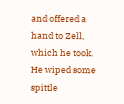and offered a hand to Zell, which he took. He wiped some spittle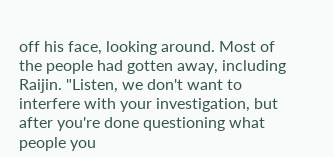off his face, looking around. Most of the people had gotten away, including Raijin. "Listen, we don't want to interfere with your investigation, but after you're done questioning what people you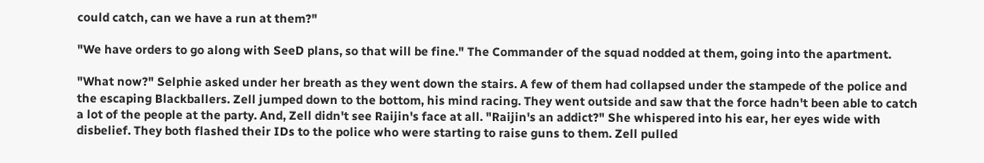could catch, can we have a run at them?"

"We have orders to go along with SeeD plans, so that will be fine." The Commander of the squad nodded at them, going into the apartment.

"What now?" Selphie asked under her breath as they went down the stairs. A few of them had collapsed under the stampede of the police and the escaping Blackballers. Zell jumped down to the bottom, his mind racing. They went outside and saw that the force hadn't been able to catch a lot of the people at the party. And, Zell didn't see Raijin's face at all. "Raijin's an addict?" She whispered into his ear, her eyes wide with disbelief. They both flashed their IDs to the police who were starting to raise guns to them. Zell pulled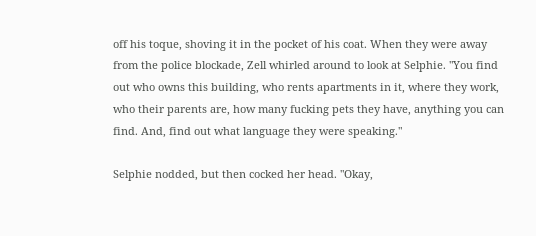off his toque, shoving it in the pocket of his coat. When they were away from the police blockade, Zell whirled around to look at Selphie. "You find out who owns this building, who rents apartments in it, where they work, who their parents are, how many fucking pets they have, anything you can find. And, find out what language they were speaking."

Selphie nodded, but then cocked her head. "Okay,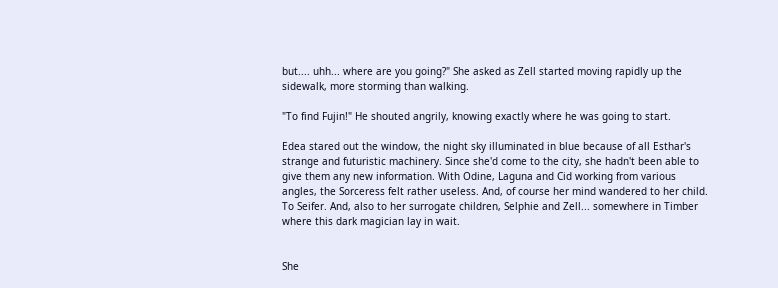but.... uhh... where are you going?" She asked as Zell started moving rapidly up the sidewalk, more storming than walking.

"To find Fujin!" He shouted angrily, knowing exactly where he was going to start.

Edea stared out the window, the night sky illuminated in blue because of all Esthar's strange and futuristic machinery. Since she'd come to the city, she hadn't been able to give them any new information. With Odine, Laguna and Cid working from various angles, the Sorceress felt rather useless. And, of course her mind wandered to her child. To Seifer. And, also to her surrogate children, Selphie and Zell... somewhere in Timber where this dark magician lay in wait.


She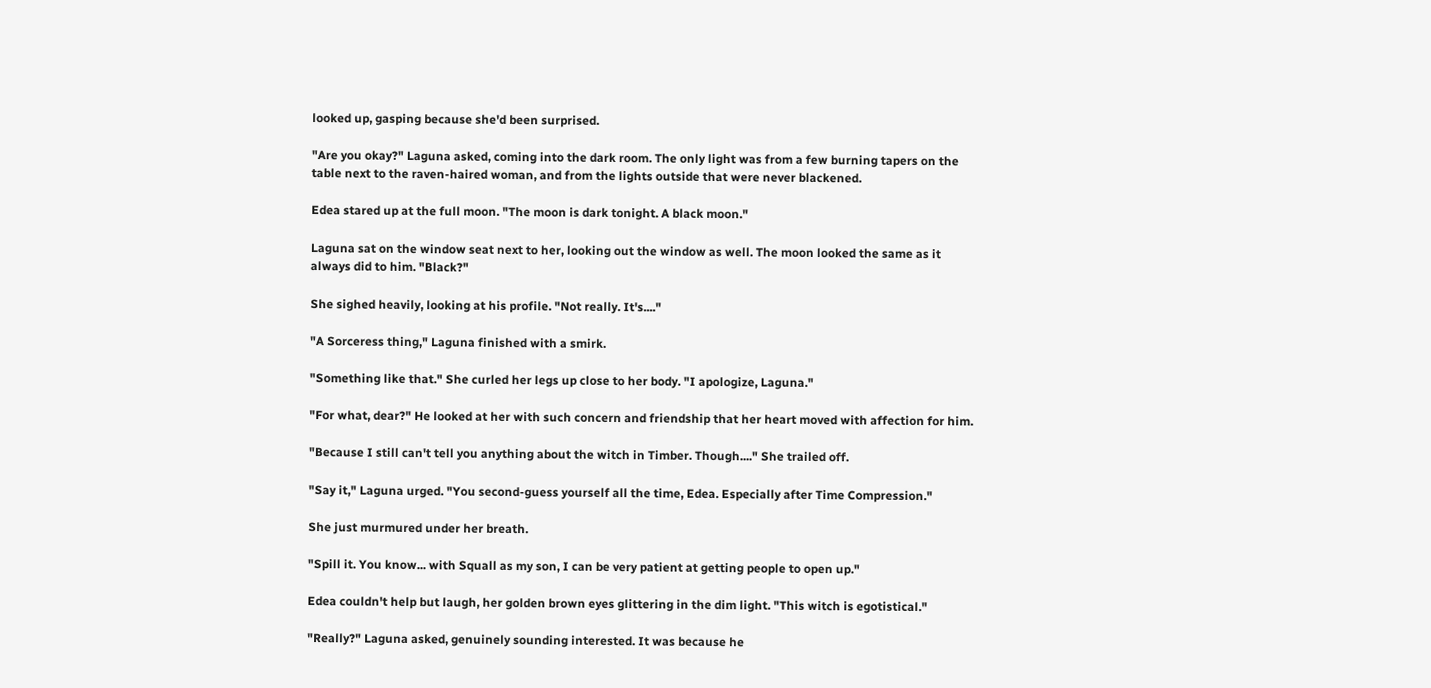looked up, gasping because she'd been surprised.

"Are you okay?" Laguna asked, coming into the dark room. The only light was from a few burning tapers on the table next to the raven-haired woman, and from the lights outside that were never blackened.

Edea stared up at the full moon. "The moon is dark tonight. A black moon."

Laguna sat on the window seat next to her, looking out the window as well. The moon looked the same as it always did to him. "Black?"

She sighed heavily, looking at his profile. "Not really. It's...."

"A Sorceress thing," Laguna finished with a smirk.

"Something like that." She curled her legs up close to her body. "I apologize, Laguna."

"For what, dear?" He looked at her with such concern and friendship that her heart moved with affection for him.

"Because I still can't tell you anything about the witch in Timber. Though...." She trailed off.

"Say it," Laguna urged. "You second-guess yourself all the time, Edea. Especially after Time Compression."

She just murmured under her breath.

"Spill it. You know... with Squall as my son, I can be very patient at getting people to open up."

Edea couldn't help but laugh, her golden brown eyes glittering in the dim light. "This witch is egotistical."

"Really?" Laguna asked, genuinely sounding interested. It was because he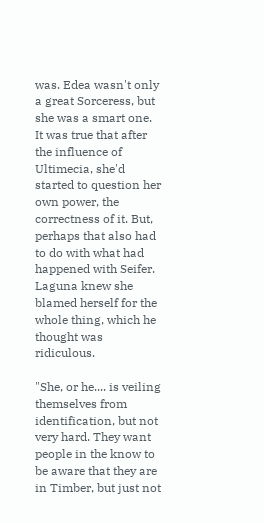was. Edea wasn't only a great Sorceress, but she was a smart one. It was true that after the influence of Ultimecia, she'd started to question her own power, the correctness of it. But, perhaps that also had to do with what had happened with Seifer. Laguna knew she blamed herself for the whole thing, which he thought was ridiculous.

"She, or he.... is veiling themselves from identification, but not very hard. They want people in the know to be aware that they are in Timber, but just not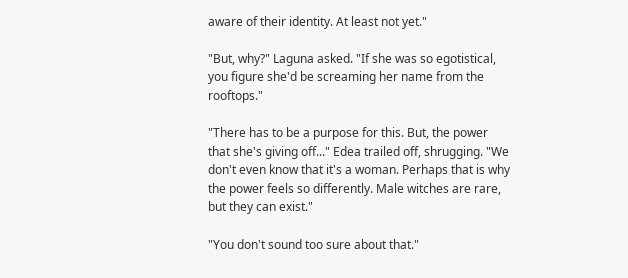aware of their identity. At least not yet."

"But, why?" Laguna asked. "If she was so egotistical, you figure she'd be screaming her name from the rooftops."

"There has to be a purpose for this. But, the power that she's giving off..." Edea trailed off, shrugging. "We don't even know that it's a woman. Perhaps that is why the power feels so differently. Male witches are rare, but they can exist."

"You don't sound too sure about that."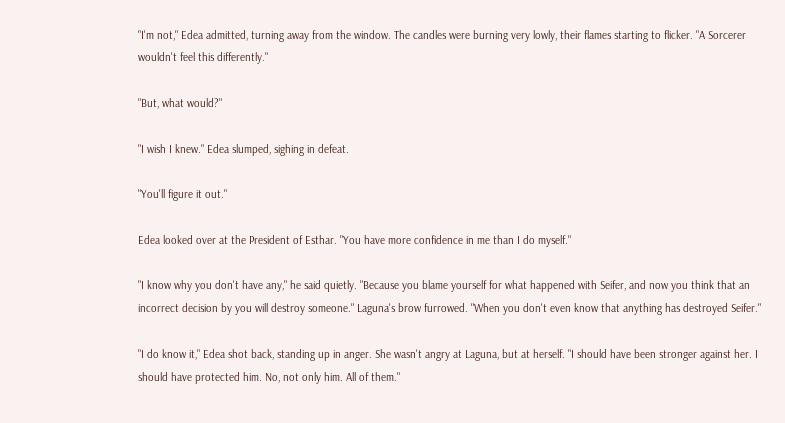"I'm not," Edea admitted, turning away from the window. The candles were burning very lowly, their flames starting to flicker. "A Sorcerer wouldn't feel this differently."

"But, what would?"

"I wish I knew." Edea slumped, sighing in defeat.

"You'll figure it out."

Edea looked over at the President of Esthar. "You have more confidence in me than I do myself."

"I know why you don't have any," he said quietly. "Because you blame yourself for what happened with Seifer, and now you think that an incorrect decision by you will destroy someone." Laguna's brow furrowed. "When you don't even know that anything has destroyed Seifer."

"I do know it," Edea shot back, standing up in anger. She wasn't angry at Laguna, but at herself. "I should have been stronger against her. I should have protected him. No, not only him. All of them."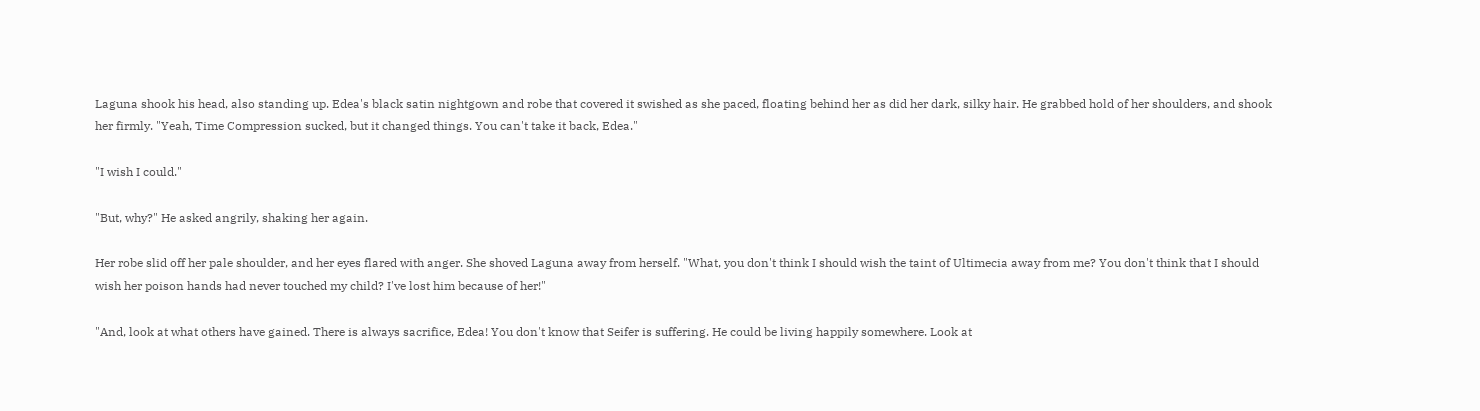Laguna shook his head, also standing up. Edea's black satin nightgown and robe that covered it swished as she paced, floating behind her as did her dark, silky hair. He grabbed hold of her shoulders, and shook her firmly. "Yeah, Time Compression sucked, but it changed things. You can't take it back, Edea."

"I wish I could."

"But, why?" He asked angrily, shaking her again.

Her robe slid off her pale shoulder, and her eyes flared with anger. She shoved Laguna away from herself. "What, you don't think I should wish the taint of Ultimecia away from me? You don't think that I should wish her poison hands had never touched my child? I've lost him because of her!"

"And, look at what others have gained. There is always sacrifice, Edea! You don't know that Seifer is suffering. He could be living happily somewhere. Look at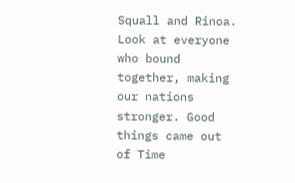Squall and Rinoa. Look at everyone who bound together, making our nations stronger. Good things came out of Time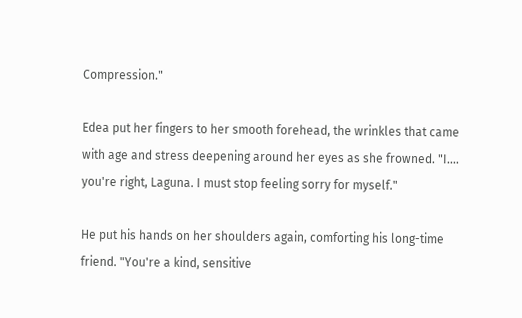Compression."

Edea put her fingers to her smooth forehead, the wrinkles that came with age and stress deepening around her eyes as she frowned. "I.... you're right, Laguna. I must stop feeling sorry for myself."

He put his hands on her shoulders again, comforting his long-time friend. "You're a kind, sensitive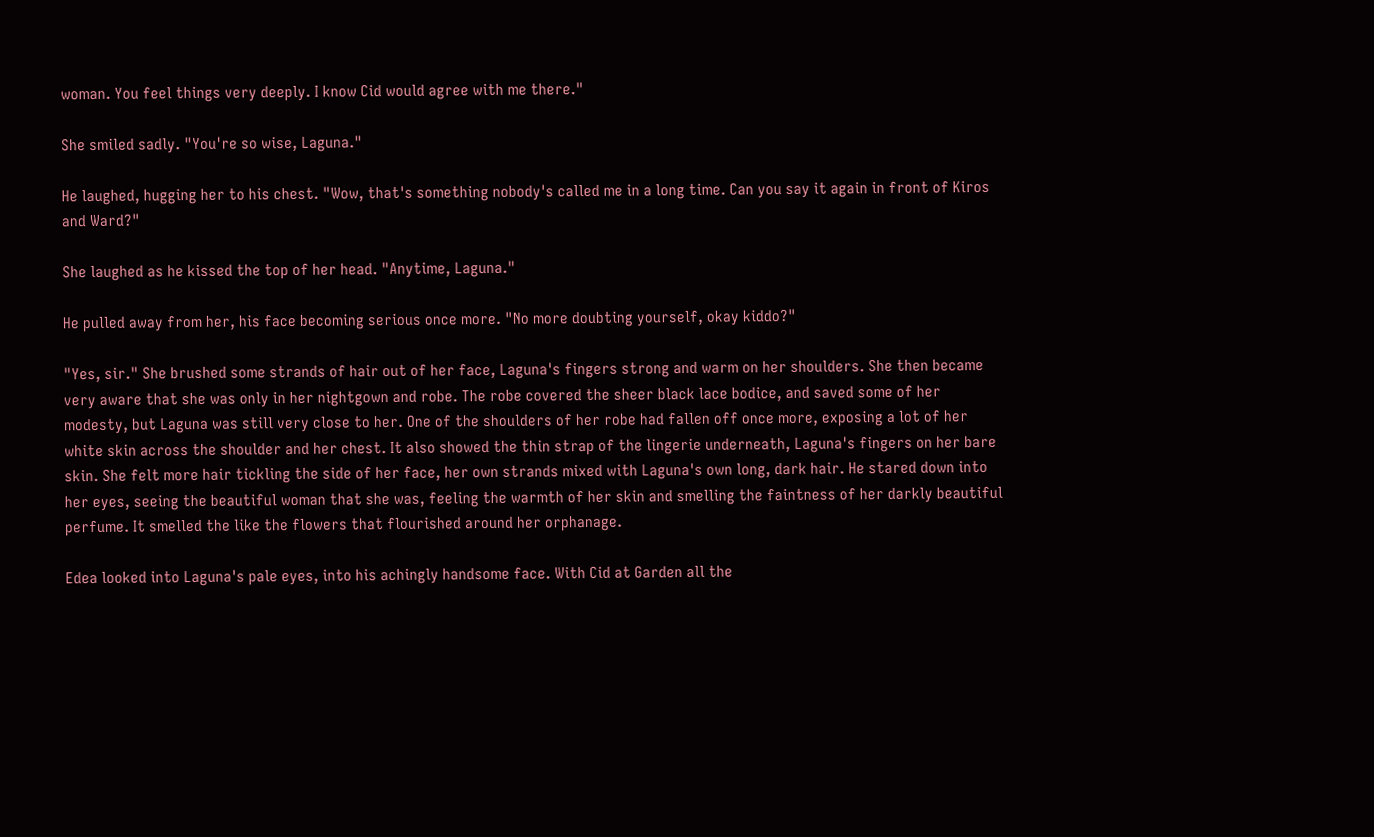woman. You feel things very deeply. I know Cid would agree with me there."

She smiled sadly. "You're so wise, Laguna."

He laughed, hugging her to his chest. "Wow, that's something nobody's called me in a long time. Can you say it again in front of Kiros and Ward?"

She laughed as he kissed the top of her head. "Anytime, Laguna."

He pulled away from her, his face becoming serious once more. "No more doubting yourself, okay kiddo?"

"Yes, sir." She brushed some strands of hair out of her face, Laguna's fingers strong and warm on her shoulders. She then became very aware that she was only in her nightgown and robe. The robe covered the sheer black lace bodice, and saved some of her modesty, but Laguna was still very close to her. One of the shoulders of her robe had fallen off once more, exposing a lot of her white skin across the shoulder and her chest. It also showed the thin strap of the lingerie underneath, Laguna's fingers on her bare skin. She felt more hair tickling the side of her face, her own strands mixed with Laguna's own long, dark hair. He stared down into her eyes, seeing the beautiful woman that she was, feeling the warmth of her skin and smelling the faintness of her darkly beautiful perfume. It smelled the like the flowers that flourished around her orphanage.

Edea looked into Laguna's pale eyes, into his achingly handsome face. With Cid at Garden all the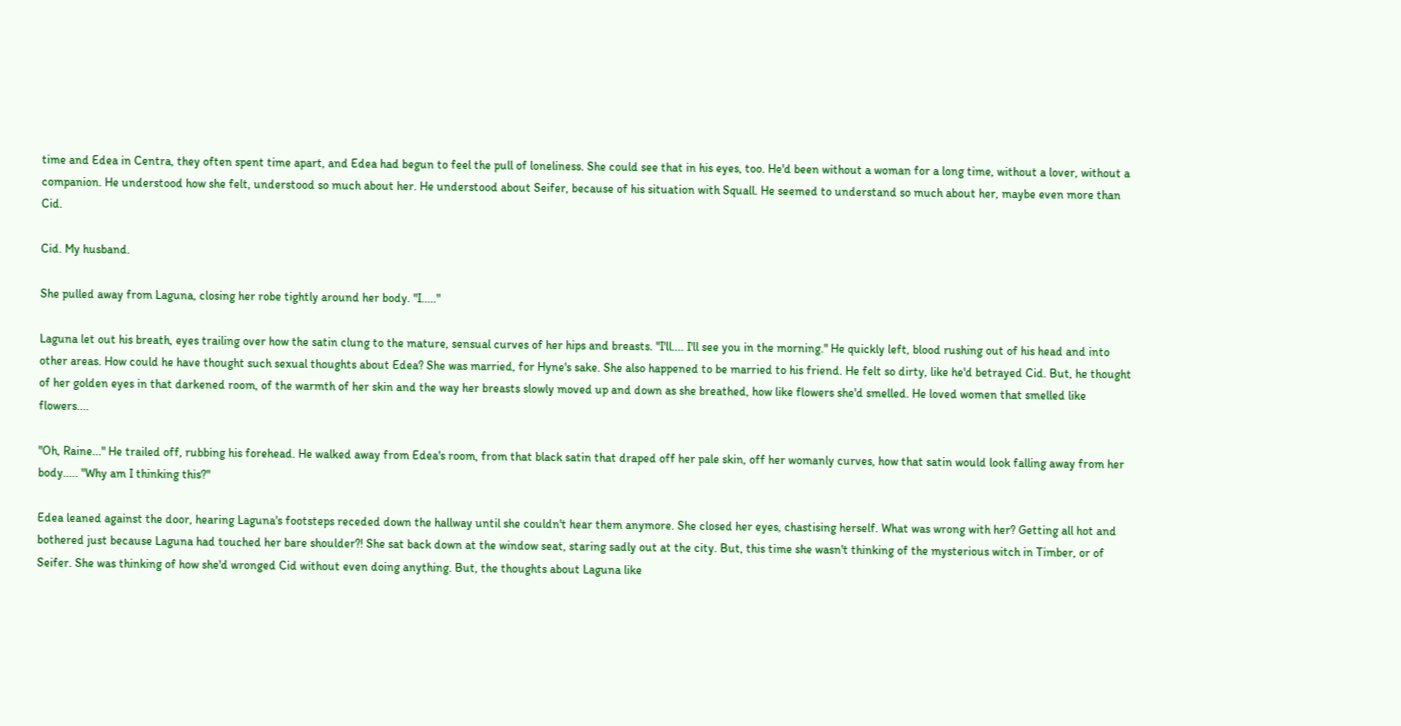time and Edea in Centra, they often spent time apart, and Edea had begun to feel the pull of loneliness. She could see that in his eyes, too. He'd been without a woman for a long time, without a lover, without a companion. He understood how she felt, understood so much about her. He understood about Seifer, because of his situation with Squall. He seemed to understand so much about her, maybe even more than Cid.

Cid. My husband.

She pulled away from Laguna, closing her robe tightly around her body. "I....."

Laguna let out his breath, eyes trailing over how the satin clung to the mature, sensual curves of her hips and breasts. "I'll.... I'll see you in the morning." He quickly left, blood rushing out of his head and into other areas. How could he have thought such sexual thoughts about Edea? She was married, for Hyne's sake. She also happened to be married to his friend. He felt so dirty, like he'd betrayed Cid. But, he thought of her golden eyes in that darkened room, of the warmth of her skin and the way her breasts slowly moved up and down as she breathed, how like flowers she'd smelled. He loved women that smelled like flowers....

"Oh, Raine..." He trailed off, rubbing his forehead. He walked away from Edea's room, from that black satin that draped off her pale skin, off her womanly curves, how that satin would look falling away from her body..... "Why am I thinking this?"

Edea leaned against the door, hearing Laguna's footsteps receded down the hallway until she couldn't hear them anymore. She closed her eyes, chastising herself. What was wrong with her? Getting all hot and bothered just because Laguna had touched her bare shoulder?! She sat back down at the window seat, staring sadly out at the city. But, this time she wasn't thinking of the mysterious witch in Timber, or of Seifer. She was thinking of how she'd wronged Cid without even doing anything. But, the thoughts about Laguna like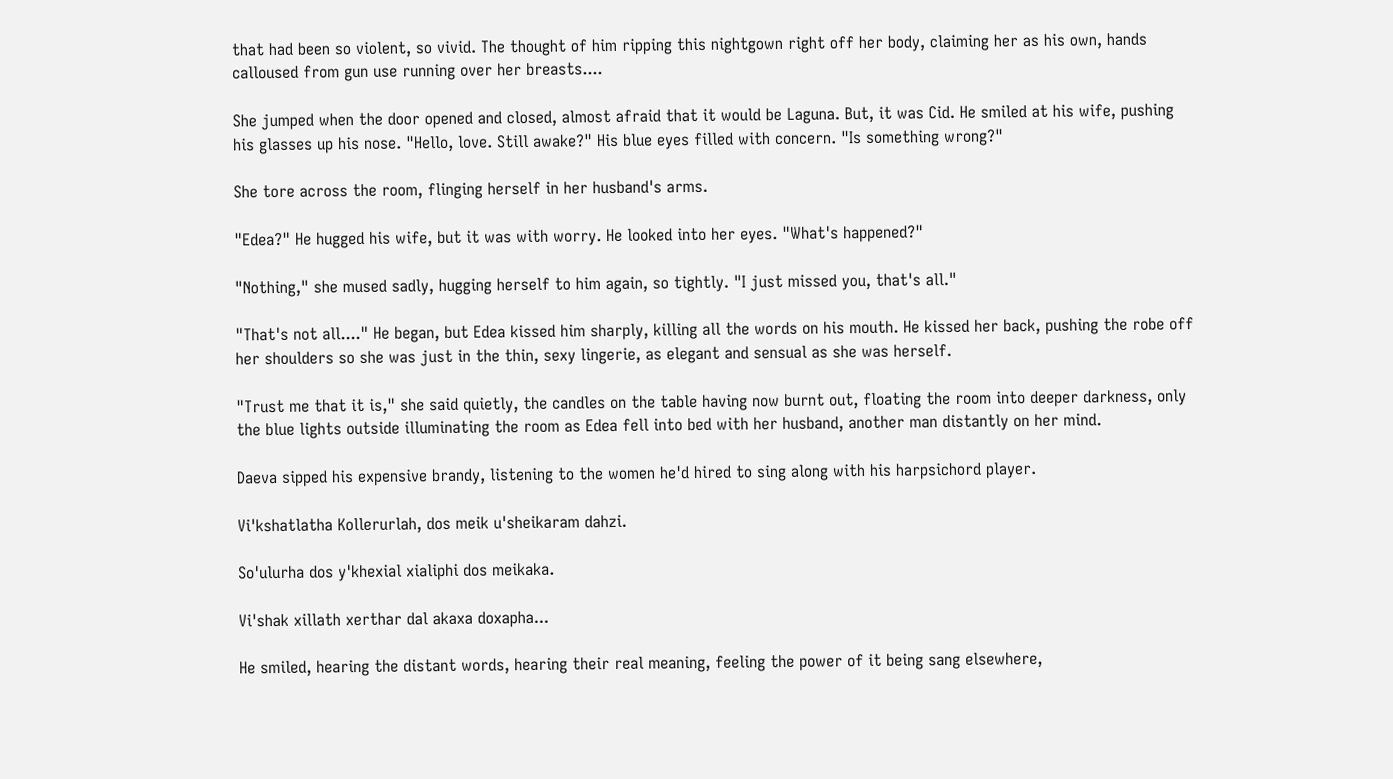that had been so violent, so vivid. The thought of him ripping this nightgown right off her body, claiming her as his own, hands calloused from gun use running over her breasts....

She jumped when the door opened and closed, almost afraid that it would be Laguna. But, it was Cid. He smiled at his wife, pushing his glasses up his nose. "Hello, love. Still awake?" His blue eyes filled with concern. "Is something wrong?"

She tore across the room, flinging herself in her husband's arms.

"Edea?" He hugged his wife, but it was with worry. He looked into her eyes. "What's happened?"

"Nothing," she mused sadly, hugging herself to him again, so tightly. "I just missed you, that's all."

"That's not all...." He began, but Edea kissed him sharply, killing all the words on his mouth. He kissed her back, pushing the robe off her shoulders so she was just in the thin, sexy lingerie, as elegant and sensual as she was herself.

"Trust me that it is," she said quietly, the candles on the table having now burnt out, floating the room into deeper darkness, only the blue lights outside illuminating the room as Edea fell into bed with her husband, another man distantly on her mind.

Daeva sipped his expensive brandy, listening to the women he'd hired to sing along with his harpsichord player.

Vi'kshatlatha Kollerurlah, dos meik u'sheikaram dahzi.

So'ulurha dos y'khexial xialiphi dos meikaka.

Vi'shak xillath xerthar dal akaxa doxapha...

He smiled, hearing the distant words, hearing their real meaning, feeling the power of it being sang elsewhere,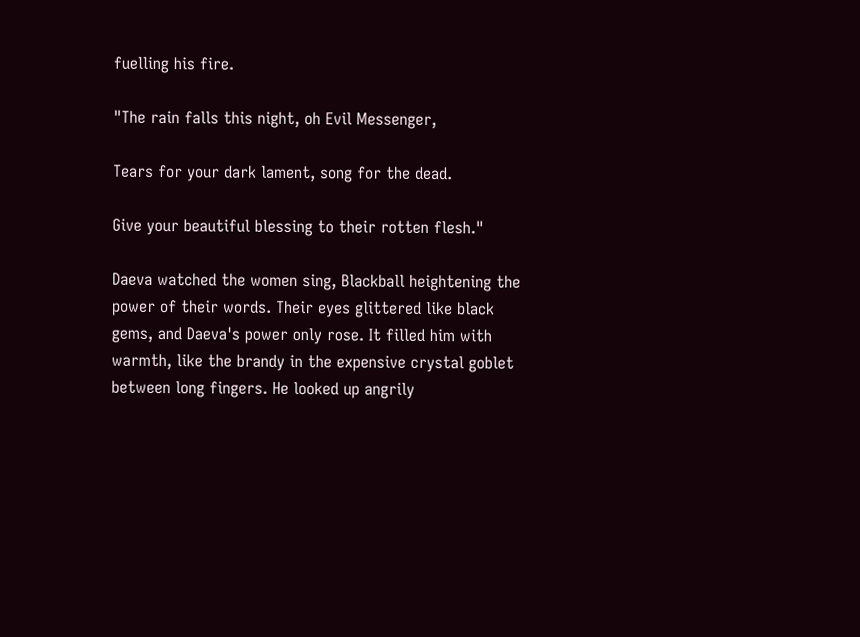fuelling his fire.

"The rain falls this night, oh Evil Messenger,

Tears for your dark lament, song for the dead.

Give your beautiful blessing to their rotten flesh."

Daeva watched the women sing, Blackball heightening the power of their words. Their eyes glittered like black gems, and Daeva's power only rose. It filled him with warmth, like the brandy in the expensive crystal goblet between long fingers. He looked up angrily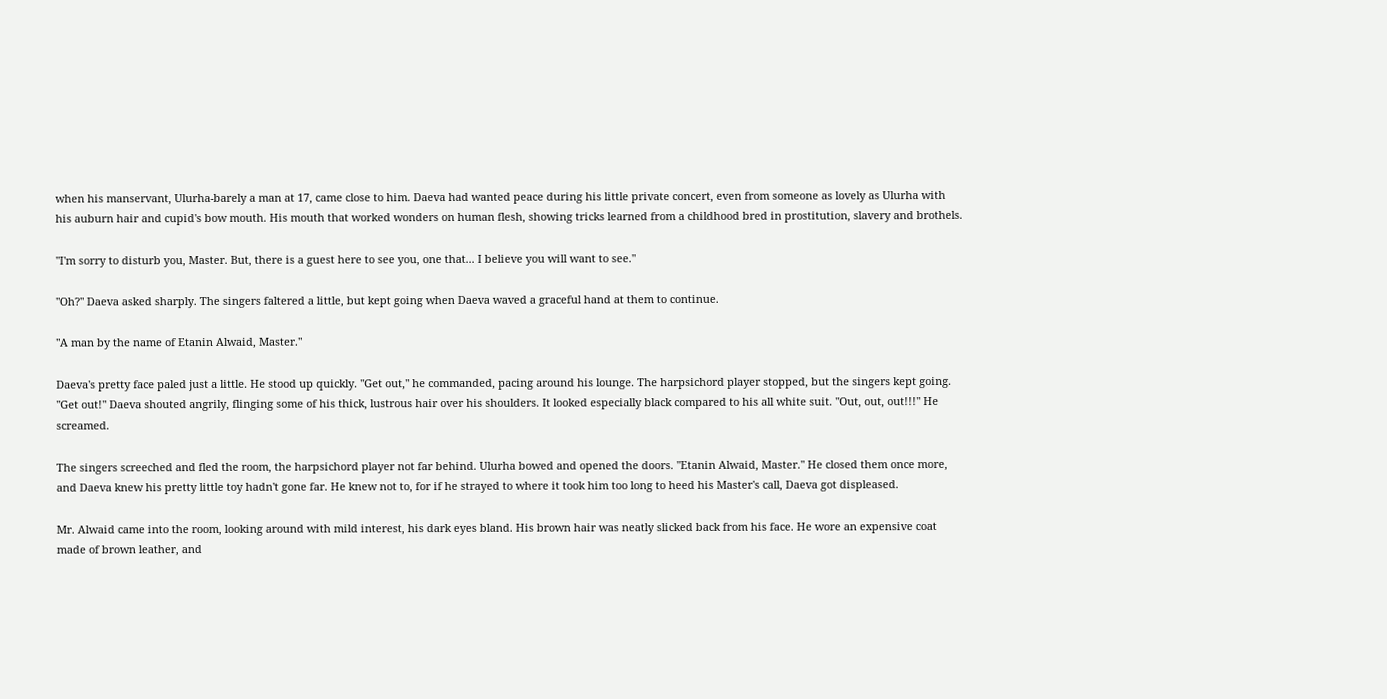when his manservant, Ulurha-barely a man at 17, came close to him. Daeva had wanted peace during his little private concert, even from someone as lovely as Ulurha with his auburn hair and cupid's bow mouth. His mouth that worked wonders on human flesh, showing tricks learned from a childhood bred in prostitution, slavery and brothels.

"I'm sorry to disturb you, Master. But, there is a guest here to see you, one that... I believe you will want to see."

"Oh?" Daeva asked sharply. The singers faltered a little, but kept going when Daeva waved a graceful hand at them to continue.

"A man by the name of Etanin Alwaid, Master."

Daeva's pretty face paled just a little. He stood up quickly. "Get out," he commanded, pacing around his lounge. The harpsichord player stopped, but the singers kept going. "Get out!" Daeva shouted angrily, flinging some of his thick, lustrous hair over his shoulders. It looked especially black compared to his all white suit. "Out, out, out!!!" He screamed.

The singers screeched and fled the room, the harpsichord player not far behind. Ulurha bowed and opened the doors. "Etanin Alwaid, Master." He closed them once more, and Daeva knew his pretty little toy hadn't gone far. He knew not to, for if he strayed to where it took him too long to heed his Master's call, Daeva got displeased.

Mr. Alwaid came into the room, looking around with mild interest, his dark eyes bland. His brown hair was neatly slicked back from his face. He wore an expensive coat made of brown leather, and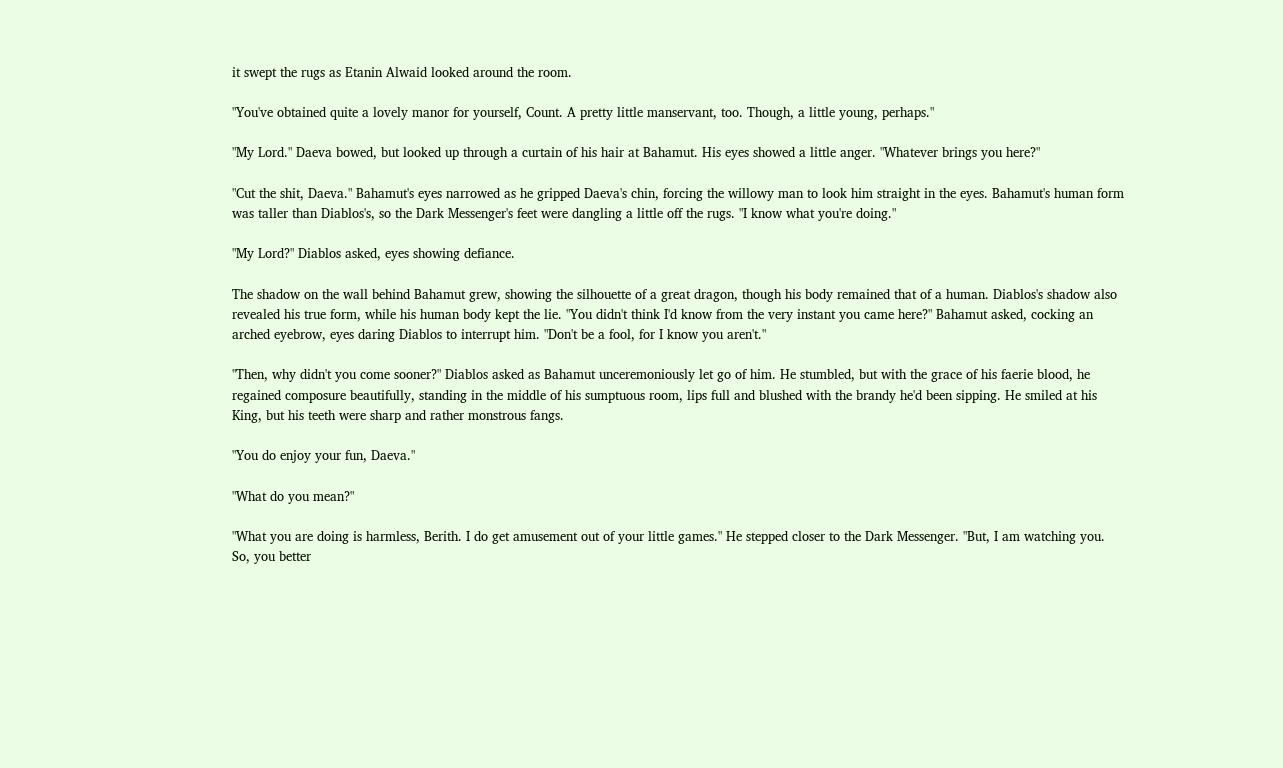it swept the rugs as Etanin Alwaid looked around the room.

"You've obtained quite a lovely manor for yourself, Count. A pretty little manservant, too. Though, a little young, perhaps."

"My Lord." Daeva bowed, but looked up through a curtain of his hair at Bahamut. His eyes showed a little anger. "Whatever brings you here?"

"Cut the shit, Daeva." Bahamut's eyes narrowed as he gripped Daeva's chin, forcing the willowy man to look him straight in the eyes. Bahamut's human form was taller than Diablos's, so the Dark Messenger's feet were dangling a little off the rugs. "I know what you're doing."

"My Lord?" Diablos asked, eyes showing defiance.

The shadow on the wall behind Bahamut grew, showing the silhouette of a great dragon, though his body remained that of a human. Diablos's shadow also revealed his true form, while his human body kept the lie. "You didn't think I'd know from the very instant you came here?" Bahamut asked, cocking an arched eyebrow, eyes daring Diablos to interrupt him. "Don't be a fool, for I know you aren't."

"Then, why didn't you come sooner?" Diablos asked as Bahamut unceremoniously let go of him. He stumbled, but with the grace of his faerie blood, he regained composure beautifully, standing in the middle of his sumptuous room, lips full and blushed with the brandy he'd been sipping. He smiled at his King, but his teeth were sharp and rather monstrous fangs.

"You do enjoy your fun, Daeva."

"What do you mean?"

"What you are doing is harmless, Berith. I do get amusement out of your little games." He stepped closer to the Dark Messenger. "But, I am watching you. So, you better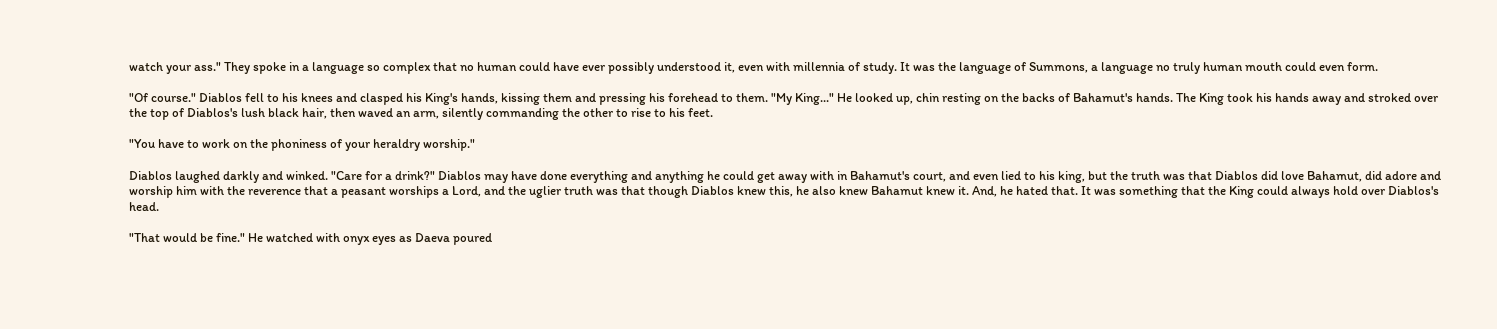watch your ass." They spoke in a language so complex that no human could have ever possibly understood it, even with millennia of study. It was the language of Summons, a language no truly human mouth could even form.

"Of course." Diablos fell to his knees and clasped his King's hands, kissing them and pressing his forehead to them. "My King..." He looked up, chin resting on the backs of Bahamut's hands. The King took his hands away and stroked over the top of Diablos's lush black hair, then waved an arm, silently commanding the other to rise to his feet.

"You have to work on the phoniness of your heraldry worship."

Diablos laughed darkly and winked. "Care for a drink?" Diablos may have done everything and anything he could get away with in Bahamut's court, and even lied to his king, but the truth was that Diablos did love Bahamut, did adore and worship him with the reverence that a peasant worships a Lord, and the uglier truth was that though Diablos knew this, he also knew Bahamut knew it. And, he hated that. It was something that the King could always hold over Diablos's head.

"That would be fine." He watched with onyx eyes as Daeva poured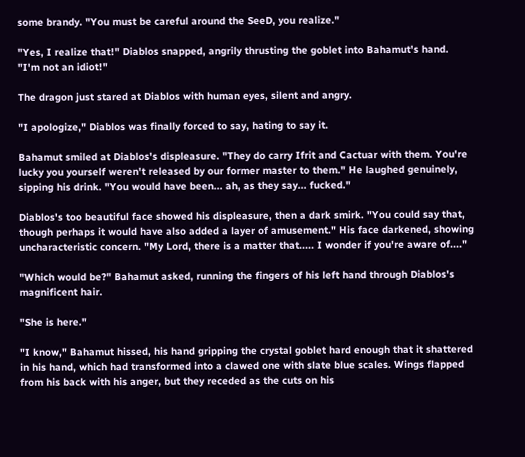some brandy. "You must be careful around the SeeD, you realize."

"Yes, I realize that!" Diablos snapped, angrily thrusting the goblet into Bahamut's hand. "I'm not an idiot!"

The dragon just stared at Diablos with human eyes, silent and angry.

"I apologize," Diablos was finally forced to say, hating to say it.

Bahamut smiled at Diablos's displeasure. "They do carry Ifrit and Cactuar with them. You're lucky you yourself weren't released by our former master to them." He laughed genuinely, sipping his drink. "You would have been... ah, as they say... fucked."

Diablos's too beautiful face showed his displeasure, then a dark smirk. "You could say that, though perhaps it would have also added a layer of amusement." His face darkened, showing uncharacteristic concern. "My Lord, there is a matter that..... I wonder if you're aware of...."

"Which would be?" Bahamut asked, running the fingers of his left hand through Diablos's magnificent hair.

"She is here."

"I know," Bahamut hissed, his hand gripping the crystal goblet hard enough that it shattered in his hand, which had transformed into a clawed one with slate blue scales. Wings flapped from his back with his anger, but they receded as the cuts on his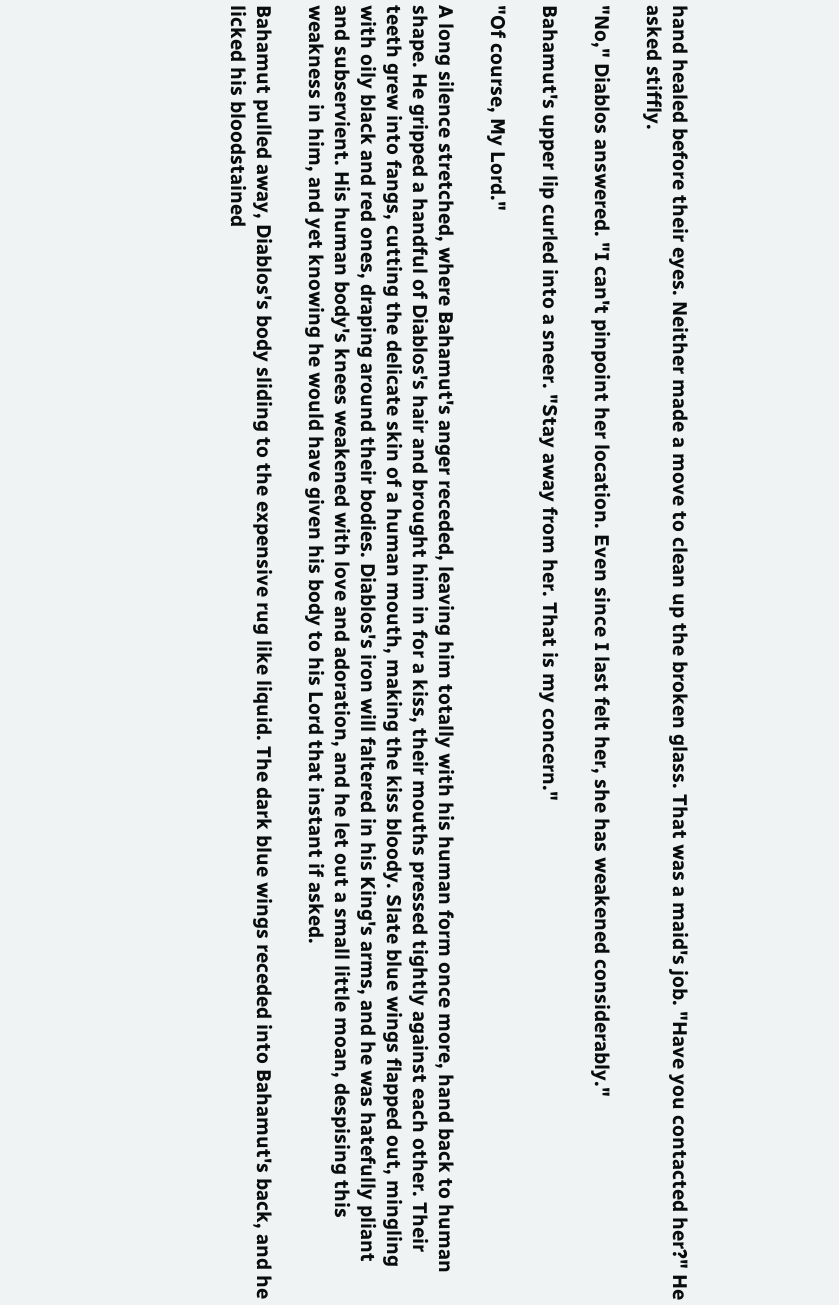hand healed before their eyes. Neither made a move to clean up the broken glass. That was a maid's job. "Have you contacted her?" He asked stiffly.

"No," Diablos answered. "I can't pinpoint her location. Even since I last felt her, she has weakened considerably."

Bahamut's upper lip curled into a sneer. "Stay away from her. That is my concern."

"Of course, My Lord."

A long silence stretched, where Bahamut's anger receded, leaving him totally with his human form once more, hand back to human shape. He gripped a handful of Diablos's hair and brought him in for a kiss, their mouths pressed tightly against each other. Their teeth grew into fangs, cutting the delicate skin of a human mouth, making the kiss bloody. Slate blue wings flapped out, mingling with oily black and red ones, draping around their bodies. Diablos's iron will faltered in his King's arms, and he was hatefully pliant and subservient. His human body's knees weakened with love and adoration, and he let out a small little moan, despising this weakness in him, and yet knowing he would have given his body to his Lord that instant if asked.

Bahamut pulled away, Diablos's body sliding to the expensive rug like liquid. The dark blue wings receded into Bahamut's back, and he licked his bloodstained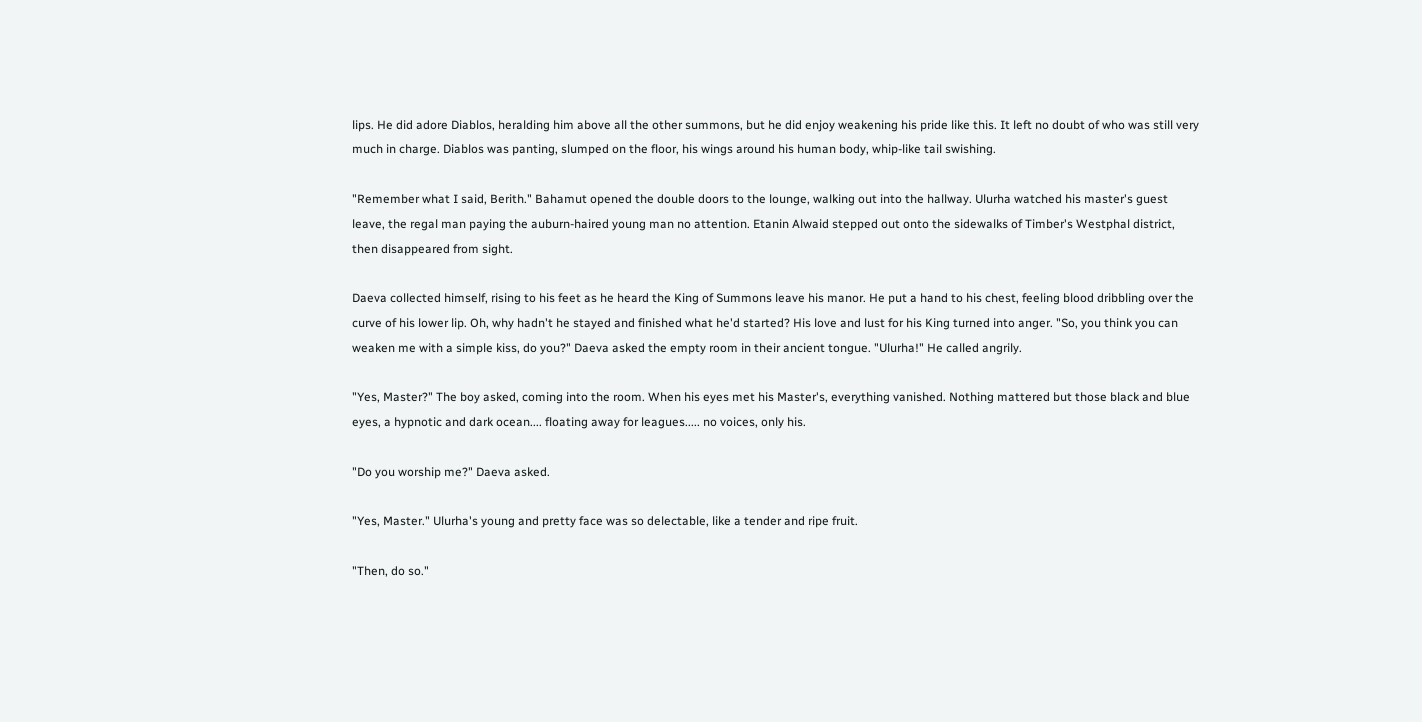lips. He did adore Diablos, heralding him above all the other summons, but he did enjoy weakening his pride like this. It left no doubt of who was still very much in charge. Diablos was panting, slumped on the floor, his wings around his human body, whip-like tail swishing.

"Remember what I said, Berith." Bahamut opened the double doors to the lounge, walking out into the hallway. Ulurha watched his master's guest leave, the regal man paying the auburn-haired young man no attention. Etanin Alwaid stepped out onto the sidewalks of Timber's Westphal district, then disappeared from sight.

Daeva collected himself, rising to his feet as he heard the King of Summons leave his manor. He put a hand to his chest, feeling blood dribbling over the curve of his lower lip. Oh, why hadn't he stayed and finished what he'd started? His love and lust for his King turned into anger. "So, you think you can weaken me with a simple kiss, do you?" Daeva asked the empty room in their ancient tongue. "Ulurha!" He called angrily.

"Yes, Master?" The boy asked, coming into the room. When his eyes met his Master's, everything vanished. Nothing mattered but those black and blue eyes, a hypnotic and dark ocean.... floating away for leagues..... no voices, only his.

"Do you worship me?" Daeva asked.

"Yes, Master." Ulurha's young and pretty face was so delectable, like a tender and ripe fruit.

"Then, do so."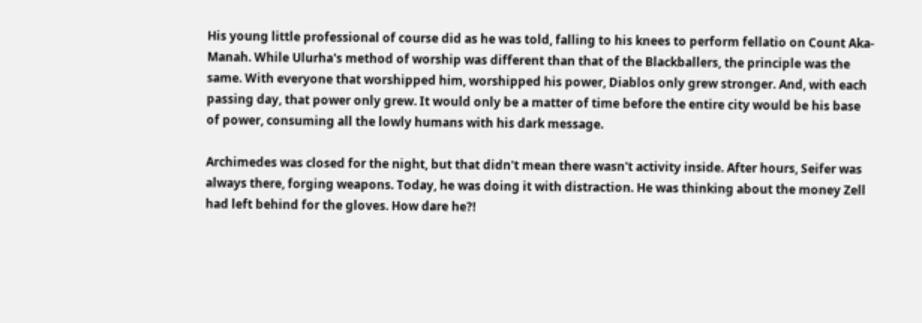His young little professional of course did as he was told, falling to his knees to perform fellatio on Count Aka-Manah. While Ulurha's method of worship was different than that of the Blackballers, the principle was the same. With everyone that worshipped him, worshipped his power, Diablos only grew stronger. And, with each passing day, that power only grew. It would only be a matter of time before the entire city would be his base of power, consuming all the lowly humans with his dark message.

Archimedes was closed for the night, but that didn't mean there wasn't activity inside. After hours, Seifer was always there, forging weapons. Today, he was doing it with distraction. He was thinking about the money Zell had left behind for the gloves. How dare he?!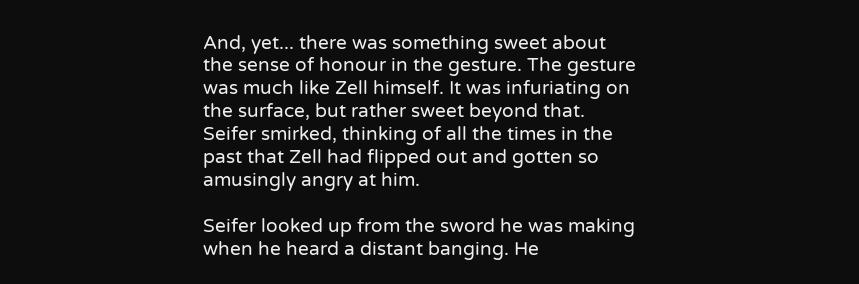And, yet... there was something sweet about the sense of honour in the gesture. The gesture was much like Zell himself. It was infuriating on the surface, but rather sweet beyond that. Seifer smirked, thinking of all the times in the past that Zell had flipped out and gotten so amusingly angry at him.

Seifer looked up from the sword he was making when he heard a distant banging. He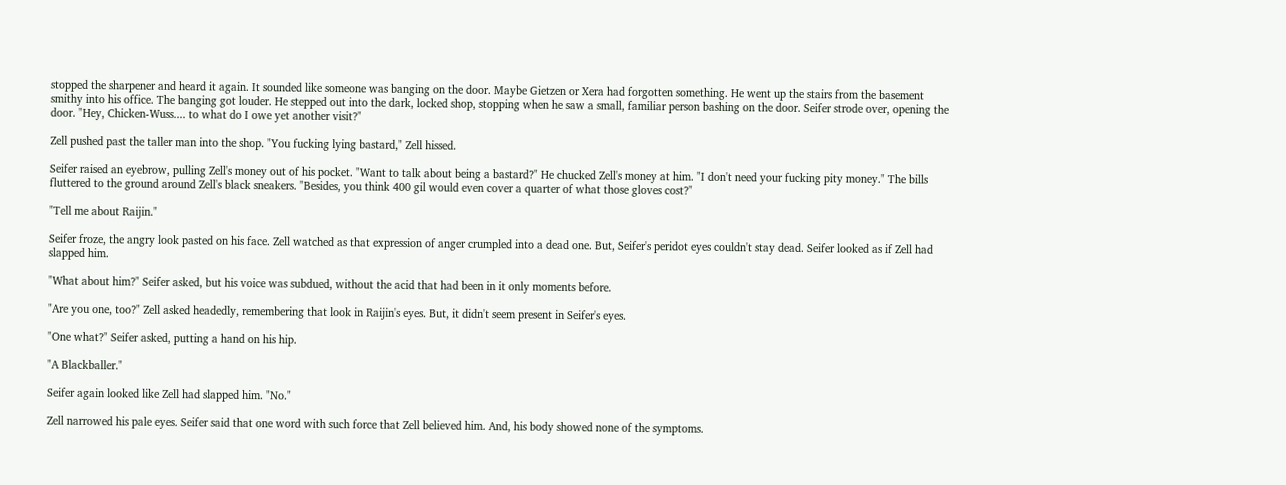stopped the sharpener and heard it again. It sounded like someone was banging on the door. Maybe Gietzen or Xera had forgotten something. He went up the stairs from the basement smithy into his office. The banging got louder. He stepped out into the dark, locked shop, stopping when he saw a small, familiar person bashing on the door. Seifer strode over, opening the door. "Hey, Chicken-Wuss.... to what do I owe yet another visit?"

Zell pushed past the taller man into the shop. "You fucking lying bastard," Zell hissed.

Seifer raised an eyebrow, pulling Zell's money out of his pocket. "Want to talk about being a bastard?" He chucked Zell's money at him. "I don't need your fucking pity money." The bills fluttered to the ground around Zell's black sneakers. "Besides, you think 400 gil would even cover a quarter of what those gloves cost?"

"Tell me about Raijin."

Seifer froze, the angry look pasted on his face. Zell watched as that expression of anger crumpled into a dead one. But, Seifer's peridot eyes couldn't stay dead. Seifer looked as if Zell had slapped him.

"What about him?" Seifer asked, but his voice was subdued, without the acid that had been in it only moments before.

"Are you one, too?" Zell asked headedly, remembering that look in Raijin's eyes. But, it didn't seem present in Seifer's eyes.

"One what?" Seifer asked, putting a hand on his hip.

"A Blackballer."

Seifer again looked like Zell had slapped him. "No."

Zell narrowed his pale eyes. Seifer said that one word with such force that Zell believed him. And, his body showed none of the symptoms.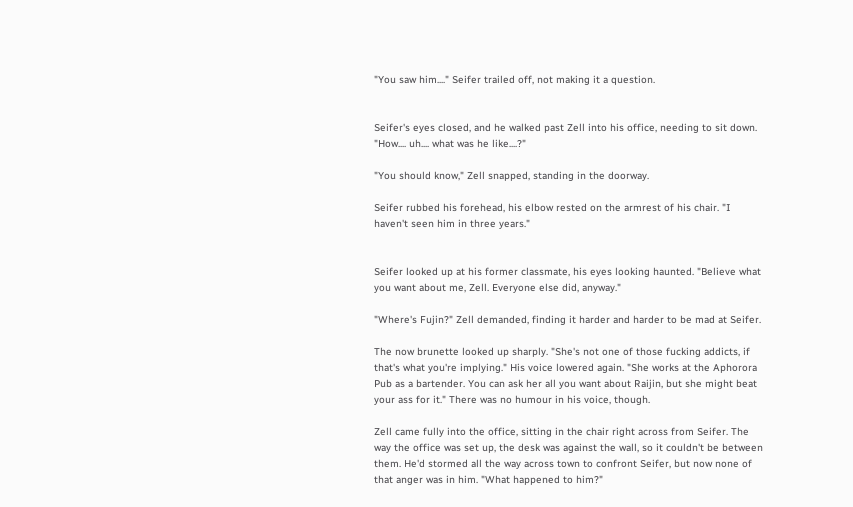"You saw him...." Seifer trailed off, not making it a question.


Seifer's eyes closed, and he walked past Zell into his office, needing to sit down. "How.... uh.... what was he like....?"

"You should know," Zell snapped, standing in the doorway.

Seifer rubbed his forehead, his elbow rested on the armrest of his chair. "I haven't seen him in three years."


Seifer looked up at his former classmate, his eyes looking haunted. "Believe what you want about me, Zell. Everyone else did, anyway."

"Where's Fujin?" Zell demanded, finding it harder and harder to be mad at Seifer.

The now brunette looked up sharply. "She's not one of those fucking addicts, if that's what you're implying." His voice lowered again. "She works at the Aphorora Pub as a bartender. You can ask her all you want about Raijin, but she might beat your ass for it." There was no humour in his voice, though.

Zell came fully into the office, sitting in the chair right across from Seifer. The way the office was set up, the desk was against the wall, so it couldn't be between them. He'd stormed all the way across town to confront Seifer, but now none of that anger was in him. "What happened to him?"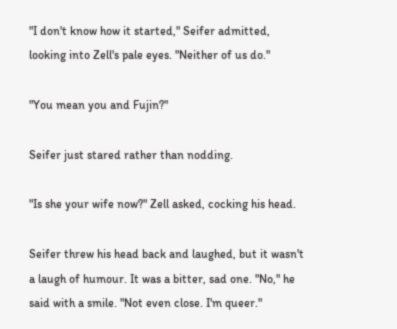"I don't know how it started," Seifer admitted, looking into Zell's pale eyes. "Neither of us do."

"You mean you and Fujin?"

Seifer just stared rather than nodding.

"Is she your wife now?" Zell asked, cocking his head.

Seifer threw his head back and laughed, but it wasn't a laugh of humour. It was a bitter, sad one. "No," he said with a smile. "Not even close. I'm queer."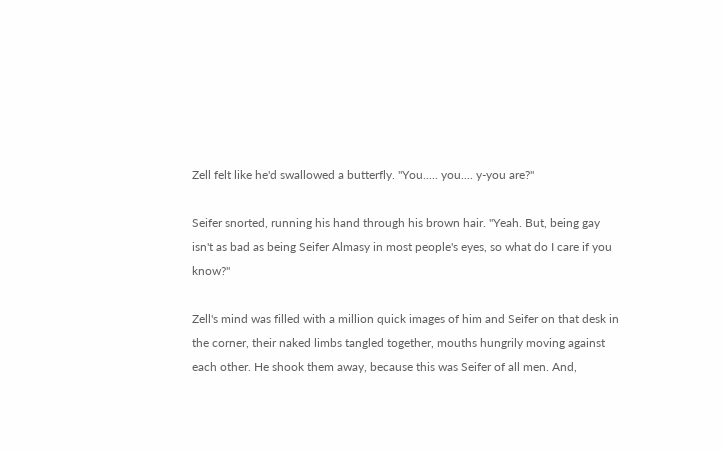Zell felt like he'd swallowed a butterfly. "You..... you.... y-you are?"

Seifer snorted, running his hand through his brown hair. "Yeah. But, being gay isn't as bad as being Seifer Almasy in most people's eyes, so what do I care if you know?"

Zell's mind was filled with a million quick images of him and Seifer on that desk in the corner, their naked limbs tangled together, mouths hungrily moving against each other. He shook them away, because this was Seifer of all men. And,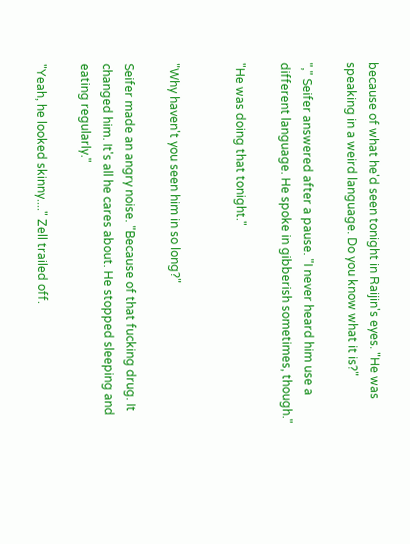because of what he'd seen tonight in Raijin's eyes. "He was speaking in a weird language. Do you know what it is?"

"," Seifer answered after a pause. "I never heard him use a different language. He spoke in gibberish sometimes, though."

"He was doing that tonight."


"Why haven't you seen him in so long?"

Seifer made an angry noise. "Because of that fucking drug. It changed him. It's all he cares about. He stopped sleeping and eating regularly."

"Yeah, he looked skinny...." Zell trailed off.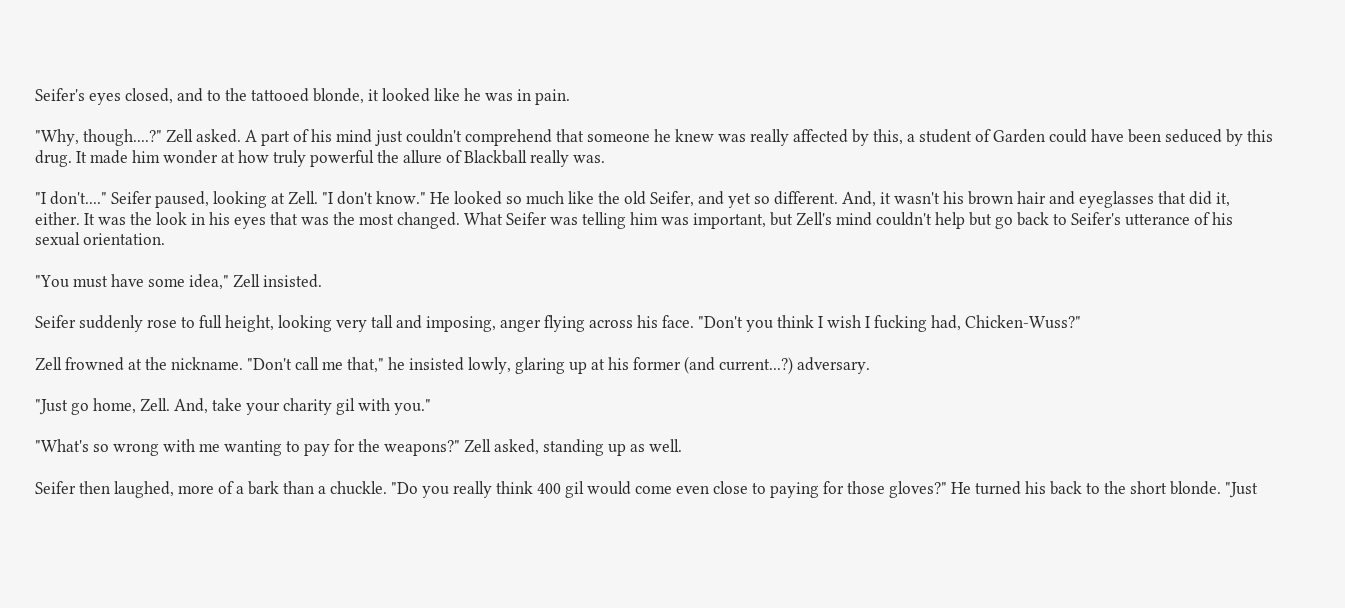Seifer's eyes closed, and to the tattooed blonde, it looked like he was in pain.

"Why, though....?" Zell asked. A part of his mind just couldn't comprehend that someone he knew was really affected by this, a student of Garden could have been seduced by this drug. It made him wonder at how truly powerful the allure of Blackball really was.

"I don't...." Seifer paused, looking at Zell. "I don't know." He looked so much like the old Seifer, and yet so different. And, it wasn't his brown hair and eyeglasses that did it, either. It was the look in his eyes that was the most changed. What Seifer was telling him was important, but Zell's mind couldn't help but go back to Seifer's utterance of his sexual orientation.

"You must have some idea," Zell insisted.

Seifer suddenly rose to full height, looking very tall and imposing, anger flying across his face. "Don't you think I wish I fucking had, Chicken-Wuss?"

Zell frowned at the nickname. "Don't call me that," he insisted lowly, glaring up at his former (and current...?) adversary.

"Just go home, Zell. And, take your charity gil with you."

"What's so wrong with me wanting to pay for the weapons?" Zell asked, standing up as well.

Seifer then laughed, more of a bark than a chuckle. "Do you really think 400 gil would come even close to paying for those gloves?" He turned his back to the short blonde. "Just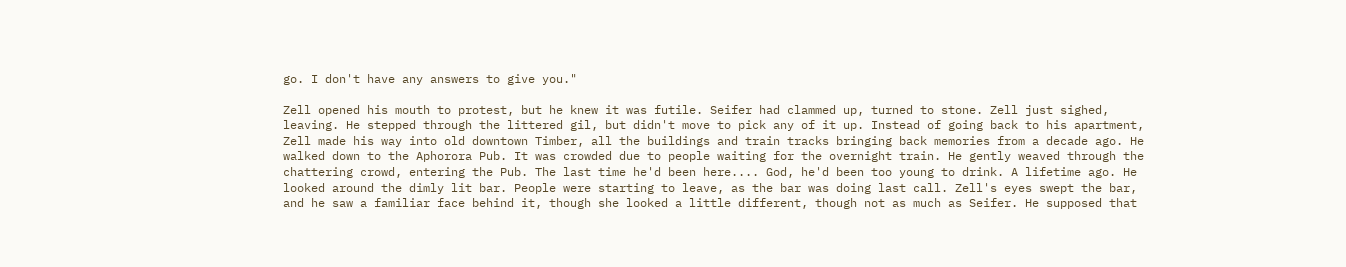go. I don't have any answers to give you."

Zell opened his mouth to protest, but he knew it was futile. Seifer had clammed up, turned to stone. Zell just sighed, leaving. He stepped through the littered gil, but didn't move to pick any of it up. Instead of going back to his apartment, Zell made his way into old downtown Timber, all the buildings and train tracks bringing back memories from a decade ago. He walked down to the Aphorora Pub. It was crowded due to people waiting for the overnight train. He gently weaved through the chattering crowd, entering the Pub. The last time he'd been here.... God, he'd been too young to drink. A lifetime ago. He looked around the dimly lit bar. People were starting to leave, as the bar was doing last call. Zell's eyes swept the bar, and he saw a familiar face behind it, though she looked a little different, though not as much as Seifer. He supposed that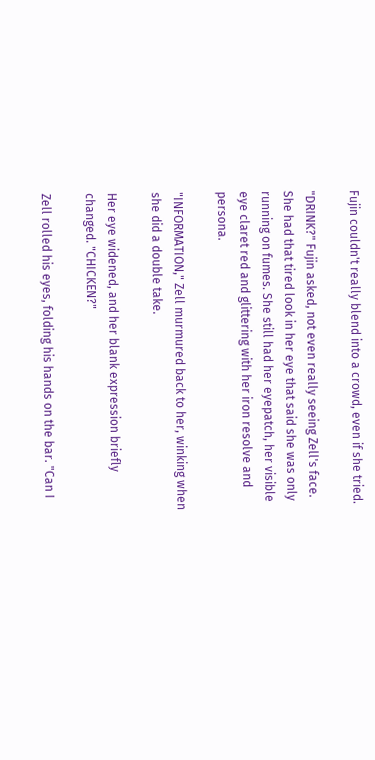Fujin couldn't really blend into a crowd, even if she tried.

"DRINK?" Fujin asked, not even really seeing Zell's face. She had that tired look in her eye that said she was only running on fumes. She still had her eyepatch, her visible eye claret red and glittering with her iron resolve and persona.

"INFORMATION," Zell murmured back to her, winking when she did a double take.

Her eye widened, and her blank expression briefly changed. "CHICKEN?"

Zell rolled his eyes, folding his hands on the bar. "Can I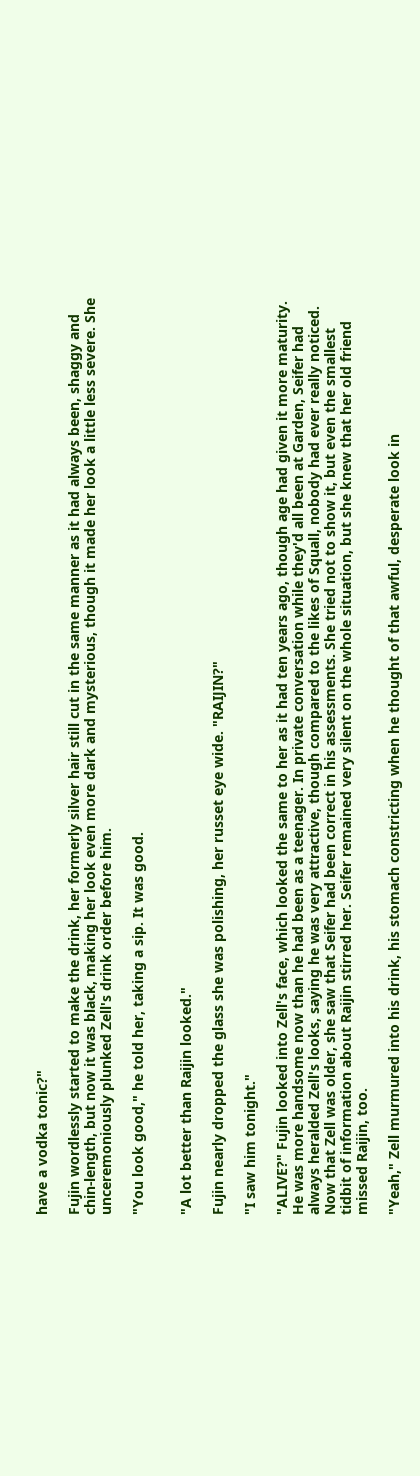have a vodka tonic?"

Fujin wordlessly started to make the drink, her formerly silver hair still cut in the same manner as it had always been, shaggy and chin-length, but now it was black, making her look even more dark and mysterious, though it made her look a little less severe. She unceremoniously plunked Zell's drink order before him.

"You look good," he told her, taking a sip. It was good.


"A lot better than Raijin looked."

Fujin nearly dropped the glass she was polishing, her russet eye wide. "RAIJIN?"

"I saw him tonight."

"ALIVE?" Fujin looked into Zell's face, which looked the same to her as it had ten years ago, though age had given it more maturity. He was more handsome now than he had been as a teenager. In private conversation while they'd all been at Garden, Seifer had always heralded Zell's looks, saying he was very attractive, though compared to the likes of Squall, nobody had ever really noticed. Now that Zell was older, she saw that Seifer had been correct in his assessments. She tried not to show it, but even the smallest tidbit of information about Raijin stirred her. Seifer remained very silent on the whole situation, but she knew that her old friend missed Raijin, too.

"Yeah," Zell murmured into his drink, his stomach constricting when he thought of that awful, desperate look in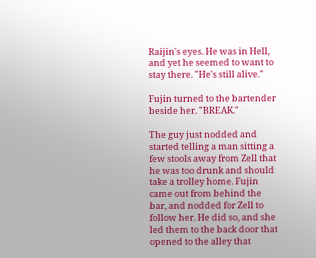Raijin's eyes. He was in Hell, and yet he seemed to want to stay there. "He's still alive."

Fujin turned to the bartender beside her. "BREAK."

The guy just nodded and started telling a man sitting a few stools away from Zell that he was too drunk and should take a trolley home. Fujin came out from behind the bar, and nodded for Zell to follow her. He did so, and she led them to the back door that opened to the alley that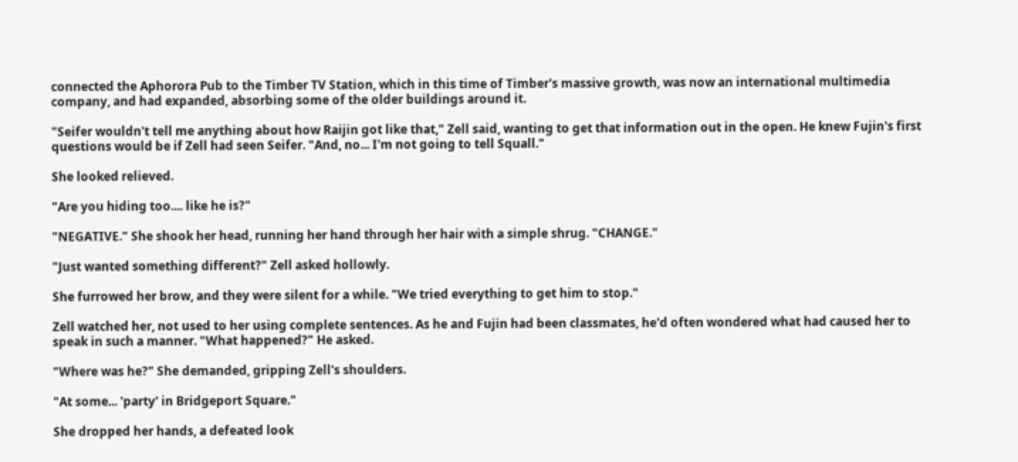connected the Aphorora Pub to the Timber TV Station, which in this time of Timber's massive growth, was now an international multimedia company, and had expanded, absorbing some of the older buildings around it.

"Seifer wouldn't tell me anything about how Raijin got like that," Zell said, wanting to get that information out in the open. He knew Fujin's first questions would be if Zell had seen Seifer. "And, no... I'm not going to tell Squall."

She looked relieved.

"Are you hiding too.... like he is?"

"NEGATIVE." She shook her head, running her hand through her hair with a simple shrug. "CHANGE."

"Just wanted something different?" Zell asked hollowly.

She furrowed her brow, and they were silent for a while. "We tried everything to get him to stop."

Zell watched her, not used to her using complete sentences. As he and Fujin had been classmates, he'd often wondered what had caused her to speak in such a manner. "What happened?" He asked.

"Where was he?" She demanded, gripping Zell's shoulders.

"At some... 'party' in Bridgeport Square."

She dropped her hands, a defeated look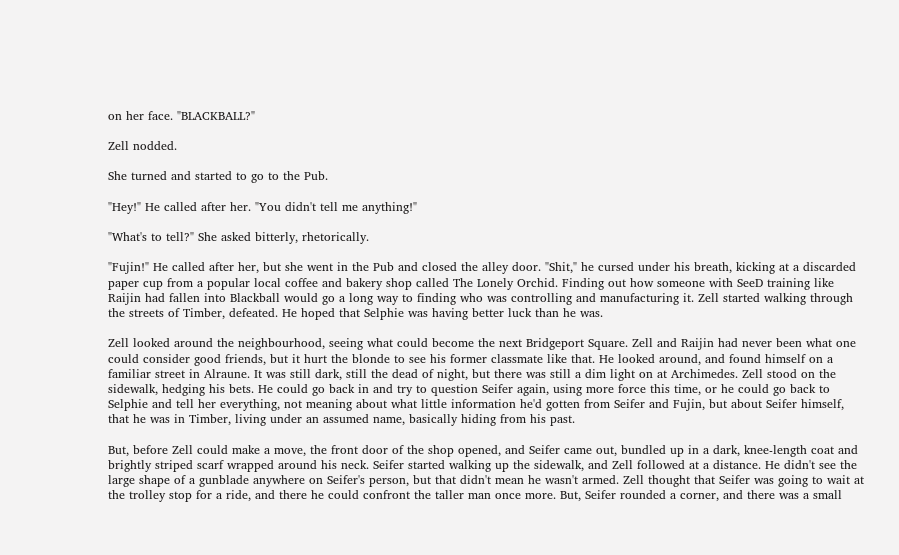on her face. "BLACKBALL?"

Zell nodded.

She turned and started to go to the Pub.

"Hey!" He called after her. "You didn't tell me anything!"

"What's to tell?" She asked bitterly, rhetorically.

"Fujin!" He called after her, but she went in the Pub and closed the alley door. "Shit," he cursed under his breath, kicking at a discarded paper cup from a popular local coffee and bakery shop called The Lonely Orchid. Finding out how someone with SeeD training like Raijin had fallen into Blackball would go a long way to finding who was controlling and manufacturing it. Zell started walking through the streets of Timber, defeated. He hoped that Selphie was having better luck than he was.

Zell looked around the neighbourhood, seeing what could become the next Bridgeport Square. Zell and Raijin had never been what one could consider good friends, but it hurt the blonde to see his former classmate like that. He looked around, and found himself on a familiar street in Alraune. It was still dark, still the dead of night, but there was still a dim light on at Archimedes. Zell stood on the sidewalk, hedging his bets. He could go back in and try to question Seifer again, using more force this time, or he could go back to Selphie and tell her everything, not meaning about what little information he'd gotten from Seifer and Fujin, but about Seifer himself, that he was in Timber, living under an assumed name, basically hiding from his past.

But, before Zell could make a move, the front door of the shop opened, and Seifer came out, bundled up in a dark, knee-length coat and brightly striped scarf wrapped around his neck. Seifer started walking up the sidewalk, and Zell followed at a distance. He didn't see the large shape of a gunblade anywhere on Seifer's person, but that didn't mean he wasn't armed. Zell thought that Seifer was going to wait at the trolley stop for a ride, and there he could confront the taller man once more. But, Seifer rounded a corner, and there was a small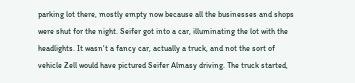parking lot there, mostly empty now because all the businesses and shops were shut for the night. Seifer got into a car, illuminating the lot with the headlights. It wasn't a fancy car, actually a truck, and not the sort of vehicle Zell would have pictured Seifer Almasy driving. The truck started,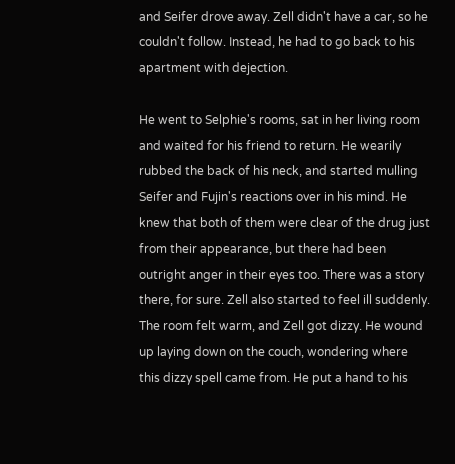and Seifer drove away. Zell didn't have a car, so he couldn't follow. Instead, he had to go back to his apartment with dejection.

He went to Selphie's rooms, sat in her living room and waited for his friend to return. He wearily rubbed the back of his neck, and started mulling Seifer and Fujin's reactions over in his mind. He knew that both of them were clear of the drug just from their appearance, but there had been outright anger in their eyes too. There was a story there, for sure. Zell also started to feel ill suddenly. The room felt warm, and Zell got dizzy. He wound up laying down on the couch, wondering where this dizzy spell came from. He put a hand to his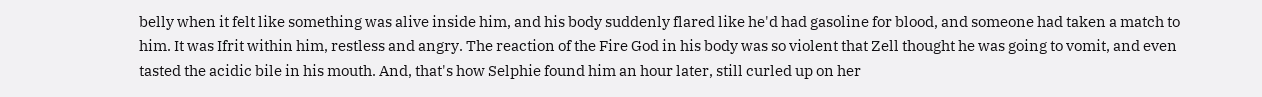belly when it felt like something was alive inside him, and his body suddenly flared like he'd had gasoline for blood, and someone had taken a match to him. It was Ifrit within him, restless and angry. The reaction of the Fire God in his body was so violent that Zell thought he was going to vomit, and even tasted the acidic bile in his mouth. And, that's how Selphie found him an hour later, still curled up on her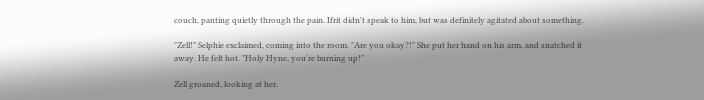couch, panting quietly through the pain. Ifrit didn't speak to him, but was definitely agitated about something.

"Zell!" Selphie exclaimed, coming into the room. "Are you okay?!" She put her hand on his arm, and snatched it away. He felt hot. "Holy Hyne, you're burning up!"

Zell groaned, looking at her.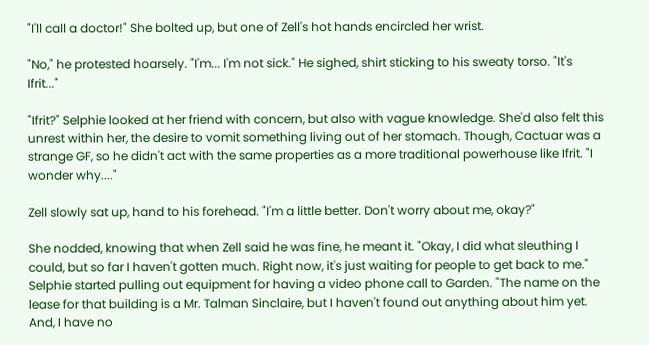"I'll call a doctor!" She bolted up, but one of Zell's hot hands encircled her wrist.

"No," he protested hoarsely. "I'm... I'm not sick." He sighed, shirt sticking to his sweaty torso. "It's Ifrit..."

"Ifrit?" Selphie looked at her friend with concern, but also with vague knowledge. She'd also felt this unrest within her, the desire to vomit something living out of her stomach. Though, Cactuar was a strange GF, so he didn't act with the same properties as a more traditional powerhouse like Ifrit. "I wonder why...."

Zell slowly sat up, hand to his forehead. "I'm a little better. Don't worry about me, okay?"

She nodded, knowing that when Zell said he was fine, he meant it. "Okay, I did what sleuthing I could, but so far I haven't gotten much. Right now, it's just waiting for people to get back to me." Selphie started pulling out equipment for having a video phone call to Garden. "The name on the lease for that building is a Mr. Talman Sinclaire, but I haven't found out anything about him yet. And, I have no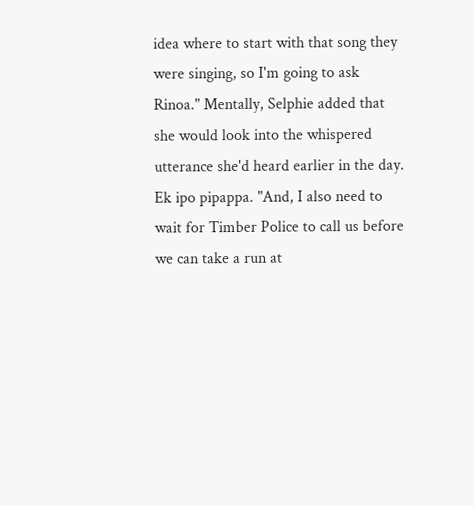idea where to start with that song they were singing, so I'm going to ask Rinoa." Mentally, Selphie added that she would look into the whispered utterance she'd heard earlier in the day. Ek ipo pipappa. "And, I also need to wait for Timber Police to call us before we can take a run at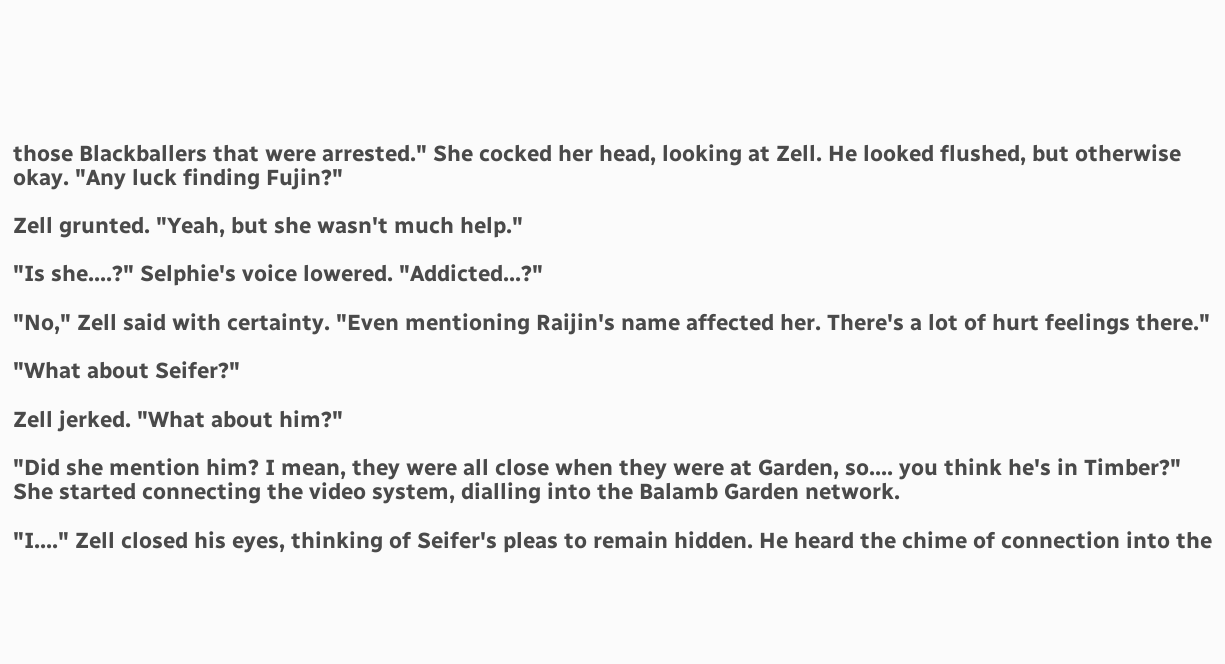those Blackballers that were arrested." She cocked her head, looking at Zell. He looked flushed, but otherwise okay. "Any luck finding Fujin?"

Zell grunted. "Yeah, but she wasn't much help."

"Is she....?" Selphie's voice lowered. "Addicted...?"

"No," Zell said with certainty. "Even mentioning Raijin's name affected her. There's a lot of hurt feelings there."

"What about Seifer?"

Zell jerked. "What about him?"

"Did she mention him? I mean, they were all close when they were at Garden, so.... you think he's in Timber?" She started connecting the video system, dialling into the Balamb Garden network.

"I...." Zell closed his eyes, thinking of Seifer's pleas to remain hidden. He heard the chime of connection into the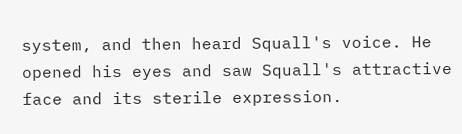system, and then heard Squall's voice. He opened his eyes and saw Squall's attractive face and its sterile expression.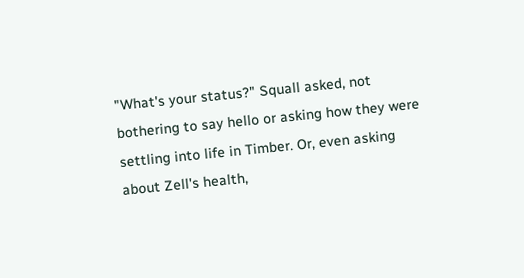"What's your status?" Squall asked, not bothering to say hello or asking how they were settling into life in Timber. Or, even asking about Zell's health,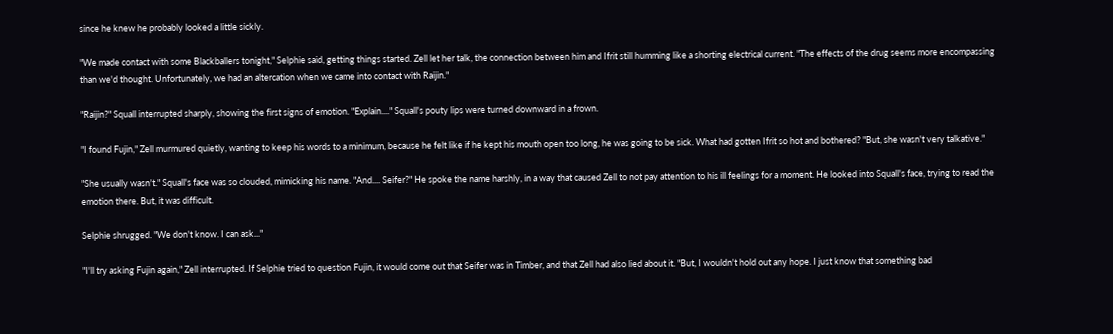since he knew he probably looked a little sickly.

"We made contact with some Blackballers tonight," Selphie said, getting things started. Zell let her talk, the connection between him and Ifrit still humming like a shorting electrical current. "The effects of the drug seems more encompassing than we'd thought. Unfortunately, we had an altercation when we came into contact with Raijin."

"Raijin?" Squall interrupted sharply, showing the first signs of emotion. "Explain...." Squall's pouty lips were turned downward in a frown.

"I found Fujin," Zell murmured quietly, wanting to keep his words to a minimum, because he felt like if he kept his mouth open too long, he was going to be sick. What had gotten Ifrit so hot and bothered? "But, she wasn't very talkative."

"She usually wasn't." Squall's face was so clouded, mimicking his name. "And.... Seifer?" He spoke the name harshly, in a way that caused Zell to not pay attention to his ill feelings for a moment. He looked into Squall's face, trying to read the emotion there. But, it was difficult.

Selphie shrugged. "We don't know. I can ask..."

"I'll try asking Fujin again," Zell interrupted. If Selphie tried to question Fujin, it would come out that Seifer was in Timber, and that Zell had also lied about it. "But, I wouldn't hold out any hope. I just know that something bad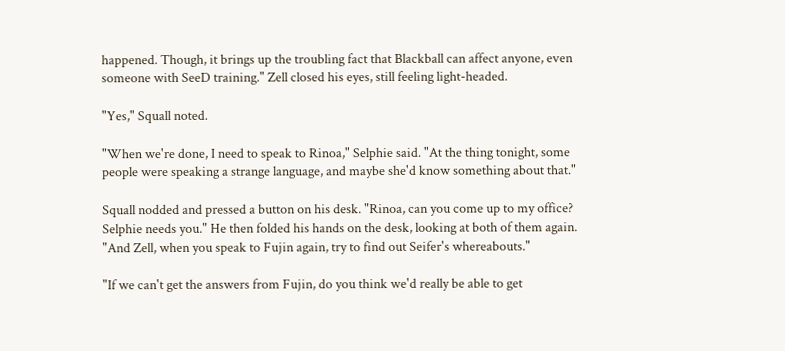happened. Though, it brings up the troubling fact that Blackball can affect anyone, even someone with SeeD training." Zell closed his eyes, still feeling light-headed.

"Yes," Squall noted.

"When we're done, I need to speak to Rinoa," Selphie said. "At the thing tonight, some people were speaking a strange language, and maybe she'd know something about that."

Squall nodded and pressed a button on his desk. "Rinoa, can you come up to my office? Selphie needs you." He then folded his hands on the desk, looking at both of them again. "And Zell, when you speak to Fujin again, try to find out Seifer's whereabouts."

"If we can't get the answers from Fujin, do you think we'd really be able to get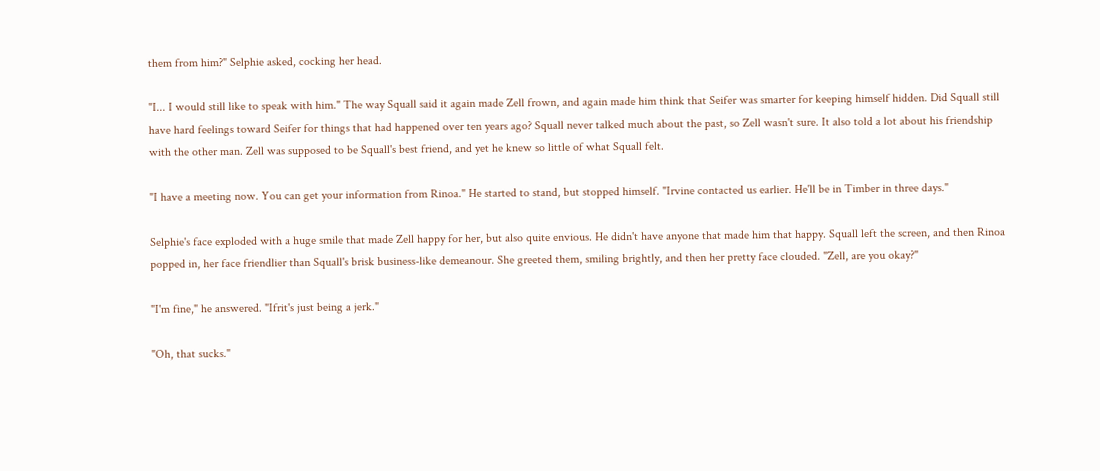them from him?" Selphie asked, cocking her head.

"I... I would still like to speak with him." The way Squall said it again made Zell frown, and again made him think that Seifer was smarter for keeping himself hidden. Did Squall still have hard feelings toward Seifer for things that had happened over ten years ago? Squall never talked much about the past, so Zell wasn't sure. It also told a lot about his friendship with the other man. Zell was supposed to be Squall's best friend, and yet he knew so little of what Squall felt.

"I have a meeting now. You can get your information from Rinoa." He started to stand, but stopped himself. "Irvine contacted us earlier. He'll be in Timber in three days."

Selphie's face exploded with a huge smile that made Zell happy for her, but also quite envious. He didn't have anyone that made him that happy. Squall left the screen, and then Rinoa popped in, her face friendlier than Squall's brisk business-like demeanour. She greeted them, smiling brightly, and then her pretty face clouded. "Zell, are you okay?"

"I'm fine," he answered. "Ifrit's just being a jerk."

"Oh, that sucks."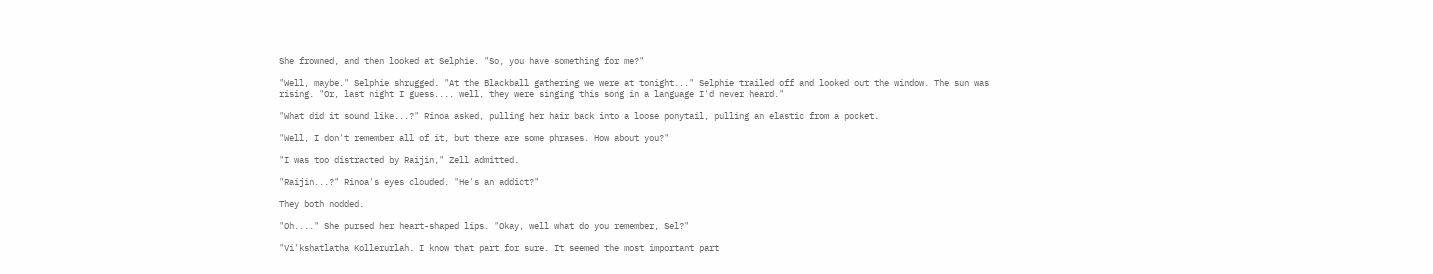She frowned, and then looked at Selphie. "So, you have something for me?"

"Well, maybe." Selphie shrugged. "At the Blackball gathering we were at tonight..." Selphie trailed off and looked out the window. The sun was rising. "Or, last night I guess.... well, they were singing this song in a language I'd never heard."

"What did it sound like...?" Rinoa asked, pulling her hair back into a loose ponytail, pulling an elastic from a pocket.

"Well, I don't remember all of it, but there are some phrases. How about you?"

"I was too distracted by Raijin," Zell admitted.

"Raijin...?" Rinoa's eyes clouded. "He's an addict?"

They both nodded.

"Oh...." She pursed her heart-shaped lips. "Okay, well what do you remember, Sel?"

"Vi'kshatlatha Kollerurlah. I know that part for sure. It seemed the most important part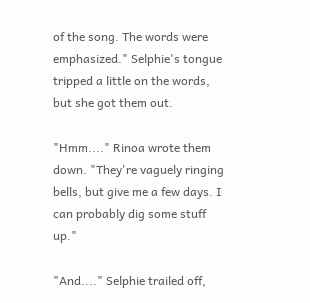of the song. The words were emphasized." Selphie's tongue tripped a little on the words, but she got them out.

"Hmm...." Rinoa wrote them down. "They're vaguely ringing bells, but give me a few days. I can probably dig some stuff up."

"And...." Selphie trailed off,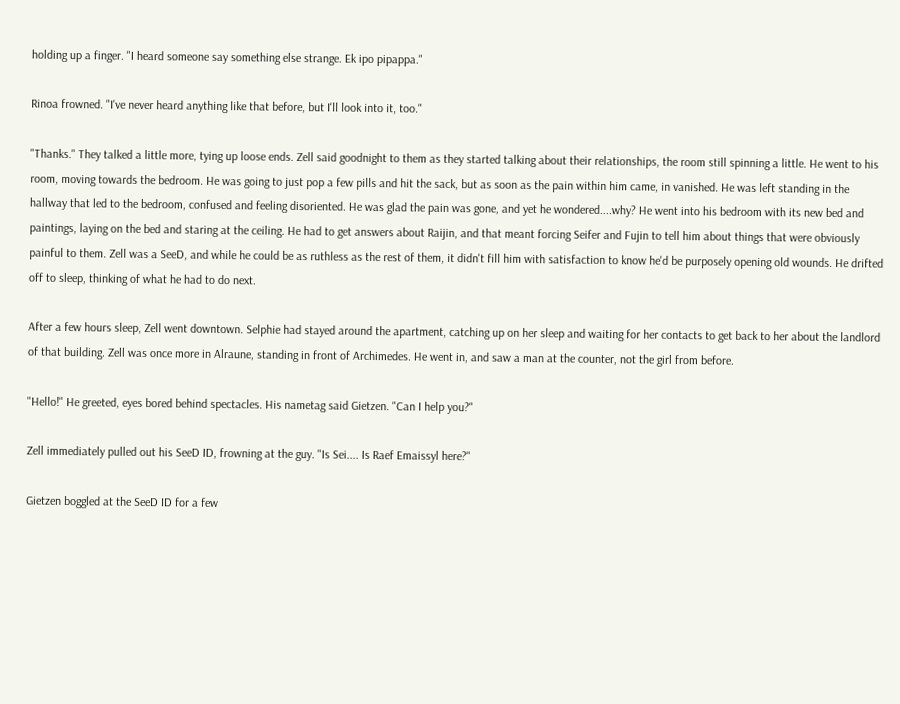holding up a finger. "I heard someone say something else strange. Ek ipo pipappa."

Rinoa frowned. "I've never heard anything like that before, but I'll look into it, too."

"Thanks." They talked a little more, tying up loose ends. Zell said goodnight to them as they started talking about their relationships, the room still spinning a little. He went to his room, moving towards the bedroom. He was going to just pop a few pills and hit the sack, but as soon as the pain within him came, in vanished. He was left standing in the hallway that led to the bedroom, confused and feeling disoriented. He was glad the pain was gone, and yet he wondered....why? He went into his bedroom with its new bed and paintings, laying on the bed and staring at the ceiling. He had to get answers about Raijin, and that meant forcing Seifer and Fujin to tell him about things that were obviously painful to them. Zell was a SeeD, and while he could be as ruthless as the rest of them, it didn't fill him with satisfaction to know he'd be purposely opening old wounds. He drifted off to sleep, thinking of what he had to do next.

After a few hours sleep, Zell went downtown. Selphie had stayed around the apartment, catching up on her sleep and waiting for her contacts to get back to her about the landlord of that building. Zell was once more in Alraune, standing in front of Archimedes. He went in, and saw a man at the counter, not the girl from before.

"Hello!" He greeted, eyes bored behind spectacles. His nametag said Gietzen. "Can I help you?"

Zell immediately pulled out his SeeD ID, frowning at the guy. "Is Sei.... Is Raef Emaissyl here?"

Gietzen boggled at the SeeD ID for a few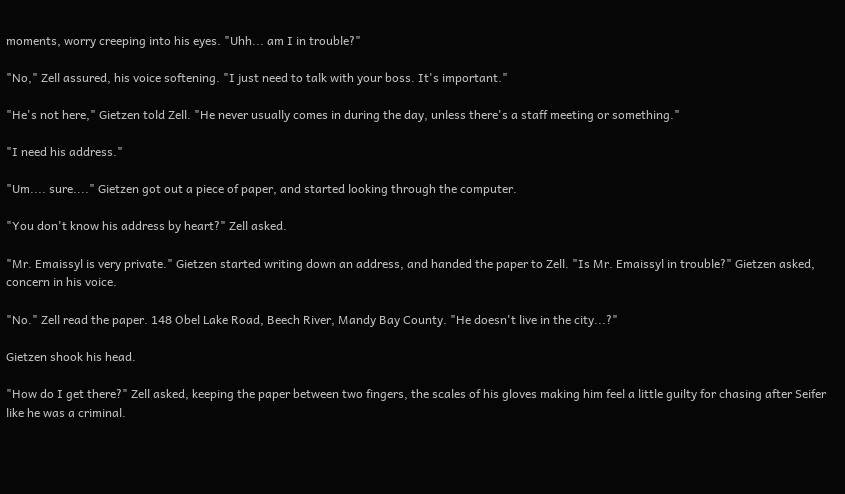moments, worry creeping into his eyes. "Uhh... am I in trouble?"

"No," Zell assured, his voice softening. "I just need to talk with your boss. It's important."

"He's not here," Gietzen told Zell. "He never usually comes in during the day, unless there's a staff meeting or something."

"I need his address."

"Um.... sure...." Gietzen got out a piece of paper, and started looking through the computer.

"You don't know his address by heart?" Zell asked.

"Mr. Emaissyl is very private." Gietzen started writing down an address, and handed the paper to Zell. "Is Mr. Emaissyl in trouble?" Gietzen asked, concern in his voice.

"No." Zell read the paper. 148 Obel Lake Road, Beech River, Mandy Bay County. "He doesn't live in the city...?"

Gietzen shook his head.

"How do I get there?" Zell asked, keeping the paper between two fingers, the scales of his gloves making him feel a little guilty for chasing after Seifer like he was a criminal.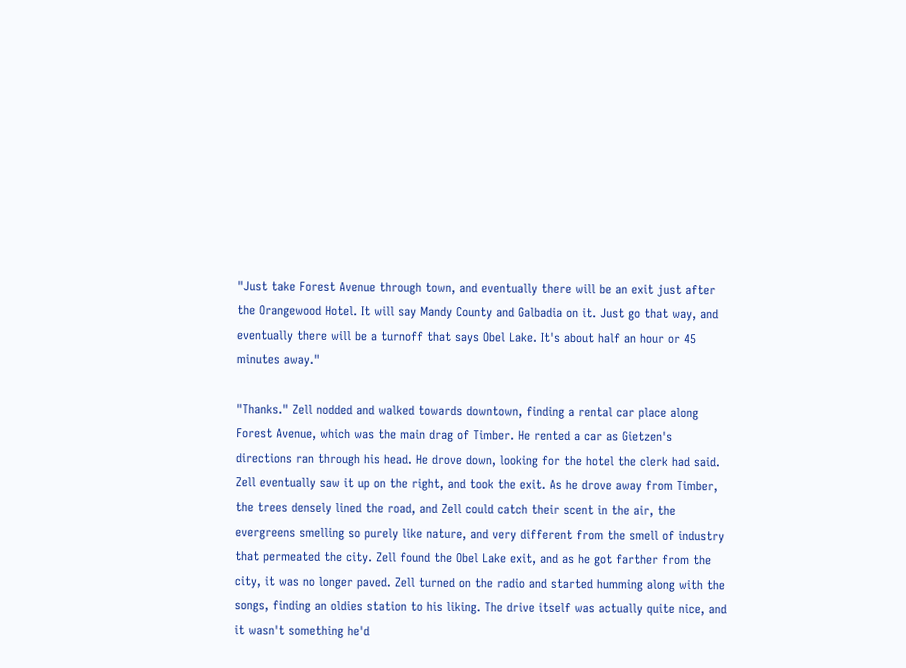"Just take Forest Avenue through town, and eventually there will be an exit just after the Orangewood Hotel. It will say Mandy County and Galbadia on it. Just go that way, and eventually there will be a turnoff that says Obel Lake. It's about half an hour or 45 minutes away."

"Thanks." Zell nodded and walked towards downtown, finding a rental car place along Forest Avenue, which was the main drag of Timber. He rented a car as Gietzen's directions ran through his head. He drove down, looking for the hotel the clerk had said. Zell eventually saw it up on the right, and took the exit. As he drove away from Timber, the trees densely lined the road, and Zell could catch their scent in the air, the evergreens smelling so purely like nature, and very different from the smell of industry that permeated the city. Zell found the Obel Lake exit, and as he got farther from the city, it was no longer paved. Zell turned on the radio and started humming along with the songs, finding an oldies station to his liking. The drive itself was actually quite nice, and it wasn't something he'd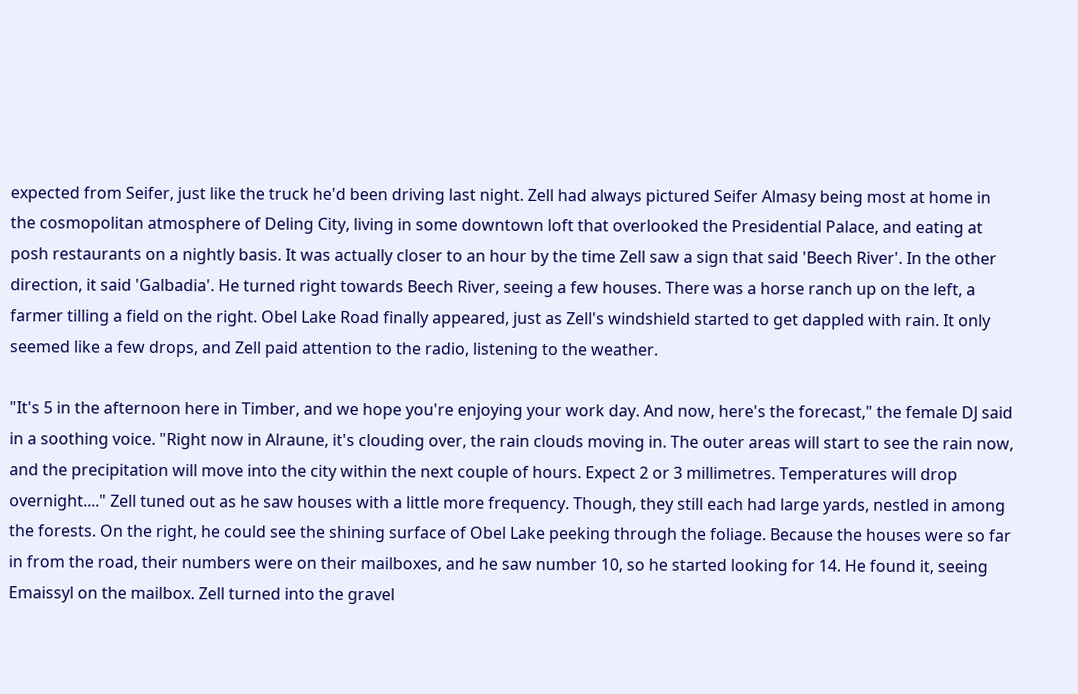expected from Seifer, just like the truck he'd been driving last night. Zell had always pictured Seifer Almasy being most at home in the cosmopolitan atmosphere of Deling City, living in some downtown loft that overlooked the Presidential Palace, and eating at posh restaurants on a nightly basis. It was actually closer to an hour by the time Zell saw a sign that said 'Beech River'. In the other direction, it said 'Galbadia'. He turned right towards Beech River, seeing a few houses. There was a horse ranch up on the left, a farmer tilling a field on the right. Obel Lake Road finally appeared, just as Zell's windshield started to get dappled with rain. It only seemed like a few drops, and Zell paid attention to the radio, listening to the weather.

"It's 5 in the afternoon here in Timber, and we hope you're enjoying your work day. And now, here's the forecast," the female DJ said in a soothing voice. "Right now in Alraune, it's clouding over, the rain clouds moving in. The outer areas will start to see the rain now, and the precipitation will move into the city within the next couple of hours. Expect 2 or 3 millimetres. Temperatures will drop overnight...." Zell tuned out as he saw houses with a little more frequency. Though, they still each had large yards, nestled in among the forests. On the right, he could see the shining surface of Obel Lake peeking through the foliage. Because the houses were so far in from the road, their numbers were on their mailboxes, and he saw number 10, so he started looking for 14. He found it, seeing Emaissyl on the mailbox. Zell turned into the gravel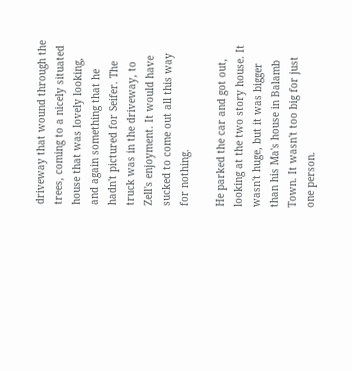driveway that wound through the trees, coming to a nicely situated house that was lovely looking, and again something that he hadn't pictured for Seifer. The truck was in the driveway, to Zell's enjoyment. It would have sucked to come out all this way for nothing.

He parked the car and got out, looking at the two story house. It wasn't huge, but it was bigger than his Ma's house in Balamb Town. It wasn't too big for just one person.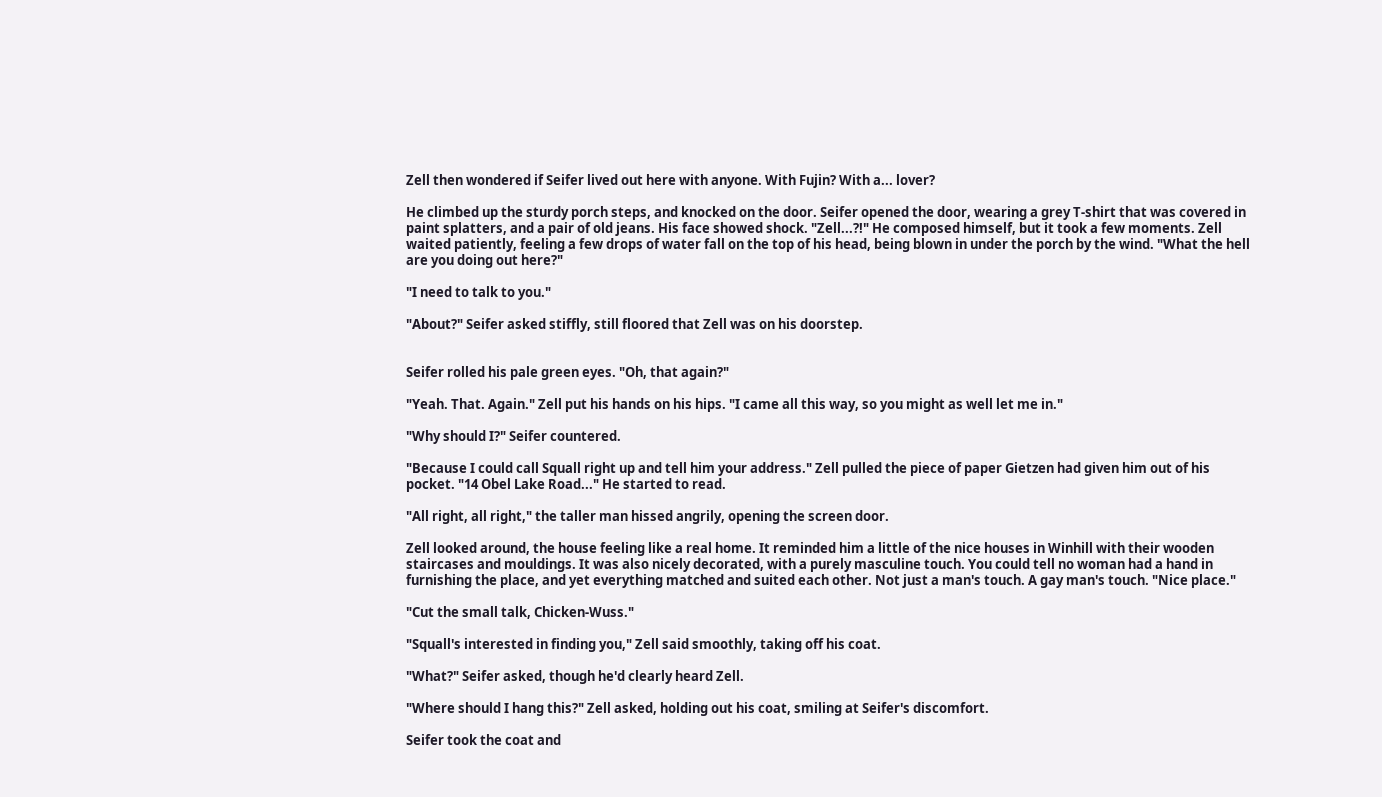Zell then wondered if Seifer lived out here with anyone. With Fujin? With a... lover?

He climbed up the sturdy porch steps, and knocked on the door. Seifer opened the door, wearing a grey T-shirt that was covered in paint splatters, and a pair of old jeans. His face showed shock. "Zell...?!" He composed himself, but it took a few moments. Zell waited patiently, feeling a few drops of water fall on the top of his head, being blown in under the porch by the wind. "What the hell are you doing out here?"

"I need to talk to you."

"About?" Seifer asked stiffly, still floored that Zell was on his doorstep.


Seifer rolled his pale green eyes. "Oh, that again?"

"Yeah. That. Again." Zell put his hands on his hips. "I came all this way, so you might as well let me in."

"Why should I?" Seifer countered.

"Because I could call Squall right up and tell him your address." Zell pulled the piece of paper Gietzen had given him out of his pocket. "14 Obel Lake Road..." He started to read.

"All right, all right," the taller man hissed angrily, opening the screen door.

Zell looked around, the house feeling like a real home. It reminded him a little of the nice houses in Winhill with their wooden staircases and mouldings. It was also nicely decorated, with a purely masculine touch. You could tell no woman had a hand in furnishing the place, and yet everything matched and suited each other. Not just a man's touch. A gay man's touch. "Nice place."

"Cut the small talk, Chicken-Wuss."

"Squall's interested in finding you," Zell said smoothly, taking off his coat.

"What?" Seifer asked, though he'd clearly heard Zell.

"Where should I hang this?" Zell asked, holding out his coat, smiling at Seifer's discomfort.

Seifer took the coat and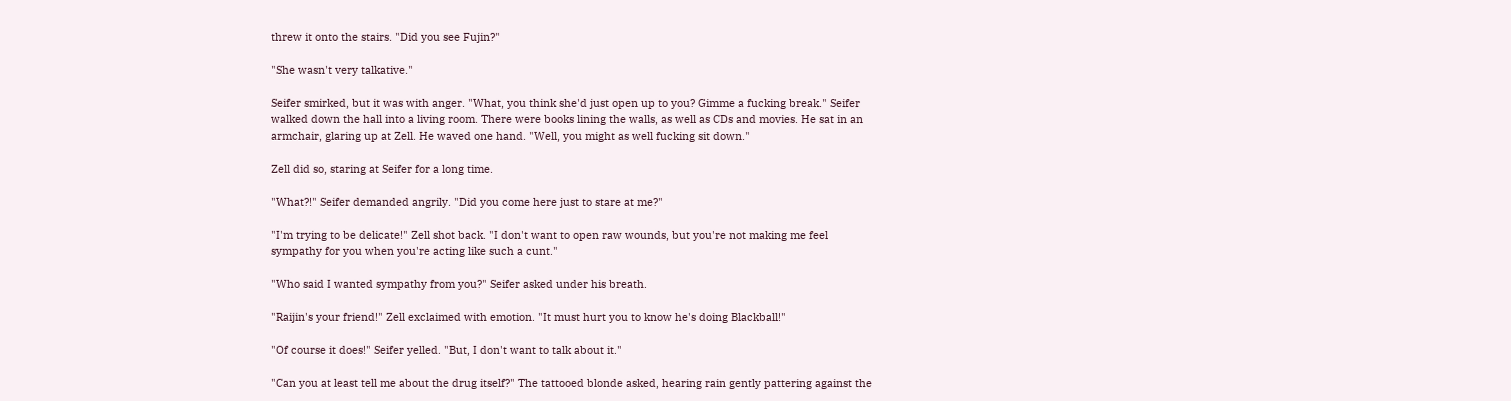threw it onto the stairs. "Did you see Fujin?"

"She wasn't very talkative."

Seifer smirked, but it was with anger. "What, you think she'd just open up to you? Gimme a fucking break." Seifer walked down the hall into a living room. There were books lining the walls, as well as CDs and movies. He sat in an armchair, glaring up at Zell. He waved one hand. "Well, you might as well fucking sit down."

Zell did so, staring at Seifer for a long time.

"What?!" Seifer demanded angrily. "Did you come here just to stare at me?"

"I'm trying to be delicate!" Zell shot back. "I don't want to open raw wounds, but you're not making me feel sympathy for you when you're acting like such a cunt."

"Who said I wanted sympathy from you?" Seifer asked under his breath.

"Raijin's your friend!" Zell exclaimed with emotion. "It must hurt you to know he's doing Blackball!"

"Of course it does!" Seifer yelled. "But, I don't want to talk about it."

"Can you at least tell me about the drug itself?" The tattooed blonde asked, hearing rain gently pattering against the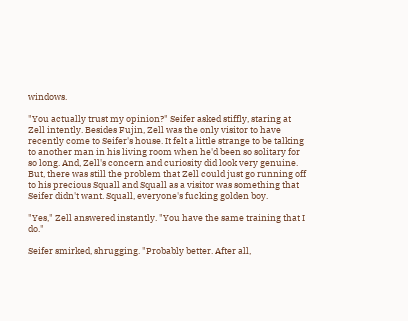windows.

"You actually trust my opinion?" Seifer asked stiffly, staring at Zell intently. Besides Fujin, Zell was the only visitor to have recently come to Seifer's house. It felt a little strange to be talking to another man in his living room when he'd been so solitary for so long. And, Zell's concern and curiosity did look very genuine. But, there was still the problem that Zell could just go running off to his precious Squall and Squall as a visitor was something that Seifer didn't want. Squall, everyone's fucking golden boy.

"Yes," Zell answered instantly. "You have the same training that I do."

Seifer smirked, shrugging. "Probably better. After all,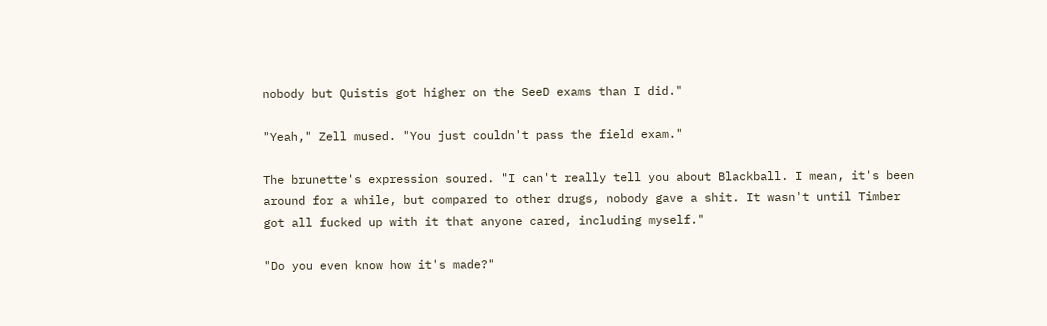nobody but Quistis got higher on the SeeD exams than I did."

"Yeah," Zell mused. "You just couldn't pass the field exam."

The brunette's expression soured. "I can't really tell you about Blackball. I mean, it's been around for a while, but compared to other drugs, nobody gave a shit. It wasn't until Timber got all fucked up with it that anyone cared, including myself."

"Do you even know how it's made?"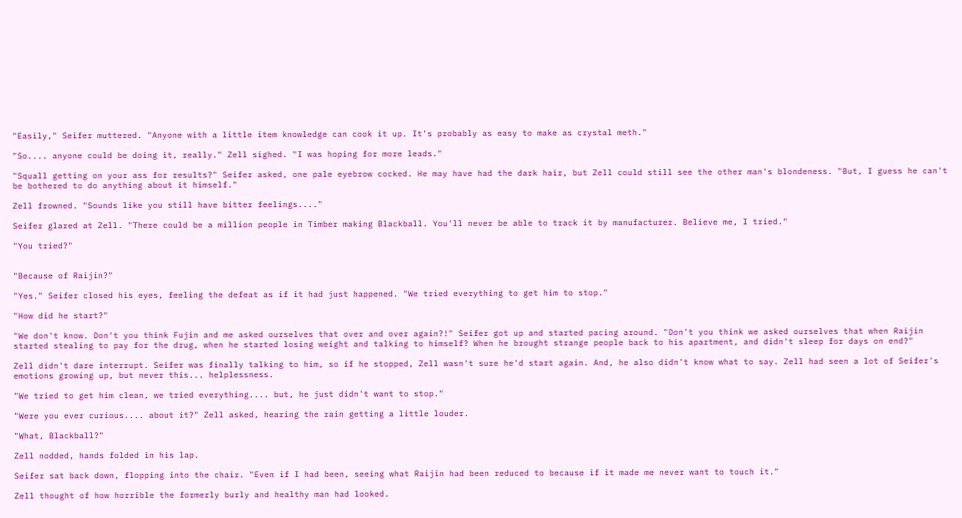"Easily," Seifer muttered. "Anyone with a little item knowledge can cook it up. It's probably as easy to make as crystal meth."

"So.... anyone could be doing it, really." Zell sighed. "I was hoping for more leads."

"Squall getting on your ass for results?" Seifer asked, one pale eyebrow cocked. He may have had the dark hair, but Zell could still see the other man's blondeness. "But, I guess he can't be bothered to do anything about it himself."

Zell frowned. "Sounds like you still have bitter feelings...."

Seifer glared at Zell. "There could be a million people in Timber making Blackball. You'll never be able to track it by manufacturer. Believe me, I tried."

"You tried?"


"Because of Raijin?"

"Yes." Seifer closed his eyes, feeling the defeat as if it had just happened. "We tried everything to get him to stop."

"How did he start?"

"We don't know. Don't you think Fujin and me asked ourselves that over and over again?!" Seifer got up and started pacing around. "Don't you think we asked ourselves that when Raijin started stealing to pay for the drug, when he started losing weight and talking to himself? When he brought strange people back to his apartment, and didn't sleep for days on end?"

Zell didn't dare interrupt. Seifer was finally talking to him, so if he stopped, Zell wasn't sure he'd start again. And, he also didn't know what to say. Zell had seen a lot of Seifer's emotions growing up, but never this... helplessness.

"We tried to get him clean, we tried everything.... but, he just didn't want to stop."

"Were you ever curious.... about it?" Zell asked, hearing the rain getting a little louder.

"What, Blackball?"

Zell nodded, hands folded in his lap.

Seifer sat back down, flopping into the chair. "Even if I had been, seeing what Raijin had been reduced to because if it made me never want to touch it."

Zell thought of how horrible the formerly burly and healthy man had looked.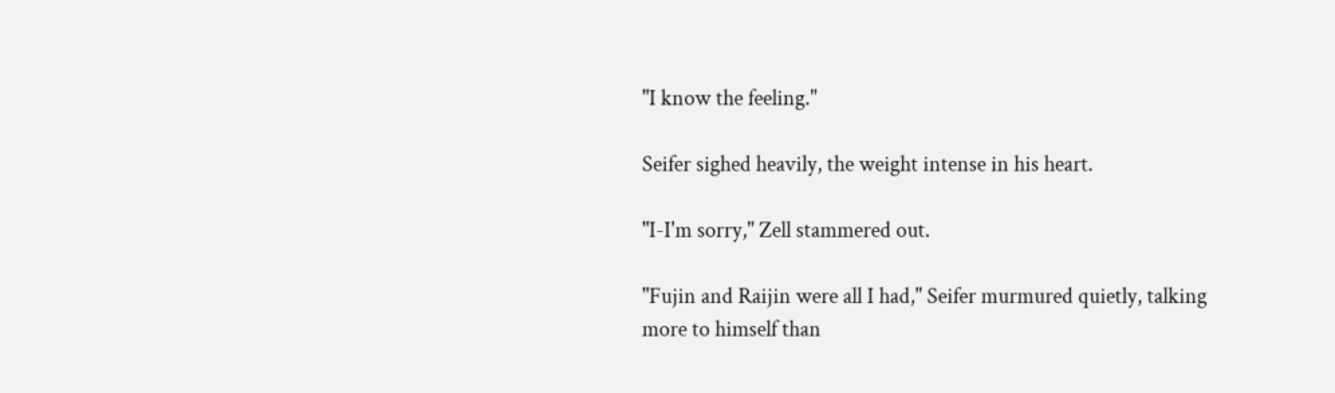"I know the feeling."

Seifer sighed heavily, the weight intense in his heart.

"I-I'm sorry," Zell stammered out.

"Fujin and Raijin were all I had," Seifer murmured quietly, talking more to himself than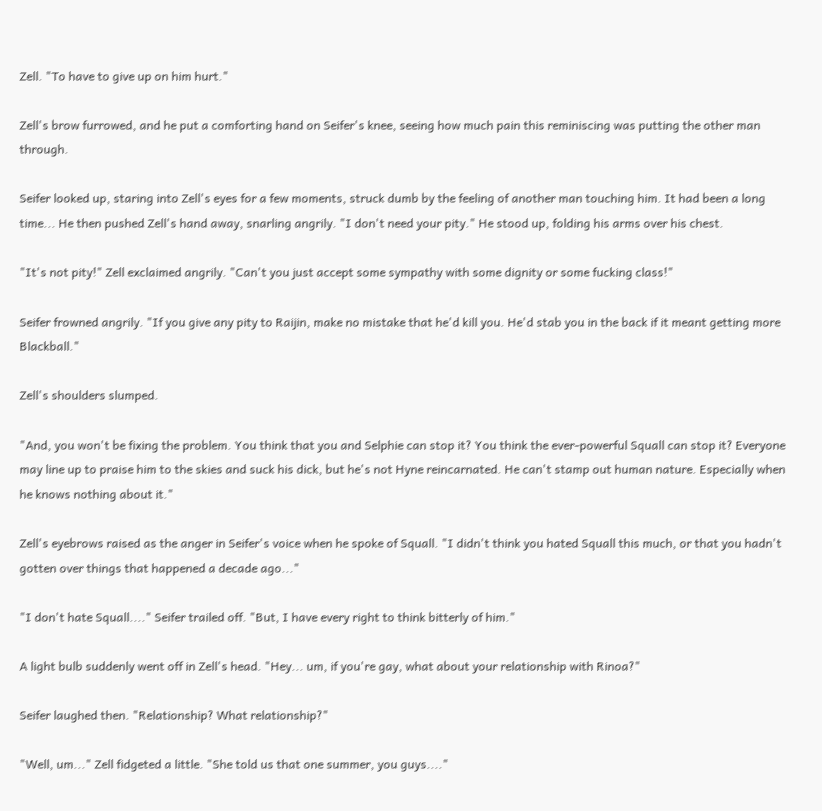Zell. "To have to give up on him hurt."

Zell's brow furrowed, and he put a comforting hand on Seifer's knee, seeing how much pain this reminiscing was putting the other man through.

Seifer looked up, staring into Zell's eyes for a few moments, struck dumb by the feeling of another man touching him. It had been a long time... He then pushed Zell's hand away, snarling angrily. "I don't need your pity." He stood up, folding his arms over his chest.

"It's not pity!" Zell exclaimed angrily. "Can't you just accept some sympathy with some dignity or some fucking class!"

Seifer frowned angrily. "If you give any pity to Raijin, make no mistake that he'd kill you. He'd stab you in the back if it meant getting more Blackball."

Zell's shoulders slumped.

"And, you won't be fixing the problem. You think that you and Selphie can stop it? You think the ever-powerful Squall can stop it? Everyone may line up to praise him to the skies and suck his dick, but he's not Hyne reincarnated. He can't stamp out human nature. Especially when he knows nothing about it."

Zell's eyebrows raised as the anger in Seifer's voice when he spoke of Squall. "I didn't think you hated Squall this much, or that you hadn't gotten over things that happened a decade ago..."

"I don't hate Squall...." Seifer trailed off. "But, I have every right to think bitterly of him."

A light bulb suddenly went off in Zell's head. "Hey... um, if you're gay, what about your relationship with Rinoa?"

Seifer laughed then. "Relationship? What relationship?"

"Well, um..." Zell fidgeted a little. "She told us that one summer, you guys...."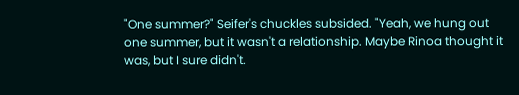"One summer?" Seifer's chuckles subsided. "Yeah, we hung out one summer, but it wasn't a relationship. Maybe Rinoa thought it was, but I sure didn't.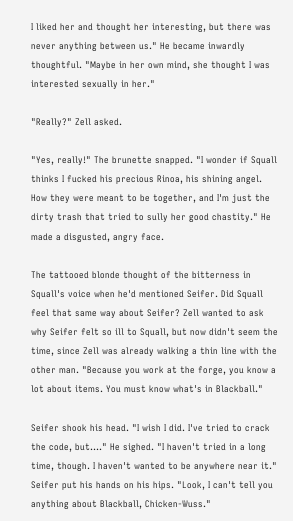I liked her and thought her interesting, but there was never anything between us." He became inwardly thoughtful. "Maybe in her own mind, she thought I was interested sexually in her."

"Really?" Zell asked.

"Yes, really!" The brunette snapped. "I wonder if Squall thinks I fucked his precious Rinoa, his shining angel. How they were meant to be together, and I'm just the dirty trash that tried to sully her good chastity." He made a disgusted, angry face.

The tattooed blonde thought of the bitterness in Squall's voice when he'd mentioned Seifer. Did Squall feel that same way about Seifer? Zell wanted to ask why Seifer felt so ill to Squall, but now didn't seem the time, since Zell was already walking a thin line with the other man. "Because you work at the forge, you know a lot about items. You must know what's in Blackball."

Seifer shook his head. "I wish I did. I've tried to crack the code, but...." He sighed. "I haven't tried in a long time, though. I haven't wanted to be anywhere near it." Seifer put his hands on his hips. "Look, I can't tell you anything about Blackball, Chicken-Wuss."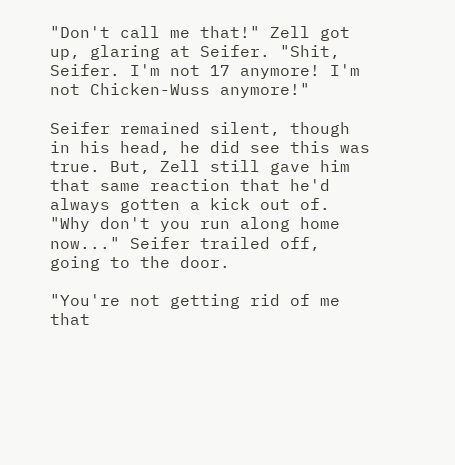"Don't call me that!" Zell got up, glaring at Seifer. "Shit, Seifer. I'm not 17 anymore! I'm not Chicken-Wuss anymore!"

Seifer remained silent, though in his head, he did see this was true. But, Zell still gave him that same reaction that he'd always gotten a kick out of. "Why don't you run along home now..." Seifer trailed off, going to the door.

"You're not getting rid of me that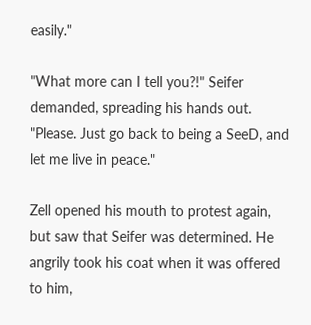easily."

"What more can I tell you?!" Seifer demanded, spreading his hands out. "Please. Just go back to being a SeeD, and let me live in peace."

Zell opened his mouth to protest again, but saw that Seifer was determined. He angrily took his coat when it was offered to him,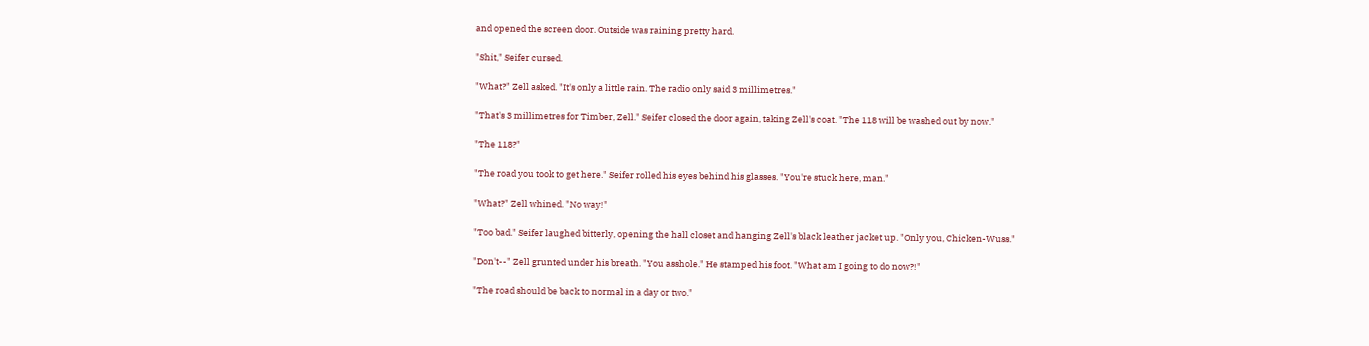and opened the screen door. Outside was raining pretty hard.

"Shit," Seifer cursed.

"What?" Zell asked. "It's only a little rain. The radio only said 3 millimetres."

"That's 3 millimetres for Timber, Zell." Seifer closed the door again, taking Zell's coat. "The 118 will be washed out by now."

"The 118?"

"The road you took to get here." Seifer rolled his eyes behind his glasses. "You're stuck here, man."

"What?" Zell whined. "No way!"

"Too bad." Seifer laughed bitterly, opening the hall closet and hanging Zell's black leather jacket up. "Only you, Chicken-Wuss."

"Don't--" Zell grunted under his breath. "You asshole." He stamped his foot. "What am I going to do now?!"

"The road should be back to normal in a day or two."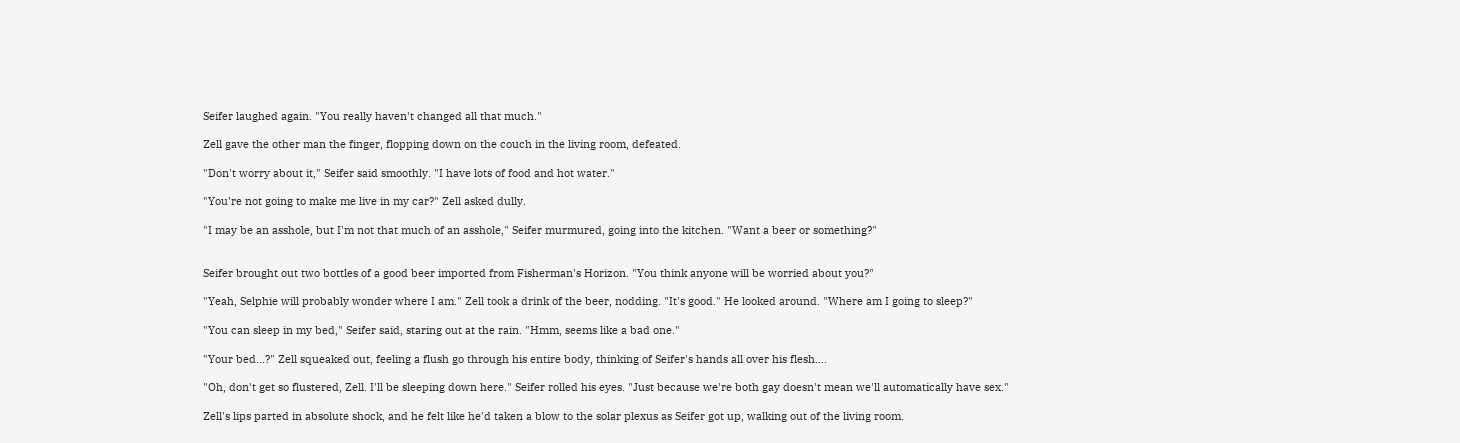Seifer laughed again. "You really haven't changed all that much."

Zell gave the other man the finger, flopping down on the couch in the living room, defeated.

"Don't worry about it," Seifer said smoothly. "I have lots of food and hot water."

"You're not going to make me live in my car?" Zell asked dully.

"I may be an asshole, but I'm not that much of an asshole," Seifer murmured, going into the kitchen. "Want a beer or something?"


Seifer brought out two bottles of a good beer imported from Fisherman's Horizon. "You think anyone will be worried about you?"

"Yeah, Selphie will probably wonder where I am." Zell took a drink of the beer, nodding. "It's good." He looked around. "Where am I going to sleep?"

"You can sleep in my bed," Seifer said, staring out at the rain. "Hmm, seems like a bad one."

"Your bed...?" Zell squeaked out, feeling a flush go through his entire body, thinking of Seifer's hands all over his flesh....

"Oh, don't get so flustered, Zell. I'll be sleeping down here." Seifer rolled his eyes. "Just because we're both gay doesn't mean we'll automatically have sex."

Zell's lips parted in absolute shock, and he felt like he'd taken a blow to the solar plexus as Seifer got up, walking out of the living room.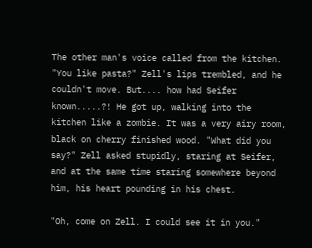The other man's voice called from the kitchen. "You like pasta?" Zell's lips trembled, and he couldn't move. But.... how had Seifer known.....?! He got up, walking into the kitchen like a zombie. It was a very airy room, black on cherry finished wood. "What did you say?" Zell asked stupidly, staring at Seifer, and at the same time staring somewhere beyond him, his heart pounding in his chest.

"Oh, come on Zell. I could see it in you."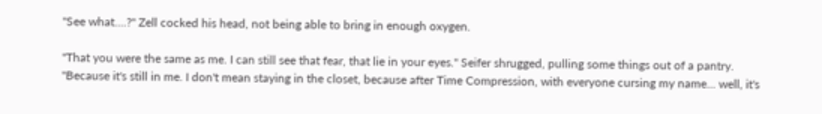"See what....?" Zell cocked his head, not being able to bring in enough oxygen.

"That you were the same as me. I can still see that fear, that lie in your eyes." Seifer shrugged, pulling some things out of a pantry. "Because it's still in me. I don't mean staying in the closet, because after Time Compression, with everyone cursing my name... well, it's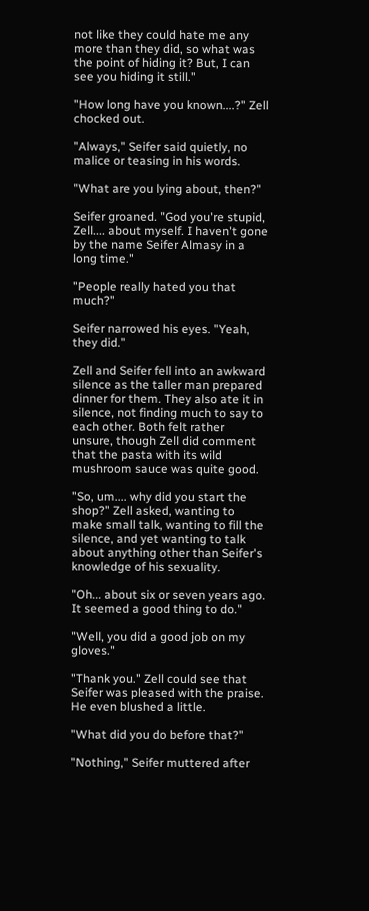not like they could hate me any more than they did, so what was the point of hiding it? But, I can see you hiding it still."

"How long have you known....?" Zell chocked out.

"Always," Seifer said quietly, no malice or teasing in his words.

"What are you lying about, then?"

Seifer groaned. "God you're stupid, Zell.... about myself. I haven't gone by the name Seifer Almasy in a long time."

"People really hated you that much?"

Seifer narrowed his eyes. "Yeah, they did."

Zell and Seifer fell into an awkward silence as the taller man prepared dinner for them. They also ate it in silence, not finding much to say to each other. Both felt rather unsure, though Zell did comment that the pasta with its wild mushroom sauce was quite good.

"So, um.... why did you start the shop?" Zell asked, wanting to make small talk, wanting to fill the silence, and yet wanting to talk about anything other than Seifer's knowledge of his sexuality.

"Oh... about six or seven years ago. It seemed a good thing to do."

"Well, you did a good job on my gloves."

"Thank you." Zell could see that Seifer was pleased with the praise. He even blushed a little.

"What did you do before that?"

"Nothing," Seifer muttered after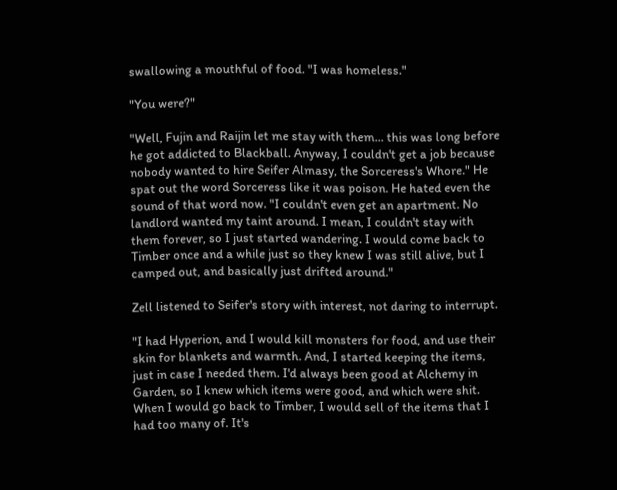swallowing a mouthful of food. "I was homeless."

"You were?"

"Well, Fujin and Raijin let me stay with them... this was long before he got addicted to Blackball. Anyway, I couldn't get a job because nobody wanted to hire Seifer Almasy, the Sorceress's Whore." He spat out the word Sorceress like it was poison. He hated even the sound of that word now. "I couldn't even get an apartment. No landlord wanted my taint around. I mean, I couldn't stay with them forever, so I just started wandering. I would come back to Timber once and a while just so they knew I was still alive, but I camped out, and basically just drifted around."

Zell listened to Seifer's story with interest, not daring to interrupt.

"I had Hyperion, and I would kill monsters for food, and use their skin for blankets and warmth. And, I started keeping the items, just in case I needed them. I'd always been good at Alchemy in Garden, so I knew which items were good, and which were shit. When I would go back to Timber, I would sell of the items that I had too many of. It's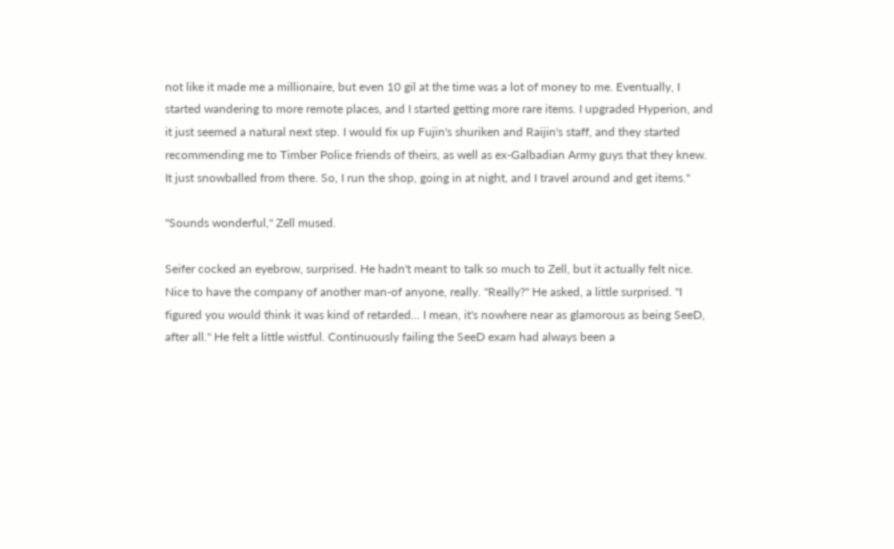not like it made me a millionaire, but even 10 gil at the time was a lot of money to me. Eventually, I started wandering to more remote places, and I started getting more rare items. I upgraded Hyperion, and it just seemed a natural next step. I would fix up Fujin's shuriken and Raijin's staff, and they started recommending me to Timber Police friends of theirs, as well as ex-Galbadian Army guys that they knew. It just snowballed from there. So, I run the shop, going in at night, and I travel around and get items."

"Sounds wonderful," Zell mused.

Seifer cocked an eyebrow, surprised. He hadn't meant to talk so much to Zell, but it actually felt nice. Nice to have the company of another man-of anyone, really. "Really?" He asked, a little surprised. "I figured you would think it was kind of retarded... I mean, it's nowhere near as glamorous as being SeeD, after all." He felt a little wistful. Continuously failing the SeeD exam had always been a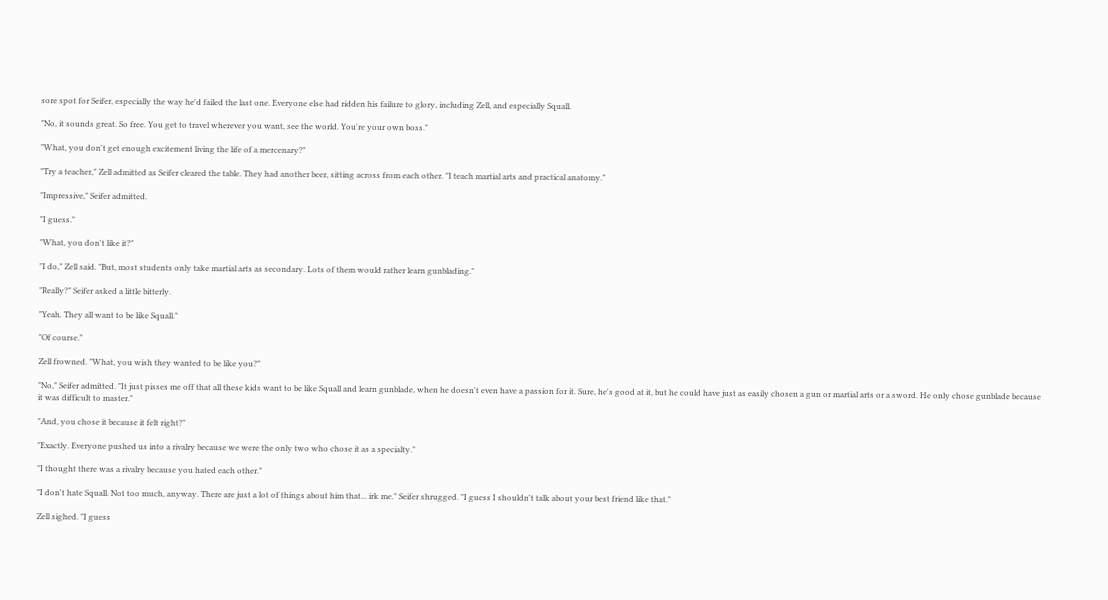sore spot for Seifer, especially the way he'd failed the last one. Everyone else had ridden his failure to glory, including Zell, and especially Squall.

"No, it sounds great. So free. You get to travel wherever you want, see the world. You're your own boss."

"What, you don't get enough excitement living the life of a mercenary?"

"Try a teacher," Zell admitted as Seifer cleared the table. They had another beer, sitting across from each other. "I teach martial arts and practical anatomy."

"Impressive," Seifer admitted.

"I guess."

"What, you don't like it?"

"I do," Zell said. "But, most students only take martial arts as secondary. Lots of them would rather learn gunblading."

"Really?" Seifer asked a little bitterly.

"Yeah. They all want to be like Squall."

"Of course."

Zell frowned. "What, you wish they wanted to be like you?"

"No," Seifer admitted. "It just pisses me off that all these kids want to be like Squall and learn gunblade, when he doesn't even have a passion for it. Sure, he's good at it, but he could have just as easily chosen a gun or martial arts or a sword. He only chose gunblade because it was difficult to master."

"And, you chose it because it felt right?"

"Exactly. Everyone pushed us into a rivalry because we were the only two who chose it as a specialty."

"I thought there was a rivalry because you hated each other."

"I don't hate Squall. Not too much, anyway. There are just a lot of things about him that... irk me." Seifer shrugged. "I guess I shouldn't talk about your best friend like that."

Zell sighed. "I guess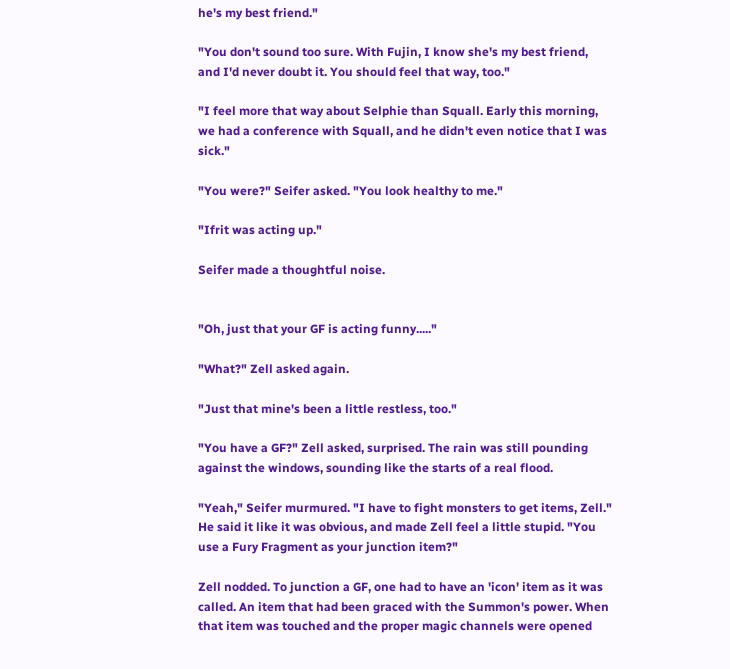he's my best friend."

"You don't sound too sure. With Fujin, I know she's my best friend, and I'd never doubt it. You should feel that way, too."

"I feel more that way about Selphie than Squall. Early this morning, we had a conference with Squall, and he didn't even notice that I was sick."

"You were?" Seifer asked. "You look healthy to me."

"Ifrit was acting up."

Seifer made a thoughtful noise.


"Oh, just that your GF is acting funny....."

"What?" Zell asked again.

"Just that mine's been a little restless, too."

"You have a GF?" Zell asked, surprised. The rain was still pounding against the windows, sounding like the starts of a real flood.

"Yeah," Seifer murmured. "I have to fight monsters to get items, Zell." He said it like it was obvious, and made Zell feel a little stupid. "You use a Fury Fragment as your junction item?"

Zell nodded. To junction a GF, one had to have an 'icon' item as it was called. An item that had been graced with the Summon's power. When that item was touched and the proper magic channels were opened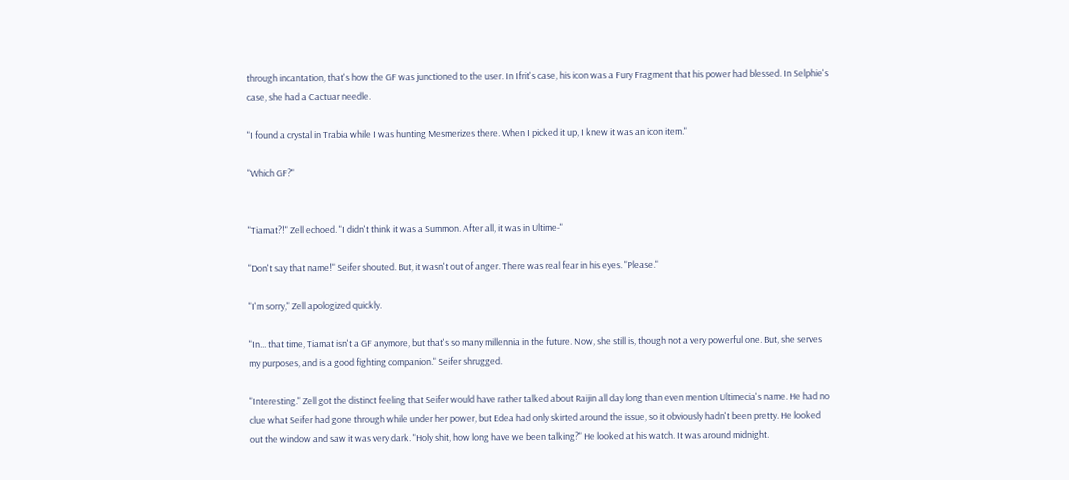through incantation, that's how the GF was junctioned to the user. In Ifrit's case, his icon was a Fury Fragment that his power had blessed. In Selphie's case, she had a Cactuar needle.

"I found a crystal in Trabia while I was hunting Mesmerizes there. When I picked it up, I knew it was an icon item."

"Which GF?"


"Tiamat?!" Zell echoed. "I didn't think it was a Summon. After all, it was in Ultime-"

"Don't say that name!" Seifer shouted. But, it wasn't out of anger. There was real fear in his eyes. "Please."

"I'm sorry," Zell apologized quickly.

"In... that time, Tiamat isn't a GF anymore, but that's so many millennia in the future. Now, she still is, though not a very powerful one. But, she serves my purposes, and is a good fighting companion." Seifer shrugged.

"Interesting." Zell got the distinct feeling that Seifer would have rather talked about Raijin all day long than even mention Ultimecia's name. He had no clue what Seifer had gone through while under her power, but Edea had only skirted around the issue, so it obviously hadn't been pretty. He looked out the window and saw it was very dark. "Holy shit, how long have we been talking?" He looked at his watch. It was around midnight.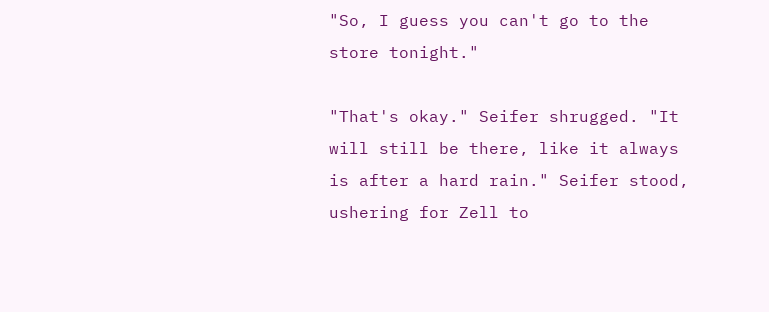"So, I guess you can't go to the store tonight."

"That's okay." Seifer shrugged. "It will still be there, like it always is after a hard rain." Seifer stood, ushering for Zell to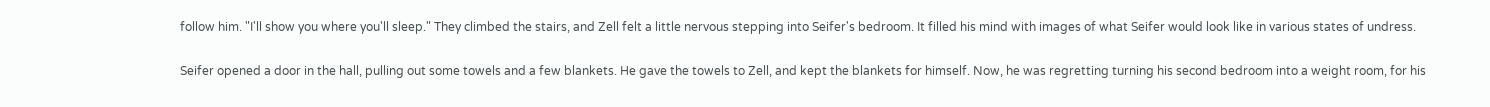follow him. "I'll show you where you'll sleep." They climbed the stairs, and Zell felt a little nervous stepping into Seifer's bedroom. It filled his mind with images of what Seifer would look like in various states of undress.

Seifer opened a door in the hall, pulling out some towels and a few blankets. He gave the towels to Zell, and kept the blankets for himself. Now, he was regretting turning his second bedroom into a weight room, for his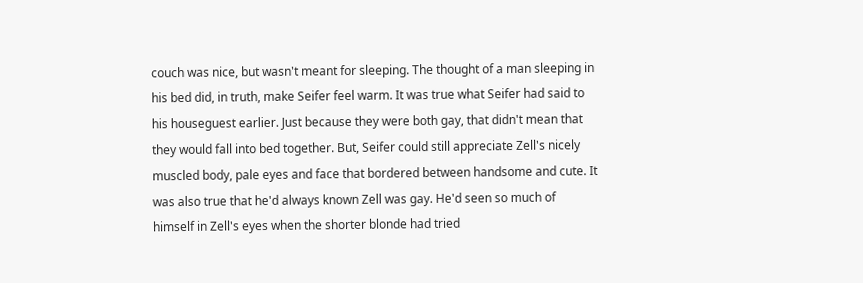couch was nice, but wasn't meant for sleeping. The thought of a man sleeping in his bed did, in truth, make Seifer feel warm. It was true what Seifer had said to his houseguest earlier. Just because they were both gay, that didn't mean that they would fall into bed together. But, Seifer could still appreciate Zell's nicely muscled body, pale eyes and face that bordered between handsome and cute. It was also true that he'd always known Zell was gay. He'd seen so much of himself in Zell's eyes when the shorter blonde had tried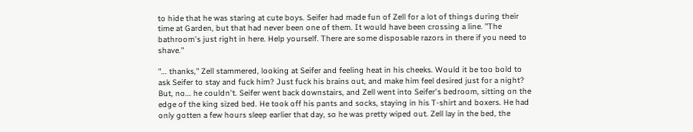to hide that he was staring at cute boys. Seifer had made fun of Zell for a lot of things during their time at Garden, but that had never been one of them. It would have been crossing a line. "The bathroom's just right in here. Help yourself. There are some disposable razors in there if you need to shave."

"... thanks," Zell stammered, looking at Seifer and feeling heat in his cheeks. Would it be too bold to ask Seifer to stay and fuck him? Just fuck his brains out, and make him feel desired just for a night? But, no... he couldn't. Seifer went back downstairs, and Zell went into Seifer's bedroom, sitting on the edge of the king sized bed. He took off his pants and socks, staying in his T-shirt and boxers. He had only gotten a few hours sleep earlier that day, so he was pretty wiped out. Zell lay in the bed, the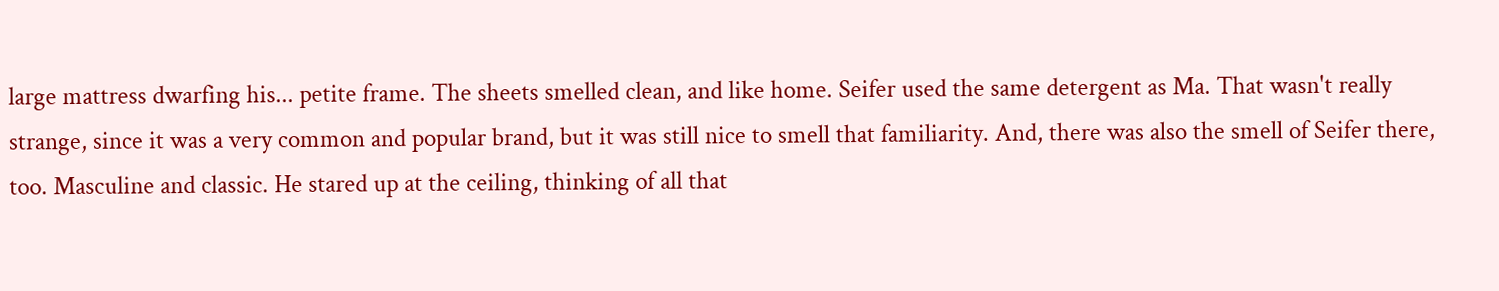large mattress dwarfing his... petite frame. The sheets smelled clean, and like home. Seifer used the same detergent as Ma. That wasn't really strange, since it was a very common and popular brand, but it was still nice to smell that familiarity. And, there was also the smell of Seifer there, too. Masculine and classic. He stared up at the ceiling, thinking of all that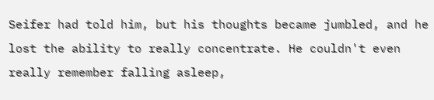Seifer had told him, but his thoughts became jumbled, and he lost the ability to really concentrate. He couldn't even really remember falling asleep,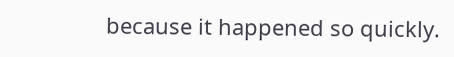because it happened so quickly.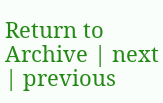Return to Archive | next | previous